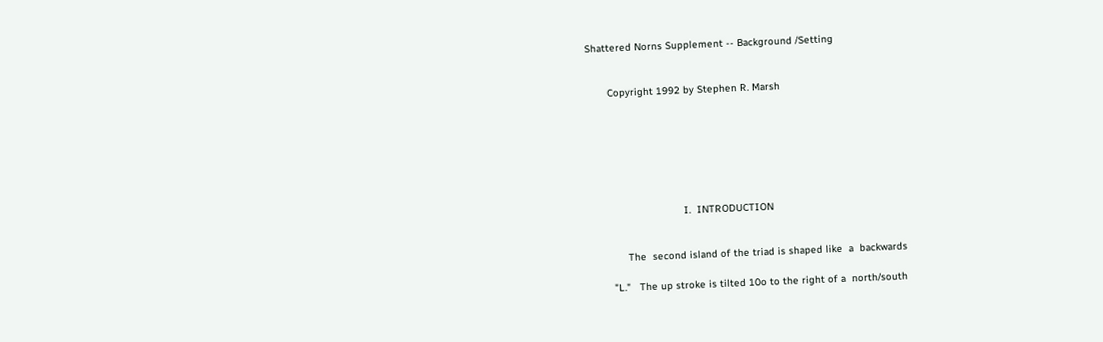Shattered Norns Supplement -- Background /Setting


       Copyright 1992 by Stephen R. Marsh







                               I.  INTRODUCTION


            The  second island of the triad is shaped like  a  backwards

       "L."   The up stroke is tilted 10o to the right of a  north/south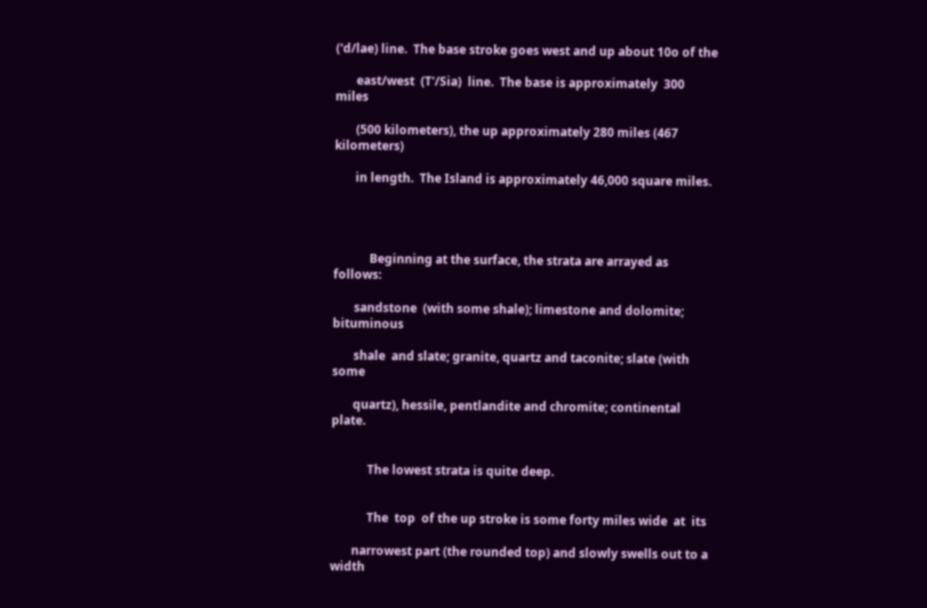('d/lae) line.  The base stroke goes west and up about 10o of the

       east/west  (T'/Sia)  line.  The base is approximately  300  miles

       (500 kilometers), the up approximately 280 miles (467 kilometers)

       in length.  The Island is approximately 46,000 square miles.




            Beginning at the surface, the strata are arrayed as follows:

       sandstone  (with some shale); limestone and dolomite;  bituminous

       shale  and slate; granite, quartz and taconite; slate (with  some

       quartz), hessile, pentlandite and chromite; continental plate.


            The lowest strata is quite deep.


            The  top  of the up stroke is some forty miles wide  at  its

       narrowest part (the rounded top) and slowly swells out to a width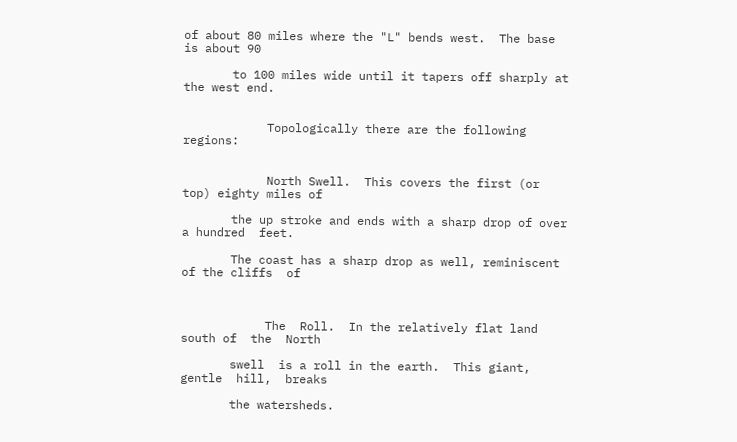of about 80 miles where the "L" bends west.  The base is about 90

       to 100 miles wide until it tapers off sharply at the west end.


            Topologically there are the following regions:


            North Swell.  This covers the first (or top) eighty miles of

       the up stroke and ends with a sharp drop of over a hundred  feet.

       The coast has a sharp drop as well, reminiscent of the cliffs  of



            The  Roll.  In the relatively flat land south of  the  North

       swell  is a roll in the earth.  This giant, gentle  hill,  breaks

       the watersheds.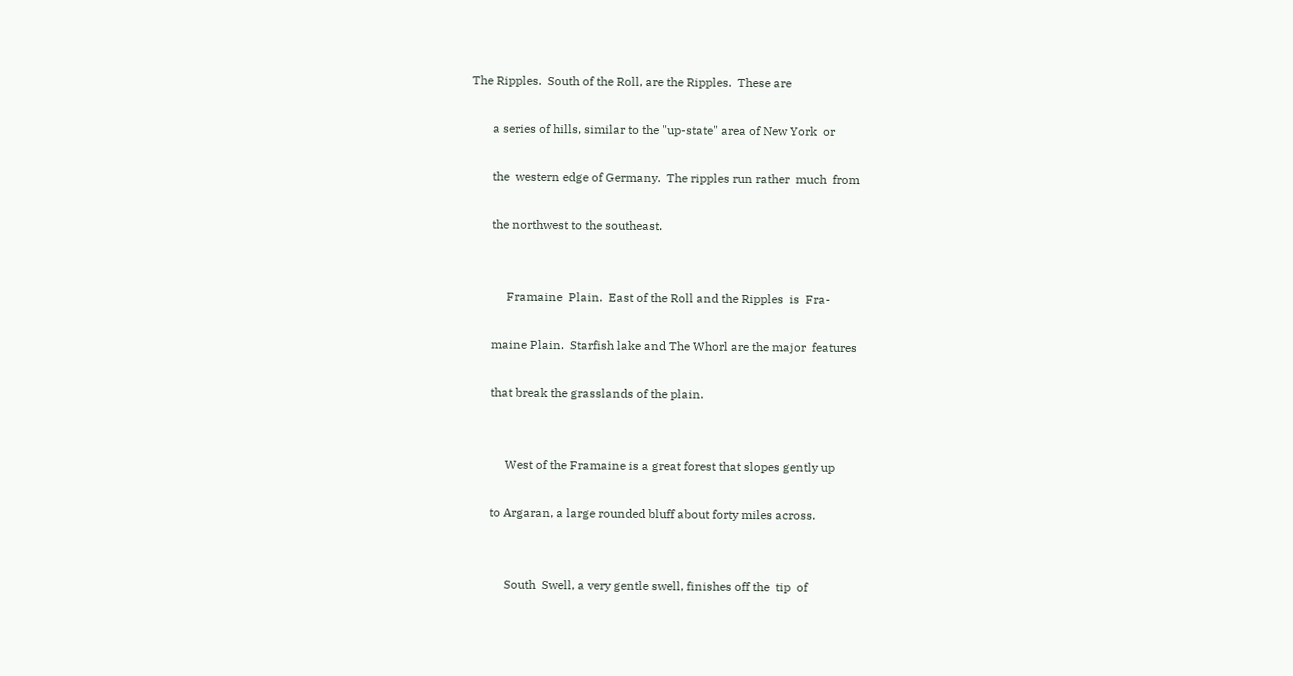The Ripples.  South of the Roll, are the Ripples.  These are

       a series of hills, similar to the "up-state" area of New York  or

       the  western edge of Germany.  The ripples run rather  much  from

       the northwest to the southeast.


            Framaine  Plain.  East of the Roll and the Ripples  is  Fra-

       maine Plain.  Starfish lake and The Whorl are the major  features

       that break the grasslands of the plain.


            West of the Framaine is a great forest that slopes gently up

       to Argaran, a large rounded bluff about forty miles across.


            South  Swell, a very gentle swell, finishes off the  tip  of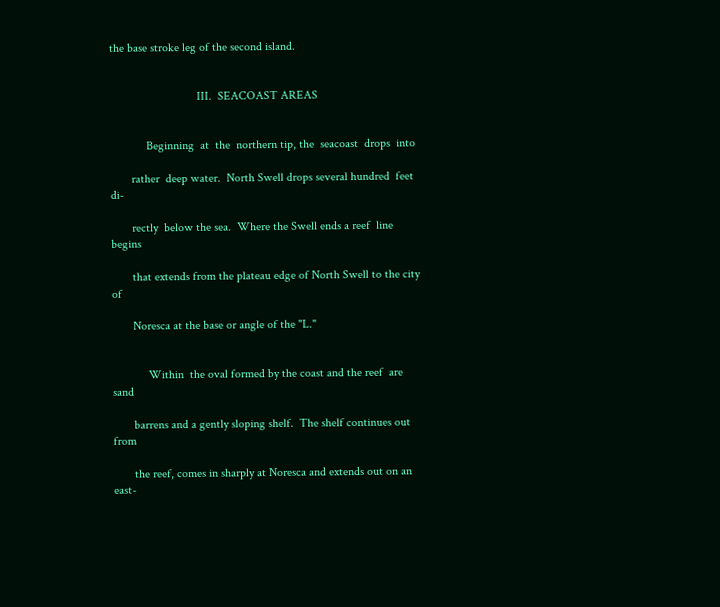the base stroke leg of the second island.


                             III.  SEACOAST AREAS


            Beginning  at  the  northern tip, the  seacoast  drops  into

       rather  deep water.  North Swell drops several hundred  feet  di-

       rectly  below the sea.  Where the Swell ends a reef  line  begins

       that extends from the plateau edge of North Swell to the city  of

       Noresca at the base or angle of the "L."


            Within  the oval formed by the coast and the reef  are  sand

       barrens and a gently sloping shelf.  The shelf continues out from

       the reef, comes in sharply at Noresca and extends out on an east-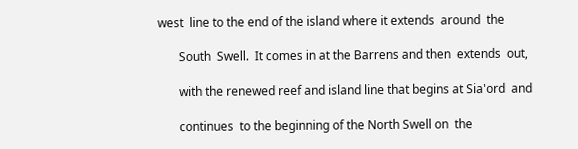west  line to the end of the island where it extends  around  the

       South  Swell.  It comes in at the Barrens and then  extends  out,

       with the renewed reef and island line that begins at Sia'ord  and

       continues  to the beginning of the North Swell on  the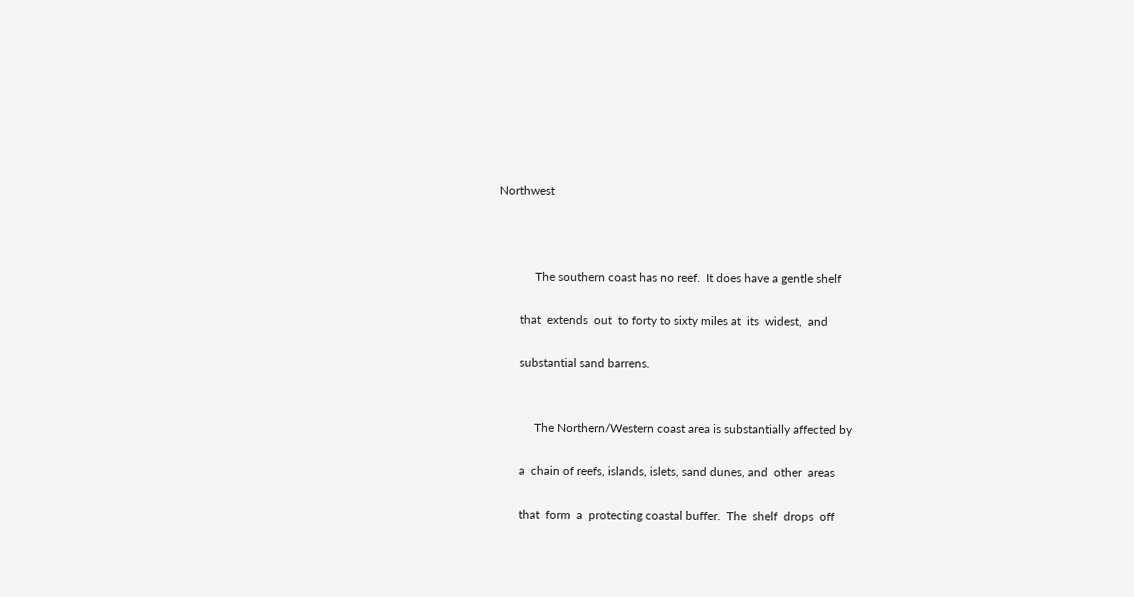Northwest



            The southern coast has no reef.  It does have a gentle shelf

       that  extends  out  to forty to sixty miles at  its  widest,  and

       substantial sand barrens.


            The Northern/Western coast area is substantially affected by

       a  chain of reefs, islands, islets, sand dunes, and  other  areas

       that  form  a  protecting coastal buffer.  The  shelf  drops  off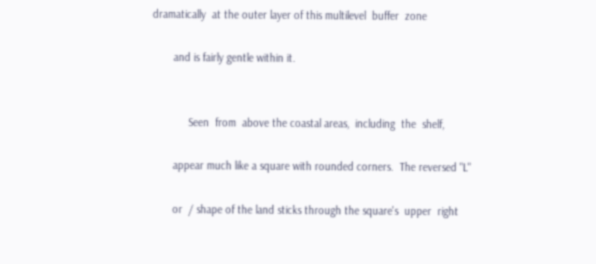dramatically  at the outer layer of this multilevel  buffer  zone

       and is fairly gentle within it.


            Seen  from  above the coastal areas,  including  the  shelf,

       appear much like a square with rounded corners.  The reversed "L"

       or  / shape of the land sticks through the square's  upper  right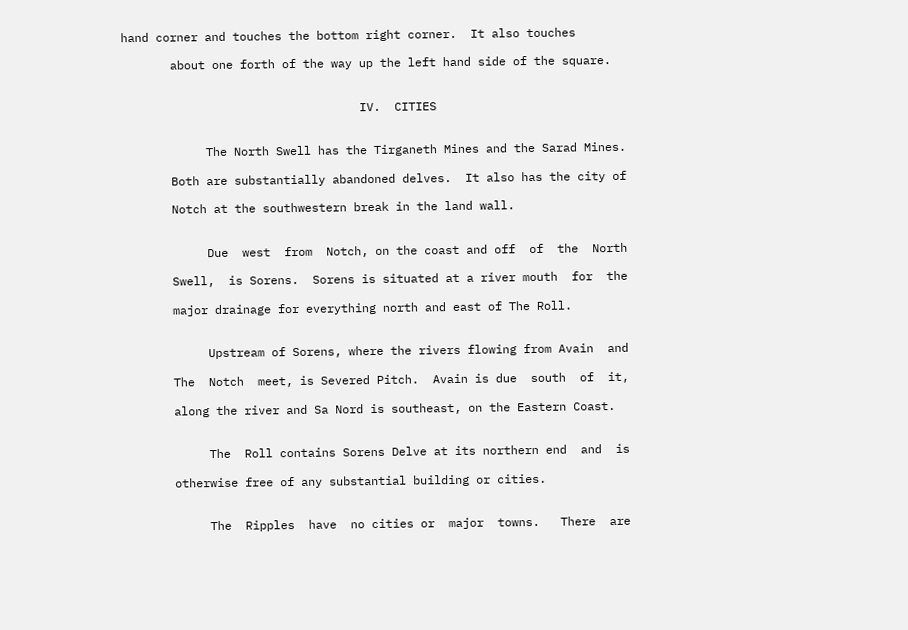hand corner and touches the bottom right corner.  It also touches

       about one forth of the way up the left hand side of the square.


                                  IV.  CITIES


            The North Swell has the Tirganeth Mines and the Sarad Mines.

       Both are substantially abandoned delves.  It also has the city of

       Notch at the southwestern break in the land wall.


            Due  west  from  Notch, on the coast and off  of  the  North

       Swell,  is Sorens.  Sorens is situated at a river mouth  for  the

       major drainage for everything north and east of The Roll.


            Upstream of Sorens, where the rivers flowing from Avain  and

       The  Notch  meet, is Severed Pitch.  Avain is due  south  of  it,

       along the river and Sa Nord is southeast, on the Eastern Coast.


            The  Roll contains Sorens Delve at its northern end  and  is

       otherwise free of any substantial building or cities.


            The  Ripples  have  no cities or  major  towns.   There  are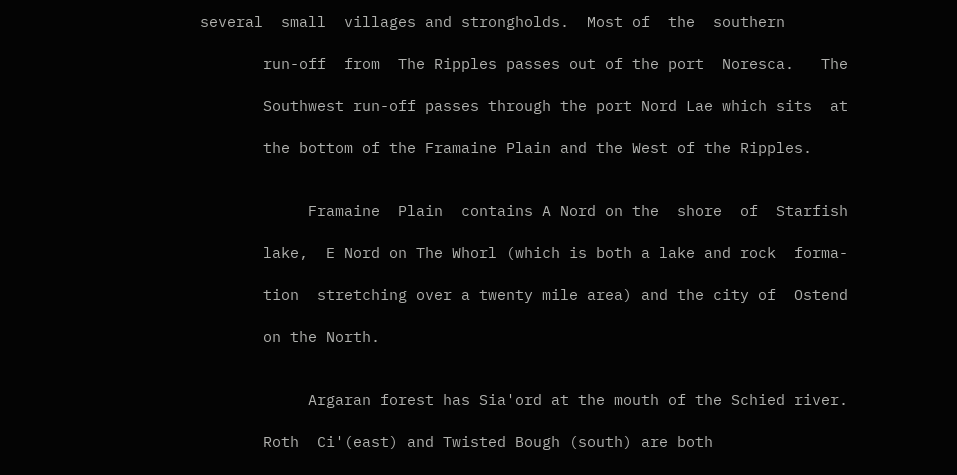several  small  villages and strongholds.  Most of  the  southern

       run-off  from  The Ripples passes out of the port  Noresca.   The

       Southwest run-off passes through the port Nord Lae which sits  at

       the bottom of the Framaine Plain and the West of the Ripples.


            Framaine  Plain  contains A Nord on the  shore  of  Starfish

       lake,  E Nord on The Whorl (which is both a lake and rock  forma-

       tion  stretching over a twenty mile area) and the city of  Ostend

       on the North.


            Argaran forest has Sia'ord at the mouth of the Schied river.

       Roth  Ci'(east) and Twisted Bough (south) are both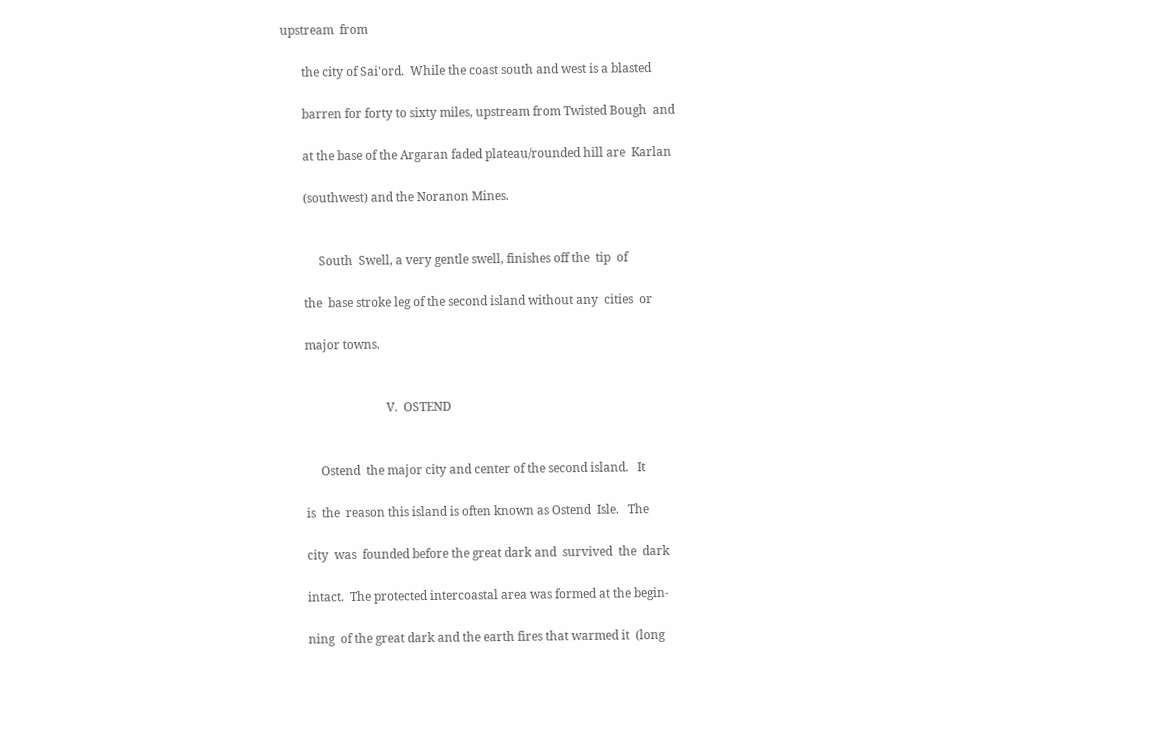upstream  from

       the city of Sai'ord.  While the coast south and west is a blasted

       barren for forty to sixty miles, upstream from Twisted Bough  and

       at the base of the Argaran faded plateau/rounded hill are  Karlan

       (southwest) and the Noranon Mines.


            South  Swell, a very gentle swell, finishes off the  tip  of

       the  base stroke leg of the second island without any  cities  or

       major towns.


                                  V.  OSTEND


            Ostend  the major city and center of the second island.   It

       is  the  reason this island is often known as Ostend  Isle.   The

       city  was  founded before the great dark and  survived  the  dark

       intact.  The protected intercoastal area was formed at the begin-

       ning  of the great dark and the earth fires that warmed it  (long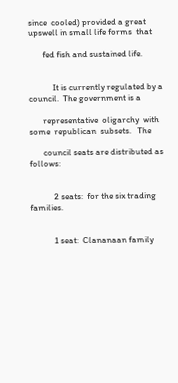since  cooled) provided a great upswell in small life forms  that

       fed fish and sustained life.


            It is currently regulated by a council.  The government is a

       representative  oligarchy  with  some  republican  subsets.   The

       council seats are distributed as follows:


            2 seats:  for the six trading families.


            1 seat:  Clananaan family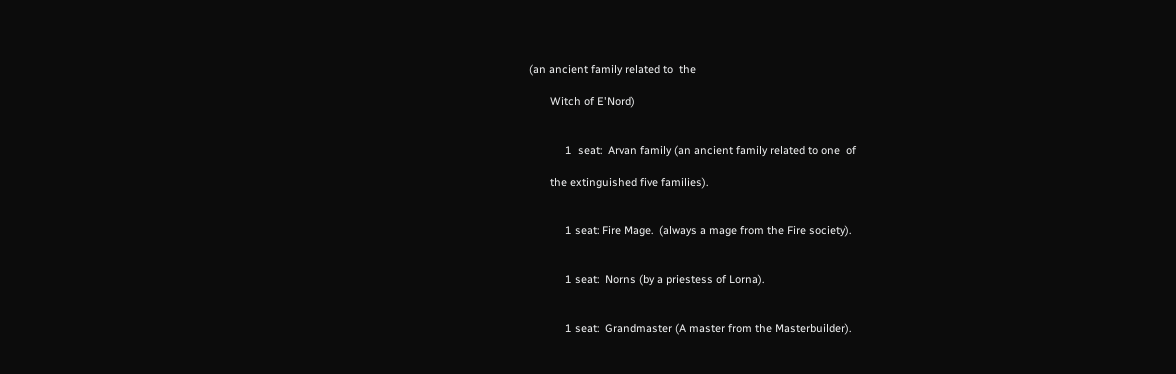(an ancient family related to  the

       Witch of E'Nord)


            1  seat:  Arvan family (an ancient family related to one  of

       the extinguished five families).


            1 seat: Fire Mage.  (always a mage from the Fire society).


            1 seat:  Norns (by a priestess of Lorna).


            1 seat:  Grandmaster (A master from the Masterbuilder).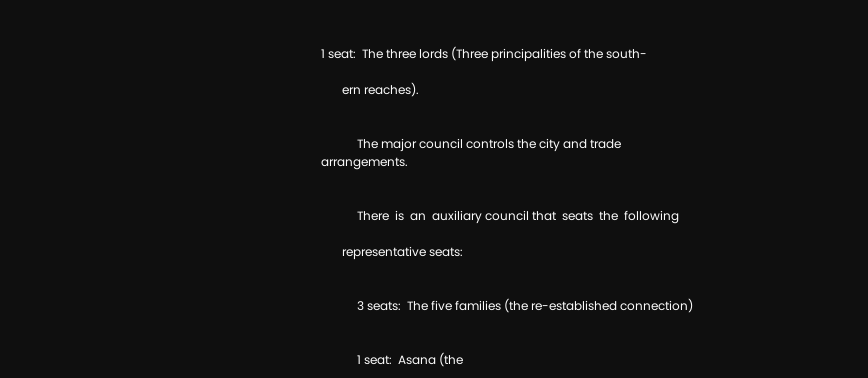1 seat:  The three lords (Three principalities of the south-

       ern reaches).


            The major council controls the city and trade arrangements.


            There  is  an  auxiliary council that  seats  the  following

       representative seats:


            3 seats:  The five families (the re-established connection)


            1 seat:  Asana (the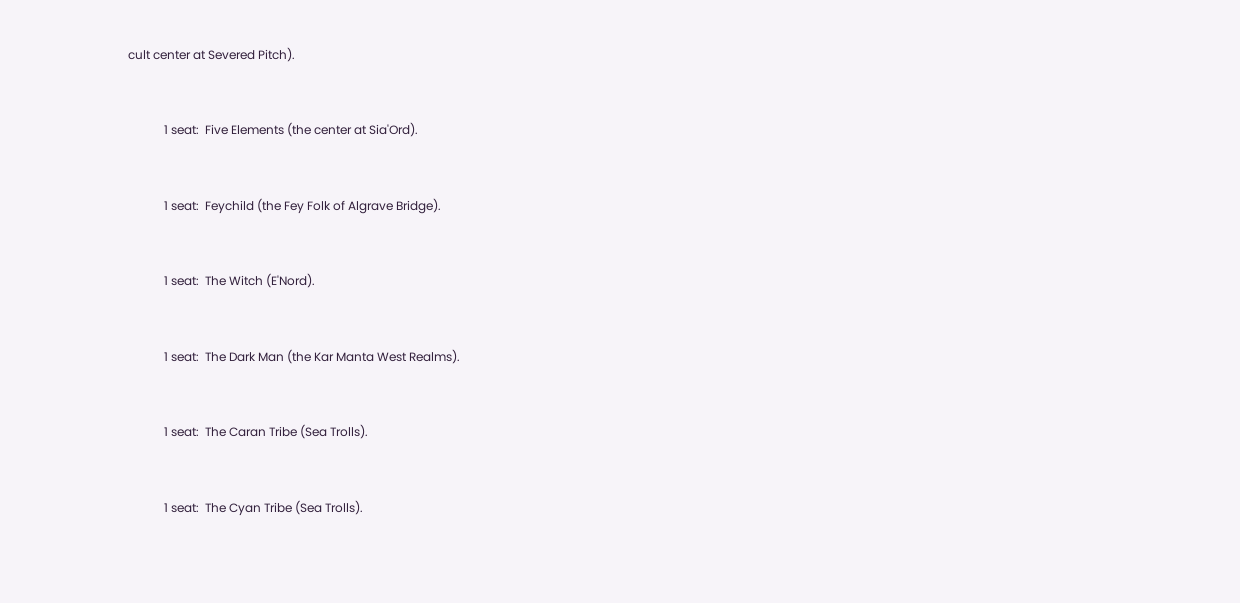cult center at Severed Pitch).


            1 seat:  Five Elements (the center at Sia'Ord).


            1 seat:  Feychild (the Fey Folk of Algrave Bridge).


            1 seat:  The Witch (E'Nord).


            1 seat:  The Dark Man (the Kar Manta West Realms).


            1 seat:  The Caran Tribe (Sea Trolls).


            1 seat:  The Cyan Tribe (Sea Trolls).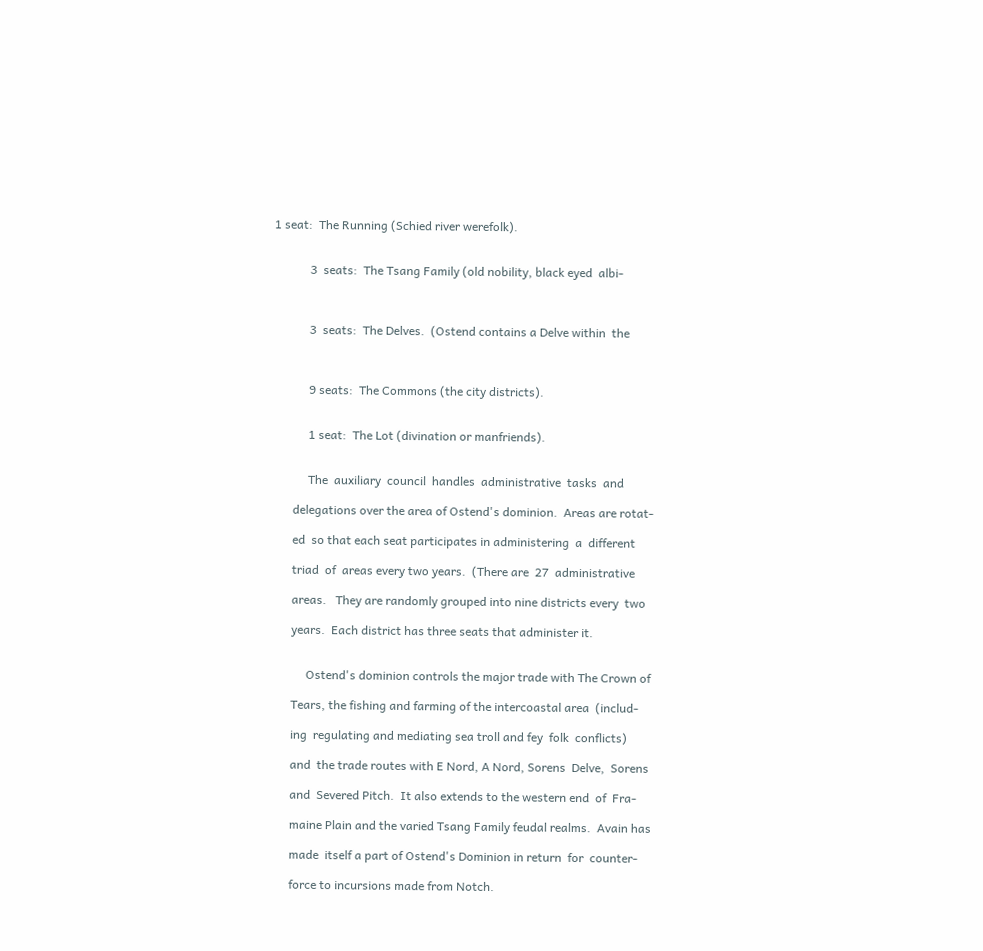1 seat:  The Running (Schied river werefolk).


            3  seats:  The Tsang Family (old nobility, black eyed  albi-



            3  seats:  The Delves.  (Ostend contains a Delve within  the



            9 seats:  The Commons (the city districts).


            1 seat:  The Lot (divination or manfriends).


            The  auxiliary  council  handles  administrative  tasks  and

       delegations over the area of Ostend's dominion.  Areas are rotat-

       ed  so that each seat participates in administering  a  different

       triad  of  areas every two years.  (There are  27  administrative

       areas.   They are randomly grouped into nine districts every  two

       years.  Each district has three seats that administer it.


            Ostend's dominion controls the major trade with The Crown of

       Tears, the fishing and farming of the intercoastal area  (includ-

       ing  regulating and mediating sea troll and fey  folk  conflicts)

       and  the trade routes with E Nord, A Nord, Sorens  Delve,  Sorens

       and  Severed Pitch.  It also extends to the western end  of  Fra-

       maine Plain and the varied Tsang Family feudal realms.  Avain has

       made  itself a part of Ostend's Dominion in return  for  counter-

       force to incursions made from Notch.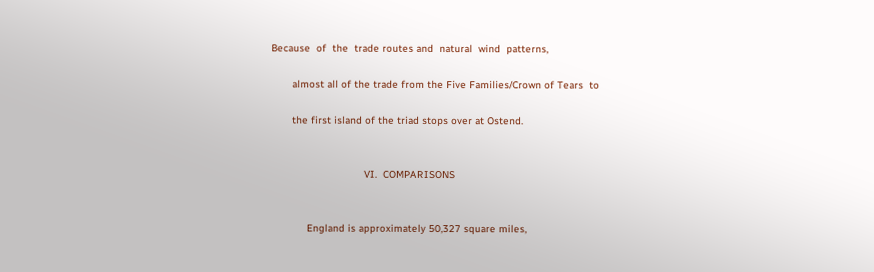Because  of  the  trade routes and  natural  wind  patterns,

       almost all of the trade from the Five Families/Crown of Tears  to

       the first island of the triad stops over at Ostend.


                               VI.  COMPARISONS


            England is approximately 50,327 square miles,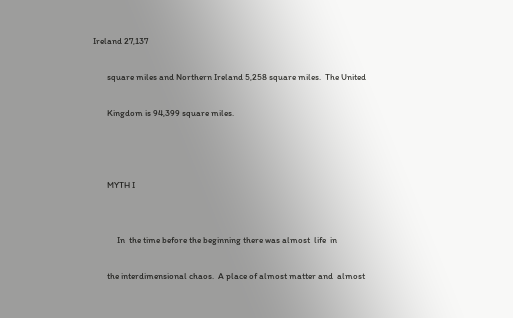Ireland 27,137

       square miles and Northern Ireland 5,258 square miles.  The United

       Kingdom is 94,399 square miles.



       MYTH I


            In  the time before the beginning there was almost  life  in

       the interdimensional chaos.  A place of almost matter and  almost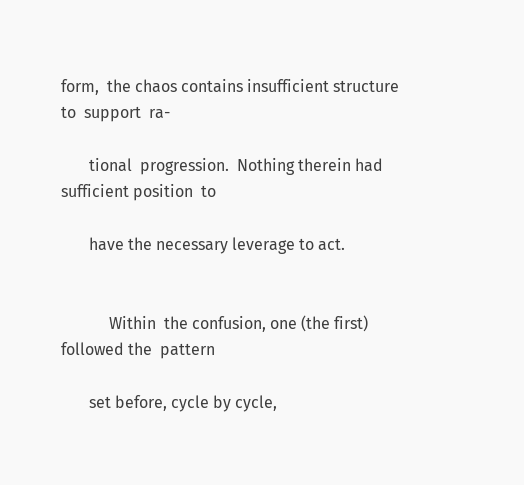form,  the chaos contains insufficient structure to  support  ra-

       tional  progression.  Nothing therein had sufficient position  to

       have the necessary leverage to act.


            Within  the confusion, one (the first) followed the  pattern

       set before, cycle by cycle,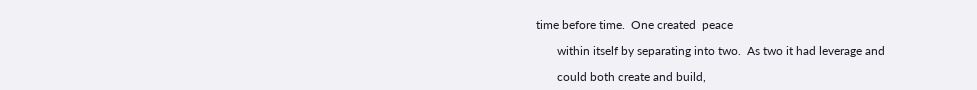time before time.  One created  peace

       within itself by separating into two.  As two it had leverage and

       could both create and build,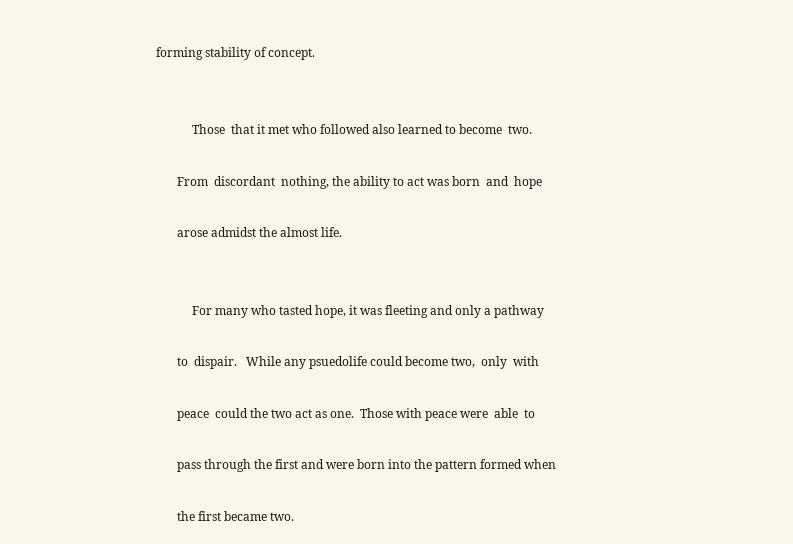forming stability of concept.


            Those  that it met who followed also learned to become  two.

       From  discordant  nothing, the ability to act was born  and  hope

       arose admidst the almost life.


            For many who tasted hope, it was fleeting and only a pathway

       to  dispair.   While any psuedolife could become two,  only  with

       peace  could the two act as one.  Those with peace were  able  to

       pass through the first and were born into the pattern formed when

       the first became two.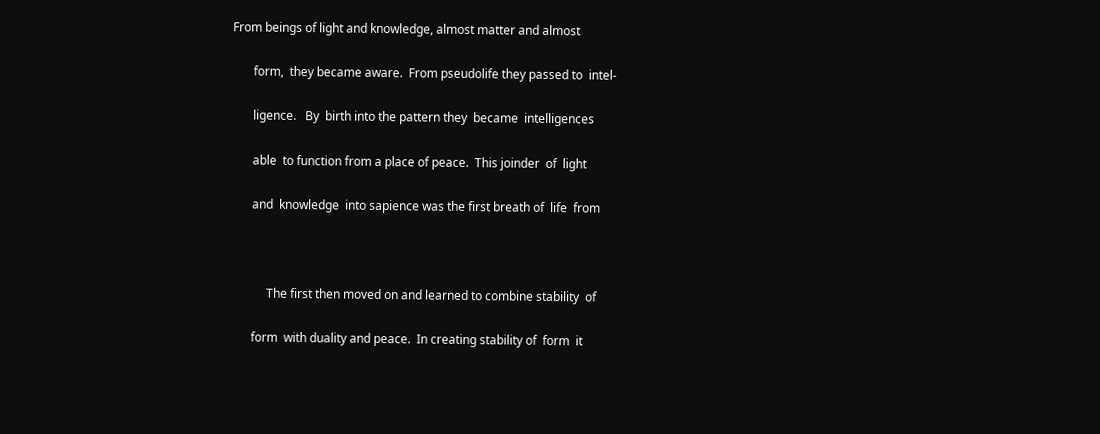From beings of light and knowledge, almost matter and almost

       form,  they became aware.  From pseudolife they passed to  intel-

       ligence.   By  birth into the pattern they  became  intelligences

       able  to function from a place of peace.  This joinder  of  light

       and  knowledge  into sapience was the first breath of  life  from



            The first then moved on and learned to combine stability  of

       form  with duality and peace.  In creating stability of  form  it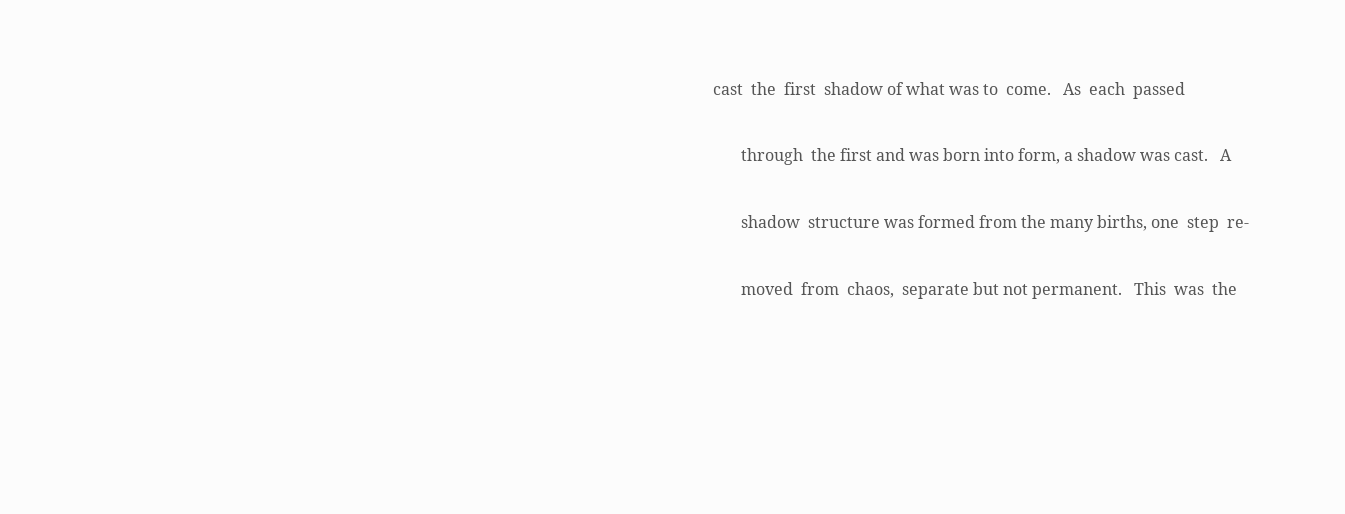cast  the  first  shadow of what was to  come.   As  each  passed

       through  the first and was born into form, a shadow was cast.   A

       shadow  structure was formed from the many births, one  step  re-

       moved  from  chaos,  separate but not permanent.   This  was  the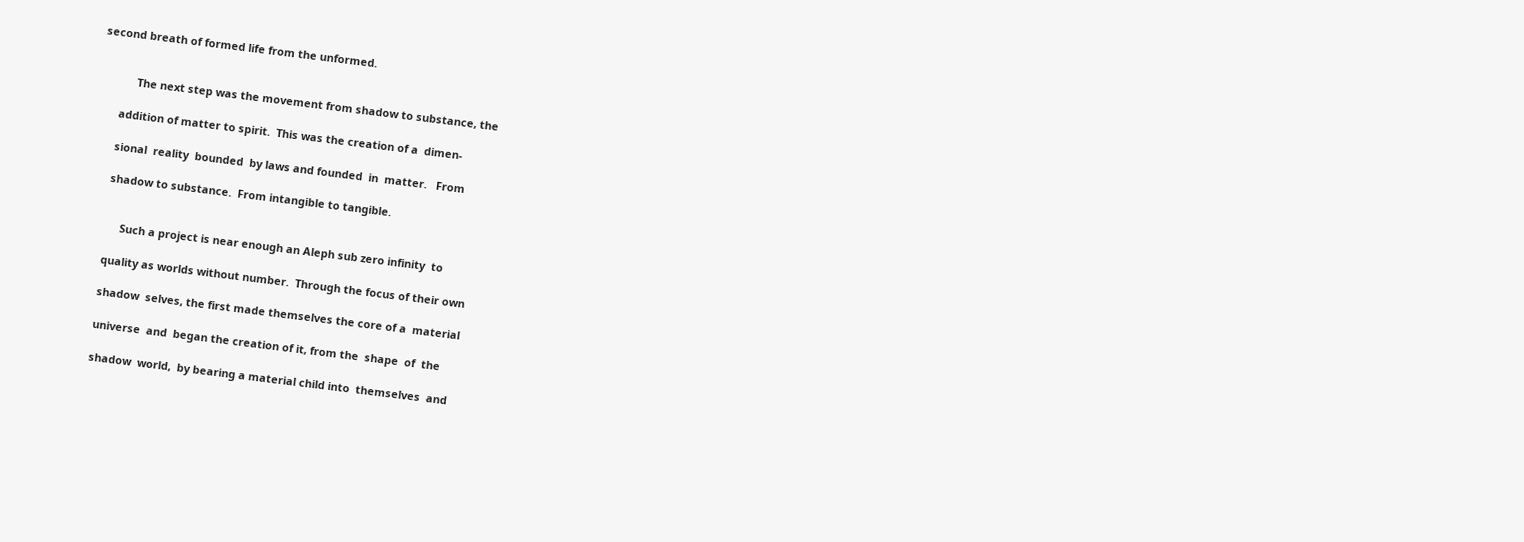second breath of formed life from the unformed.


            The next step was the movement from shadow to substance, the

       addition of matter to spirit.  This was the creation of a  dimen-

       sional  reality  bounded  by laws and founded  in  matter.   From

       shadow to substance.  From intangible to tangible.


            Such a project is near enough an Aleph sub zero infinity  to

       quality as worlds without number.  Through the focus of their own

       shadow  selves, the first made themselves the core of a  material

       universe  and  began the creation of it, from the  shape  of  the

       shadow  world,  by bearing a material child into  themselves  and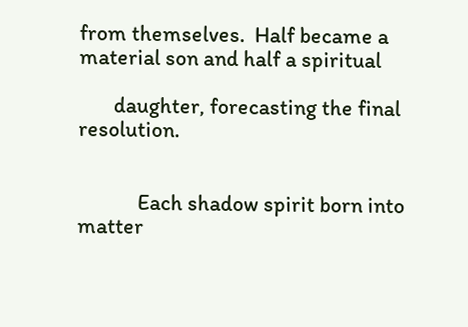from themselves.  Half became a material son and half a spiritual

       daughter, forecasting the final resolution.


            Each shadow spirit born into matter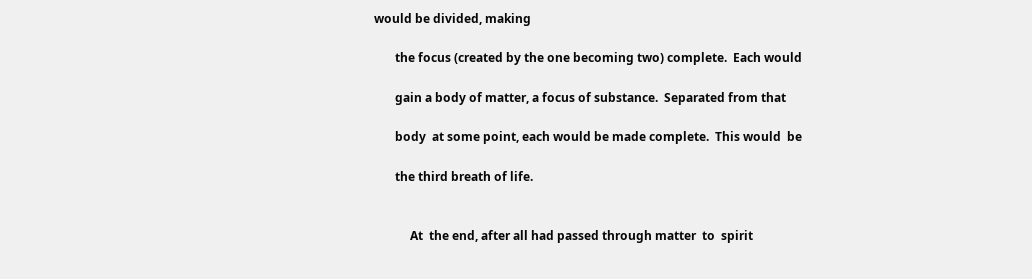would be divided, making

       the focus (created by the one becoming two) complete.  Each would

       gain a body of matter, a focus of substance.  Separated from that

       body  at some point, each would be made complete.  This would  be

       the third breath of life.


            At  the end, after all had passed through matter  to  spirit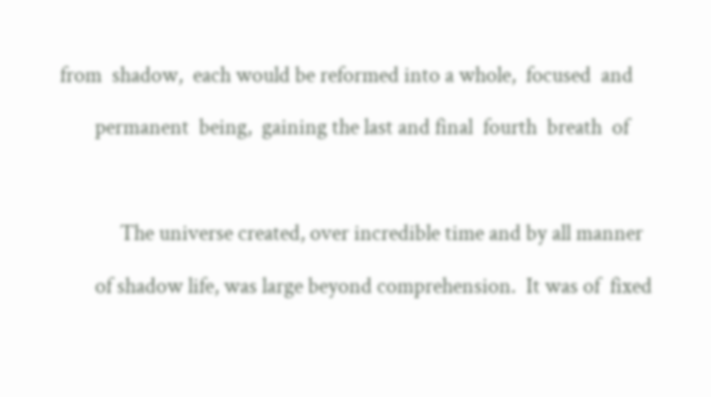from  shadow,  each would be reformed into a whole,  focused  and

       permanent  being,  gaining the last and final  fourth  breath  of



            The universe created, over incredible time and by all manner

       of shadow life, was large beyond comprehension.  It was of  fixed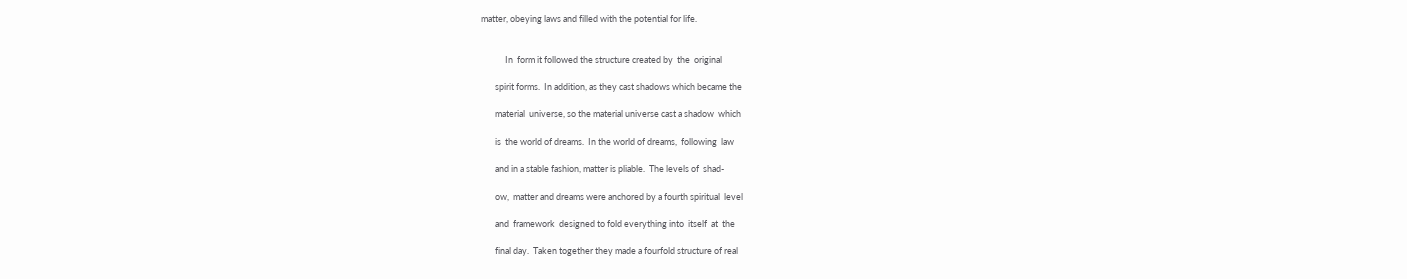matter, obeying laws and filled with the potential for life.


            In  form it followed the structure created by  the  original

       spirit forms.  In addition, as they cast shadows which became the

       material  universe, so the material universe cast a shadow  which

       is  the world of dreams.  In the world of dreams,  following  law

       and in a stable fashion, matter is pliable.  The levels of  shad-

       ow,  matter and dreams were anchored by a fourth spiritual  level

       and  framework  designed to fold everything into  itself  at  the

       final day.  Taken together they made a fourfold structure of real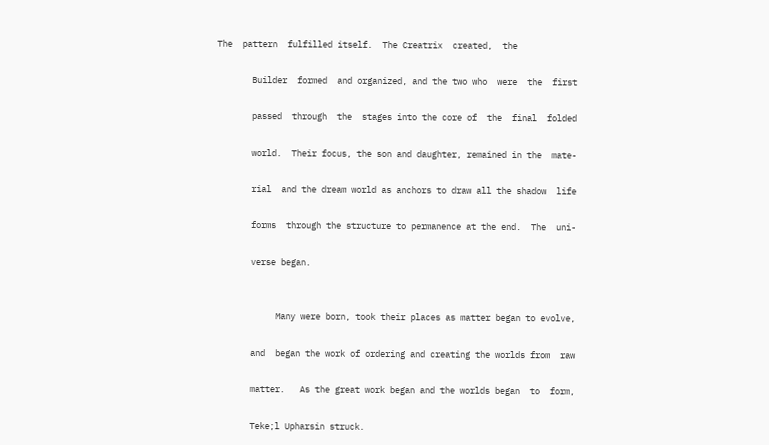The  pattern  fulfilled itself.  The Creatrix  created,  the

       Builder  formed  and organized, and the two who  were  the  first

       passed  through  the  stages into the core of  the  final  folded

       world.  Their focus, the son and daughter, remained in the  mate-

       rial  and the dream world as anchors to draw all the shadow  life

       forms  through the structure to permanence at the end.  The  uni-

       verse began.


            Many were born, took their places as matter began to evolve,

       and  began the work of ordering and creating the worlds from  raw

       matter.   As the great work began and the worlds began  to  form,

       Teke;l Upharsin struck.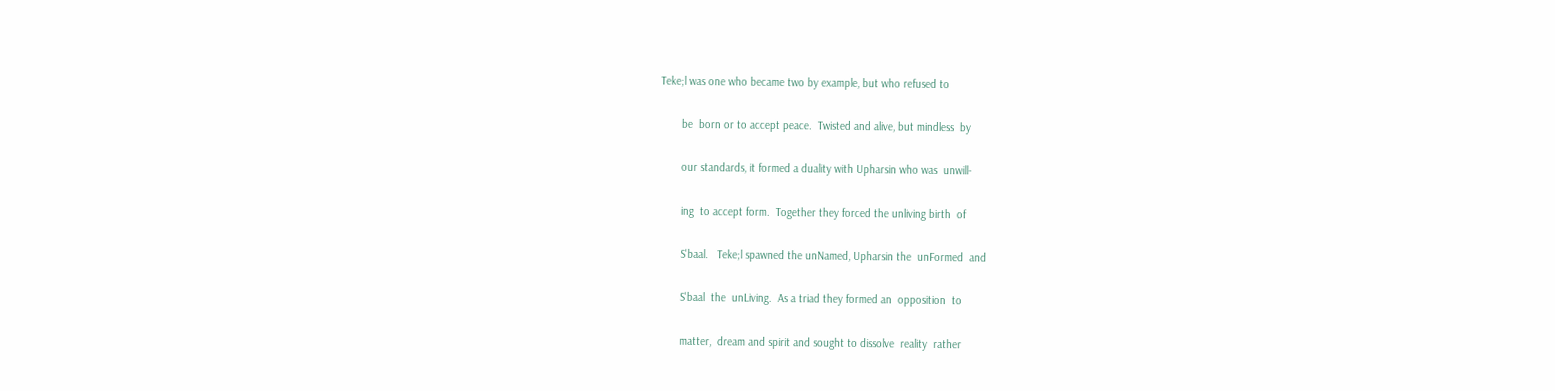Teke;l was one who became two by example, but who refused to

       be  born or to accept peace.  Twisted and alive, but mindless  by

       our standards, it formed a duality with Upharsin who was  unwill-

       ing  to accept form.  Together they forced the unliving birth  of

       S'baal.   Teke;l spawned the unNamed, Upharsin the  unFormed  and

       S'baal  the  unLiving.  As a triad they formed an  opposition  to

       matter,  dream and spirit and sought to dissolve  reality  rather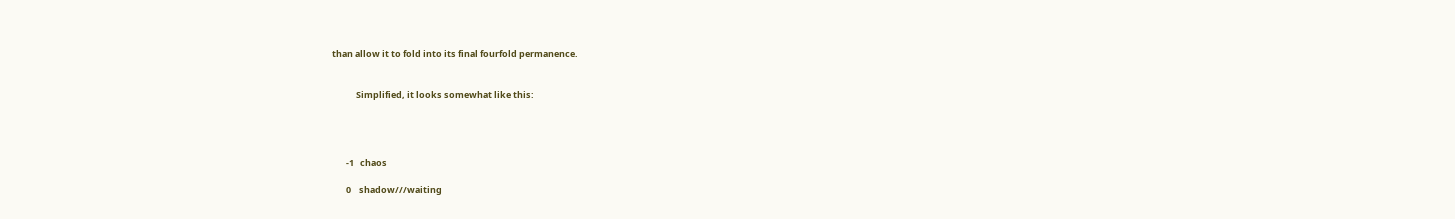than allow it to fold into its final fourfold permanence.


            Simplified, it looks somewhat like this:




       -1   chaos

       0    shadow///waiting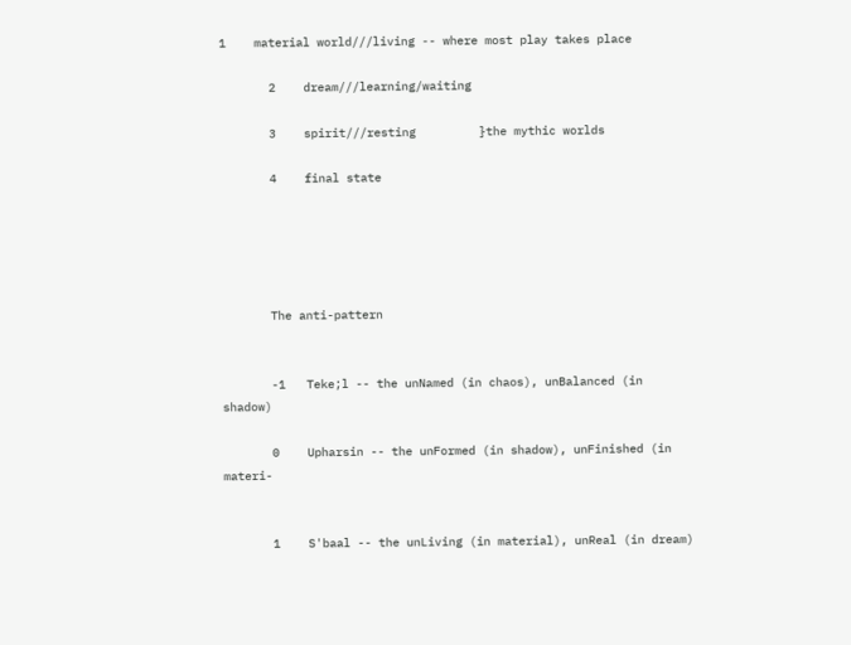1    material world///living -- where most play takes place

       2    dream///learning/waiting

       3    spirit///resting         }the mythic worlds

       4    final state





       The anti-pattern


       -1   Teke;l -- the unNamed (in chaos), unBalanced (in shadow)

       0    Upharsin -- the unFormed (in shadow), unFinished (in materi-


       1    S'baal -- the unLiving (in material), unReal (in dream)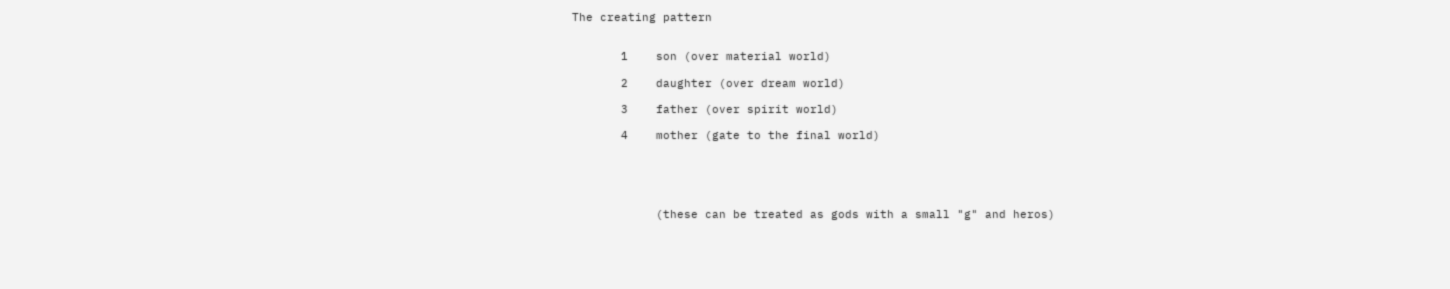The creating pattern


       1    son (over material world)

       2    daughter (over dream world)

       3    father (over spirit world)

       4    mother (gate to the final world)





            (these can be treated as gods with a small "g" and heros)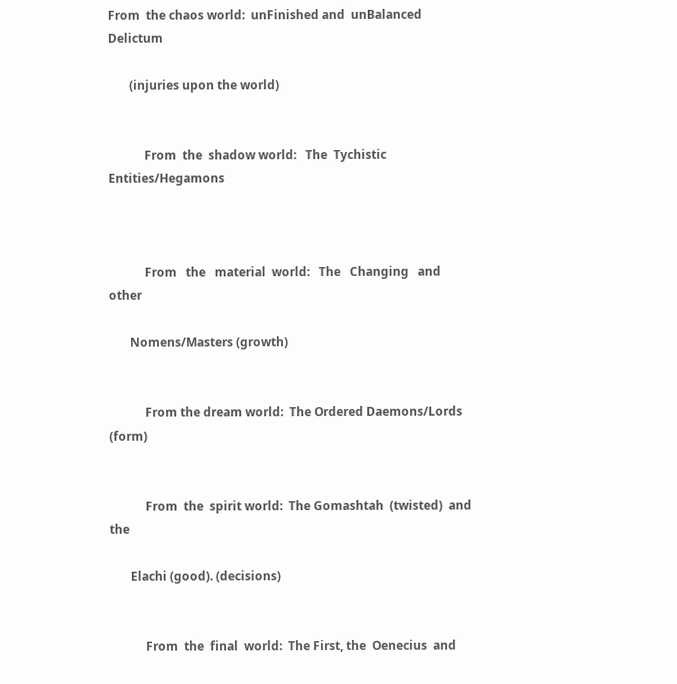From  the chaos world:  unFinished and  unBalanced  Delictum

       (injuries upon the world)


            From  the  shadow world:   The  Tychistic  Entities/Hegamons



            From   the   material  world:   The   Changing   and   other

       Nomens/Masters (growth)


            From the dream world:  The Ordered Daemons/Lords (form)


            From  the  spirit world:  The Gomashtah  (twisted)  and  the

       Elachi (good). (decisions)


            From  the  final  world:  The First, the  Oenecius  and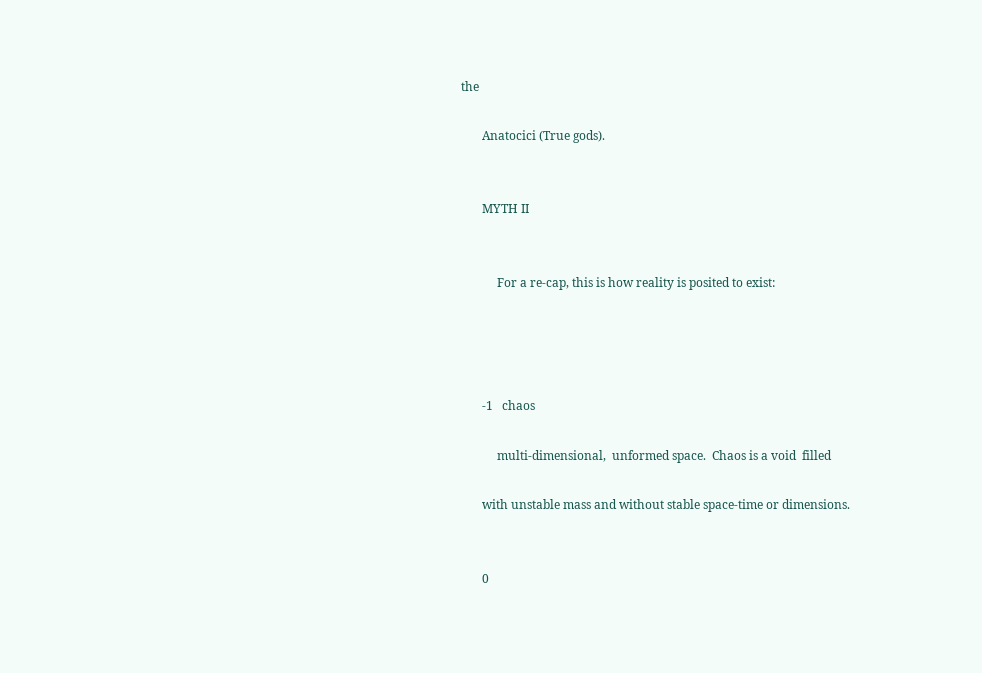the

       Anatocici (True gods).


       MYTH II


            For a re-cap, this is how reality is posited to exist:




       -1   chaos

            multi-dimensional,  unformed space.  Chaos is a void  filled

       with unstable mass and without stable space-time or dimensions.


       0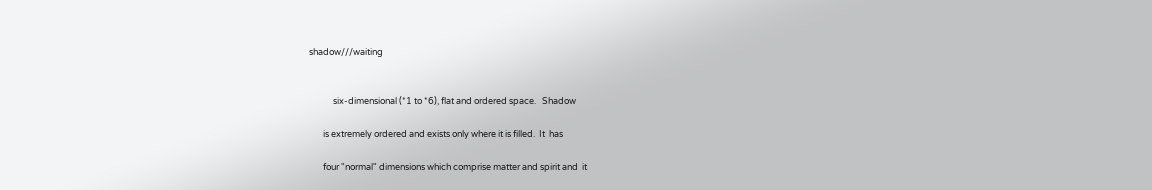shadow///waiting


            six-dimensional (*1 to *6), flat and ordered space.   Shadow

       is extremely ordered and exists only where it is filled.  It  has

       four "normal" dimensions which comprise matter and spirit and  it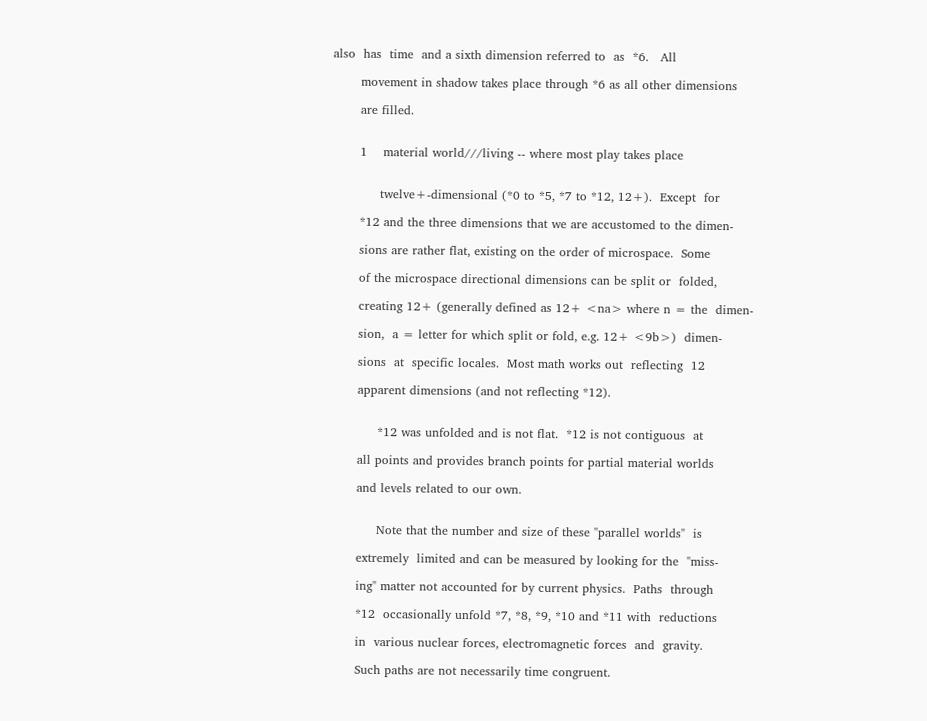also  has  time  and a sixth dimension referred to  as  *6.   All

       movement in shadow takes place through *6 as all other dimensions

       are filled.


       1    material world///living -- where most play takes place


            twelve+-dimensional (*0 to *5, *7 to *12, 12+).  Except  for

       *12 and the three dimensions that we are accustomed to the dimen-

       sions are rather flat, existing on the order of microspace.  Some

       of the microspace directional dimensions can be split or  folded,

       creating 12+ (generally defined as 12+ <na> where n = the  dimen-

       sion,  a = letter for which split or fold, e.g. 12+ <9b>)  dimen-

       sions  at  specific locales.  Most math works out  reflecting  12

       apparent dimensions (and not reflecting *12).


            *12 was unfolded and is not flat.  *12 is not contiguous  at

       all points and provides branch points for partial material worlds

       and levels related to our own.


            Note that the number and size of these "parallel worlds"  is

       extremely  limited and can be measured by looking for the  "miss-

       ing" matter not accounted for by current physics.  Paths  through

       *12  occasionally unfold *7, *8, *9, *10 and *11 with  reductions

       in  various nuclear forces, electromagnetic forces  and  gravity.

       Such paths are not necessarily time congruent.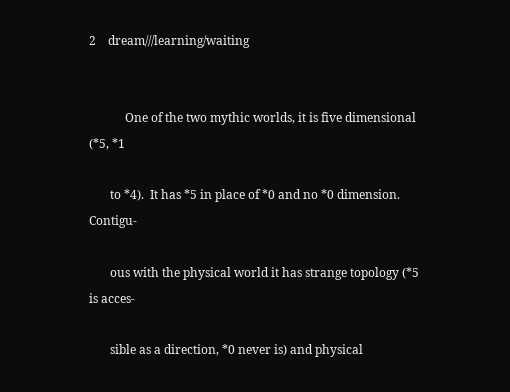2    dream///learning/waiting


            One of the two mythic worlds, it is five dimensional (*5, *1

       to *4).  It has *5 in place of *0 and no *0 dimension.   Contigu-

       ous with the physical world it has strange topology (*5 is acces-

       sible as a direction, *0 never is) and physical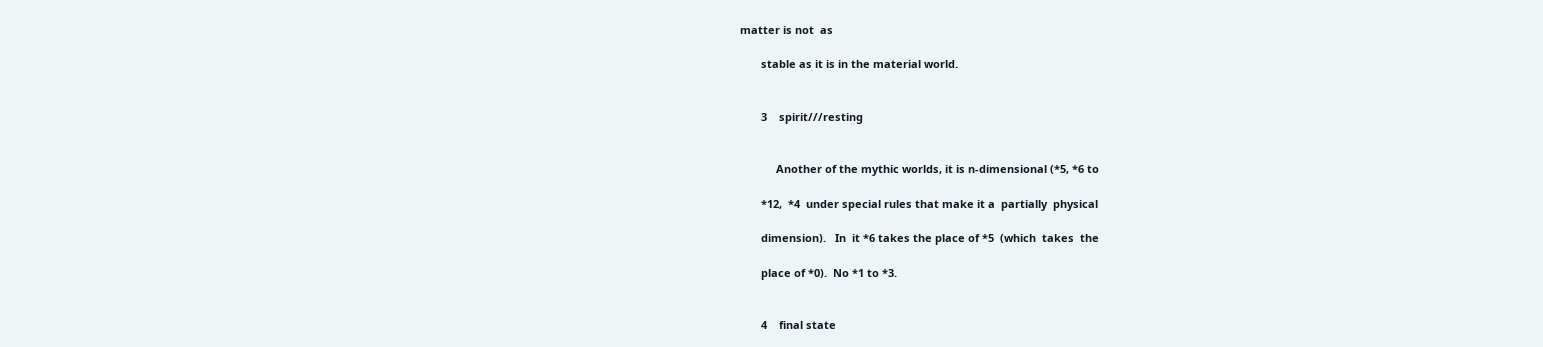matter is not  as

       stable as it is in the material world.


       3    spirit///resting


            Another of the mythic worlds, it is n-dimensional (*5, *6 to

       *12,  *4  under special rules that make it a  partially  physical

       dimension).   In  it *6 takes the place of *5  (which  takes  the

       place of *0).  No *1 to *3.


       4    final state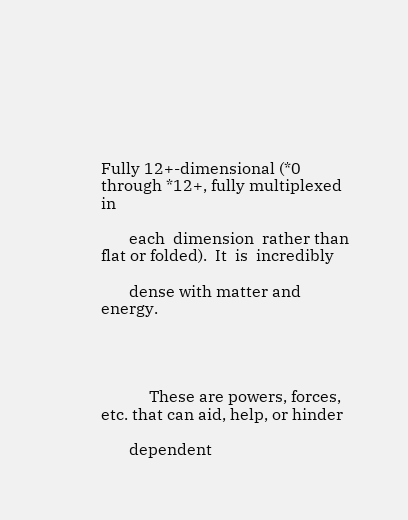Fully 12+-dimensional (*0 through *12+, fully multiplexed in

       each  dimension  rather than flat or folded).  It  is  incredibly

       dense with matter and energy.




            These are powers, forces, etc. that can aid, help, or hinder

       dependent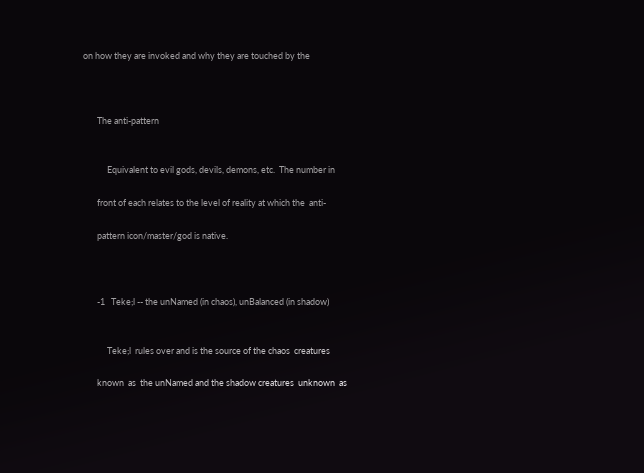on how they are invoked and why they are touched by the



       The anti-pattern


            Equivalent to evil gods, devils, demons, etc.  The number in

       front of each relates to the level of reality at which the  anti-

       pattern icon/master/god is native.



       -1   Teke;l -- the unNamed (in chaos), unBalanced (in shadow)


            Teke;l  rules over and is the source of the chaos  creatures

       known  as  the unNamed and the shadow creatures  unknown  as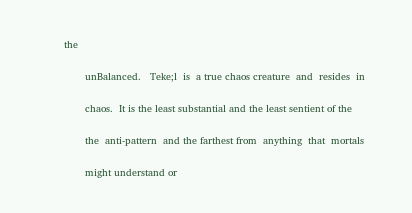the

       unBalanced.   Teke;l  is  a true chaos creature  and  resides  in

       chaos.  It is the least substantial and the least sentient of the

       the  anti-pattern  and the farthest from  anything  that  mortals

       might understand or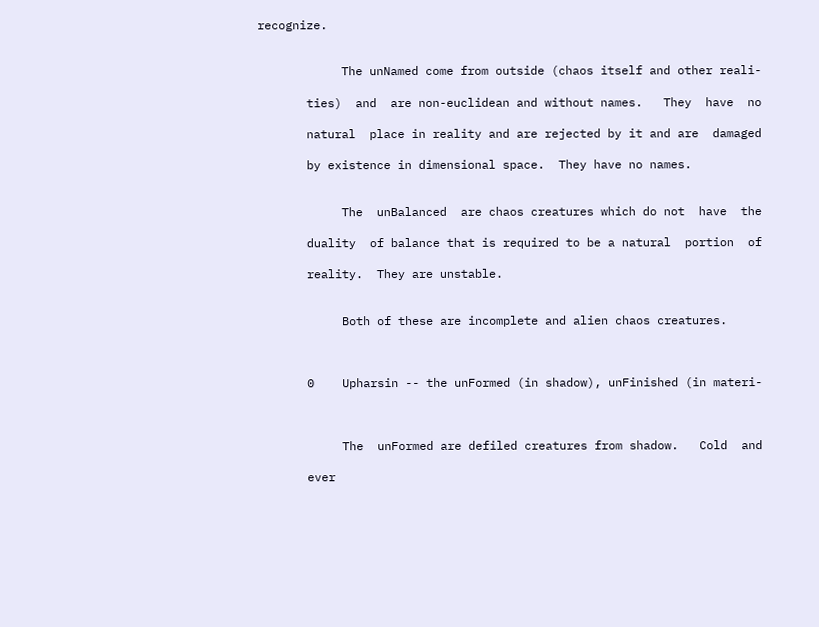recognize.


            The unNamed come from outside (chaos itself and other reali-

       ties)  and  are non-euclidean and without names.   They  have  no

       natural  place in reality and are rejected by it and are  damaged

       by existence in dimensional space.  They have no names.


            The  unBalanced  are chaos creatures which do not  have  the

       duality  of balance that is required to be a natural  portion  of

       reality.  They are unstable.


            Both of these are incomplete and alien chaos creatures.



       0    Upharsin -- the unFormed (in shadow), unFinished (in materi-



            The  unFormed are defiled creatures from shadow.   Cold  and

       ever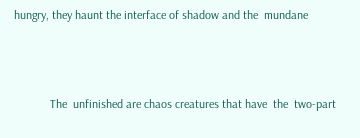hungry, they haunt the interface of shadow and the  mundane



            The  unfinished are chaos creatures that have  the  two-part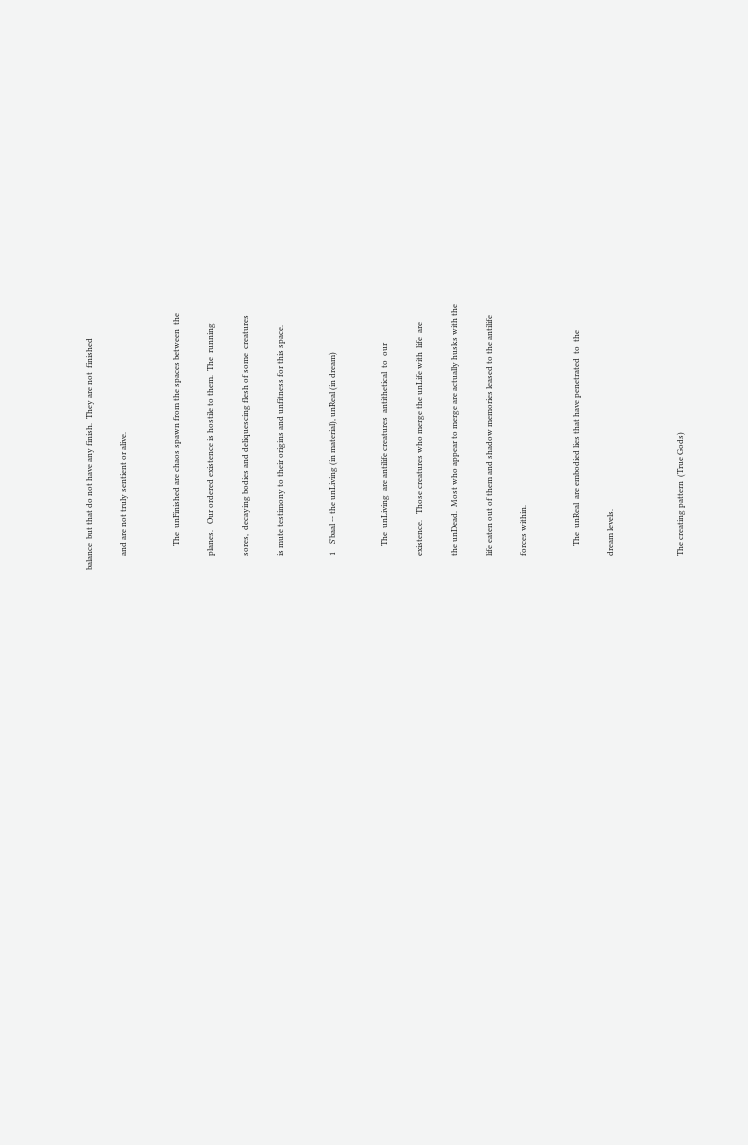balance  but that do not have any finish.  They are not  finished

       and are not truly sentient or alive.


            The  unFinished are chaos spawn from the spaces between  the

       planes.   Our ordered existence is hostile to them.  The  running

       sores,  decaying bodies and deliquescing flesh of some  creatures

       is mute testimony to their origins and unfitness for this space.


       1    S'baal -- the unLiving (in material), unReal (in dream)


            The  unLiving  are antilife creatures  antithetical  to  our

       existence.   Those creatures who merge the unLife with  life  are

       the unDead.  Most who appear to merge are actually husks with the

       life eaten out of them and shadow memories leased to the antilife

       forces within.


            The  unReal  are embodied lies that have penetrated  to  the

       dream levels.



       The creating pattern  (True Gods)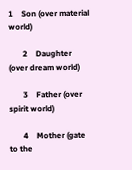1    Son (over material world)

       2    Daughter (over dream world)

       3    Father (over spirit world)

       4    Mother (gate to the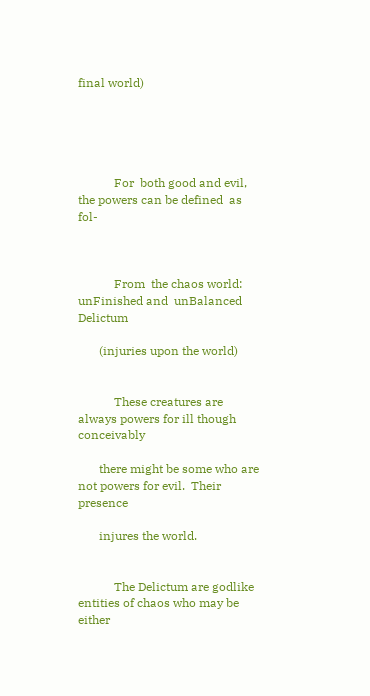final world)





            For  both good and evil, the powers can be defined  as  fol-



            From  the chaos world:  unFinished and  unBalanced  Delictum

       (injuries upon the world)


            These creatures are always powers for ill though conceivably

       there might be some who are not powers for evil.  Their  presence

       injures the world.


            The Delictum are godlike entities of chaos who may be either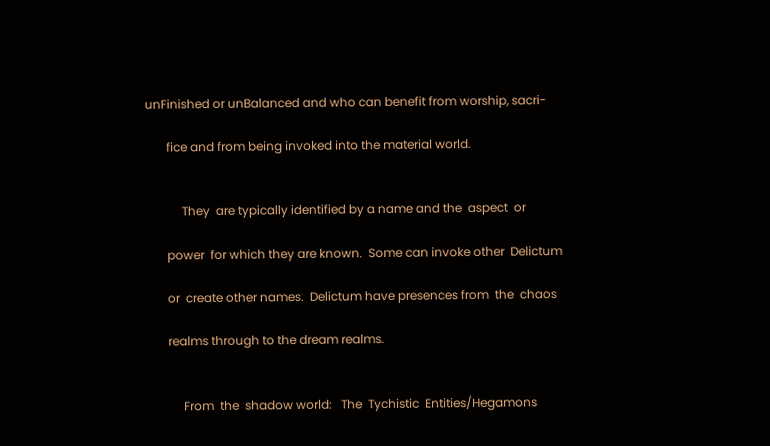unFinished or unBalanced and who can benefit from worship, sacri-

       fice and from being invoked into the material world.


            They  are typically identified by a name and the  aspect  or

       power  for which they are known.  Some can invoke other  Delictum

       or  create other names.  Delictum have presences from  the  chaos

       realms through to the dream realms.


            From  the  shadow world:   The  Tychistic  Entities/Hegamons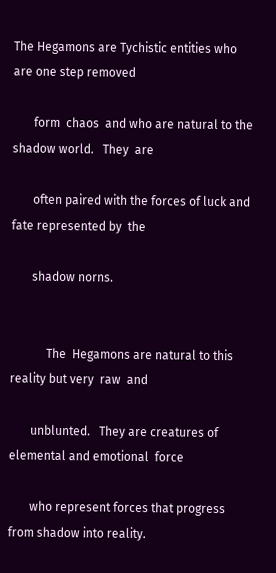The Hegamons are Tychistic entities who are one step removed

       form  chaos  and who are natural to the shadow world.   They  are

       often paired with the forces of luck and fate represented by  the

       shadow norns.


            The  Hegamons are natural to this reality but very  raw  and

       unblunted.   They are creatures of elemental and emotional  force

       who represent forces that progress from shadow into reality.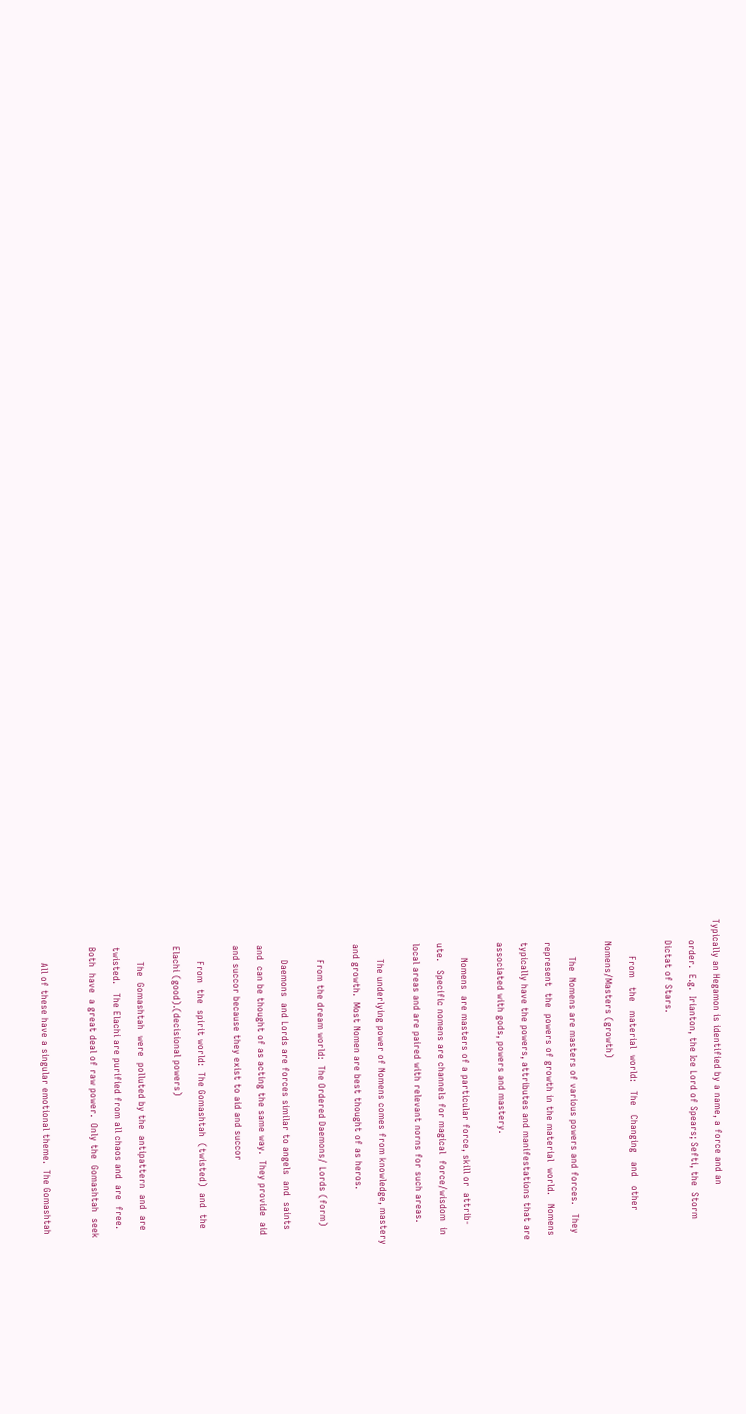Typically an Hegamon is identified by a name, a force and an

       order.  E.g.  Irianton, the Ice Lord of Spears; Sefti, the  Storm

       Dictat of Stars.


            From   the   material  world:   The   Changing   and   other

       Nomens/Masters (growth)


            The  Nomens are masters of various powers and forces.   They

       represent  the  powers of growth in the material  world.   Nomens

       typically have the powers, attributes and manifestations that are

       associated with gods, powers and mastery.


            Nomens  are masters of a particular force, skill or  attrib-

       ute.   Specific nomens are channels for magical  force/wisdom  in

       local areas and are paired with relevant norns for such areas.


            The underlying power of Nomens comes from knowledge, mastery

       and growth.  Most Nomen are best thought of as heros.


            From the dream world:  The Ordered Daemons/ Lords (form)


            Daemons  and Lords are forces similar to angels  and  saints

       and  can be thought of as acting the same way.  They provide  aid

       and succor because they exist to aid and succor


            From  the  spirit world:  The Gomashtah  (twisted)  and  the

       Elachi (good).(decisional powers)


            The  Gomashtah  were  polluted by the  antipattern  and  are

       twisted.   The Elachi are purified from all chaos and  are  free.

       Both  have  a great deal of raw power.  Only the  Gomashtah  seek



            All of these have a singular emotional theme.  The Gomashtah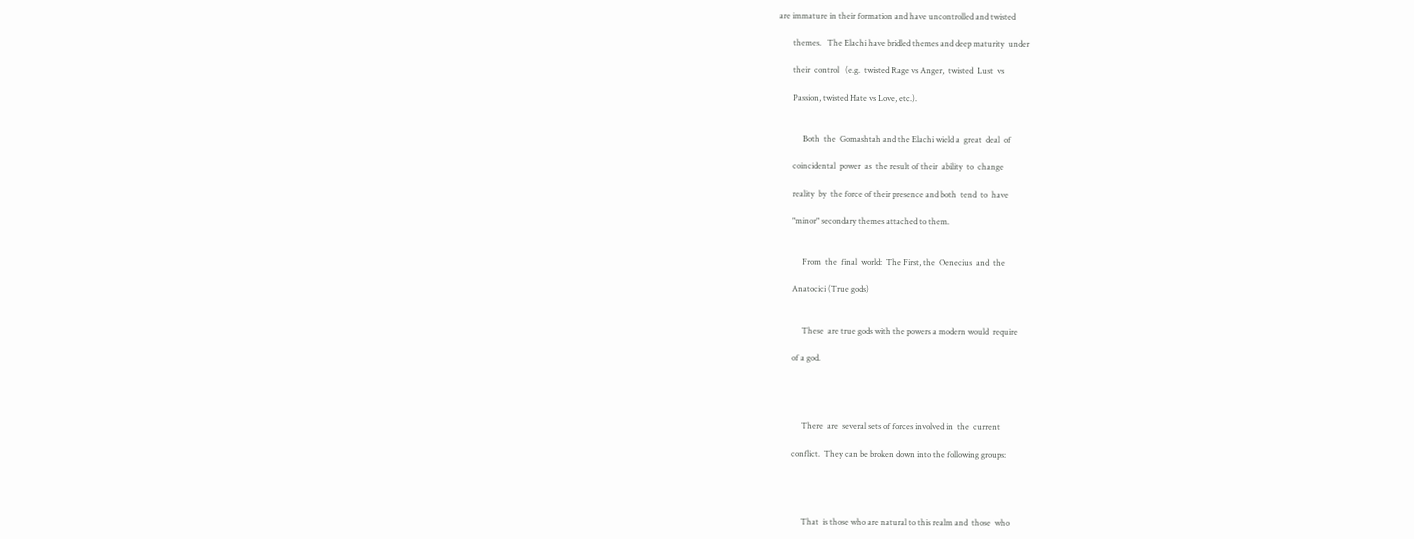are immature in their formation and have uncontrolled and twisted

       themes.   The Elachi have bridled themes and deep maturity  under

       their  control   (e.g.  twisted Rage vs Anger,  twisted  Lust  vs

       Passion, twisted Hate vs Love, etc.).


            Both  the  Gomashtah and the Elachi wield a  great  deal  of

       coincidental  power  as  the result of their  ability  to  change

       reality  by  the force of their presence and both  tend  to  have

       "minor" secondary themes attached to them.


            From  the  final  world:  The First, the  Oenecius  and  the

       Anatocici (True gods)


            These  are true gods with the powers a modern would  require

       of a god.




            There  are  several sets of forces involved in  the  current

       conflict.  They can be broken down into the following groups:




            That  is those who are natural to this realm and  those  who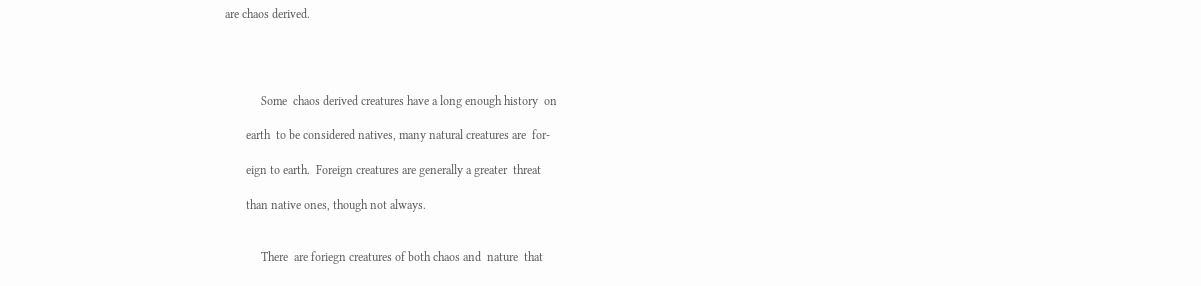are chaos derived.




            Some  chaos derived creatures have a long enough history  on

       earth  to be considered natives, many natural creatures are  for-

       eign to earth.  Foreign creatures are generally a greater  threat

       than native ones, though not always.


            There  are foriegn creatures of both chaos and  nature  that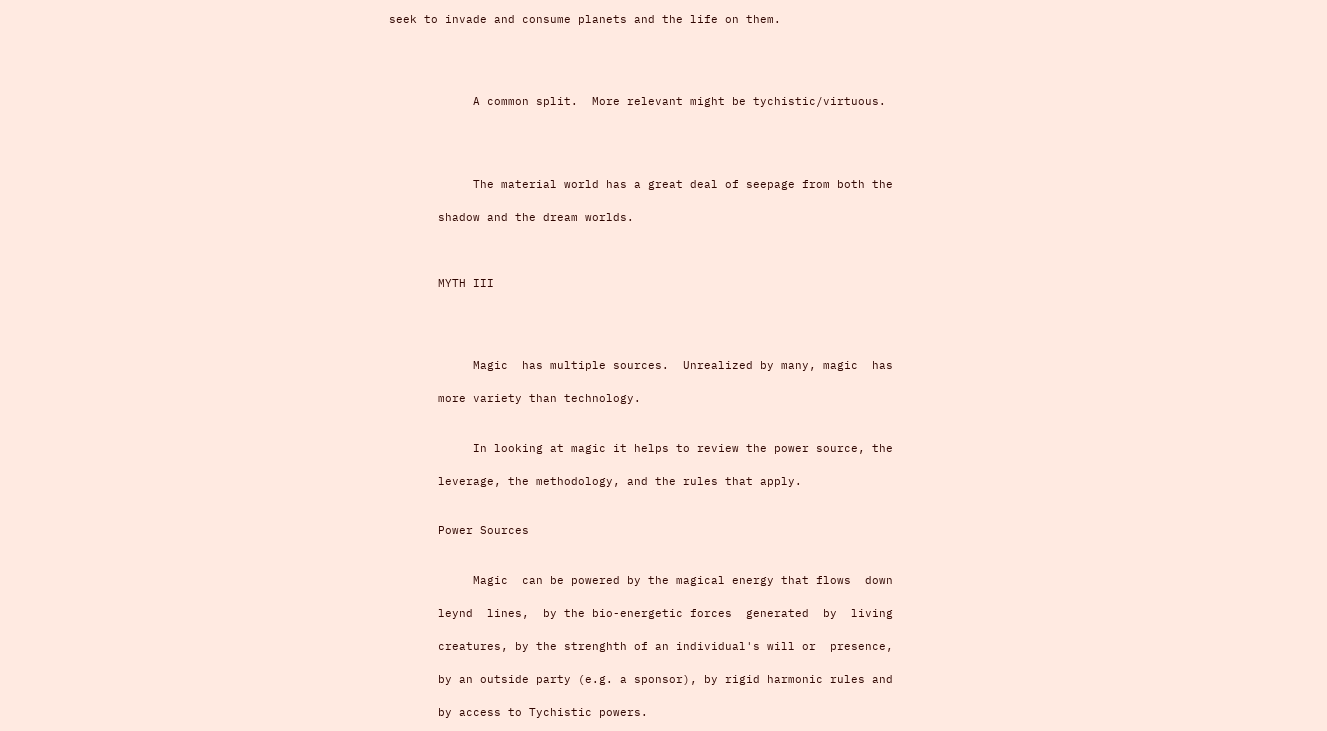seek to invade and consume planets and the life on them.




            A common split.  More relevant might be tychistic/virtuous.




            The material world has a great deal of seepage from both the

       shadow and the dream worlds.



       MYTH III




            Magic  has multiple sources.  Unrealized by many, magic  has

       more variety than technology.


            In looking at magic it helps to review the power source, the

       leverage, the methodology, and the rules that apply.


       Power Sources


            Magic  can be powered by the magical energy that flows  down

       leynd  lines,  by the bio-energetic forces  generated  by  living

       creatures, by the strenghth of an individual's will or  presence,

       by an outside party (e.g. a sponsor), by rigid harmonic rules and

       by access to Tychistic powers.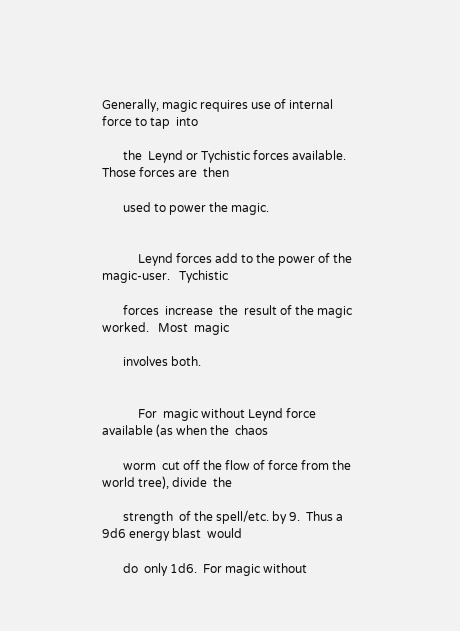Generally, magic requires use of internal force to tap  into

       the  Leynd or Tychistic forces available.  Those forces are  then

       used to power the magic.


            Leynd forces add to the power of the magic-user.   Tychistic

       forces  increase  the  result of the magic  worked.   Most  magic

       involves both.


            For  magic without Leynd force available (as when the  chaos

       worm  cut off the flow of force from the world tree), divide  the

       strength  of the spell/etc. by 9.  Thus a 9d6 energy blast  would

       do  only 1d6.  For magic without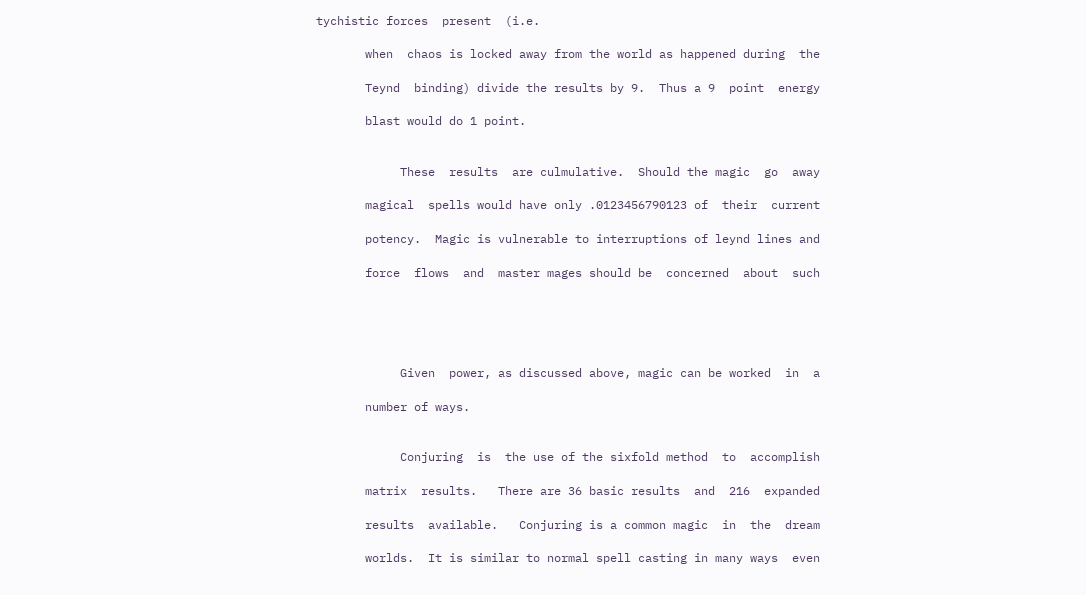tychistic forces  present  (i.e.

       when  chaos is locked away from the world as happened during  the

       Teynd  binding) divide the results by 9.  Thus a 9  point  energy

       blast would do 1 point.


            These  results  are culmulative.  Should the magic  go  away

       magical  spells would have only .0123456790123 of  their  current

       potency.  Magic is vulnerable to interruptions of leynd lines and

       force  flows  and  master mages should be  concerned  about  such





            Given  power, as discussed above, magic can be worked  in  a

       number of ways.


            Conjuring  is  the use of the sixfold method  to  accomplish

       matrix  results.   There are 36 basic results  and  216  expanded

       results  available.   Conjuring is a common magic  in  the  dream

       worlds.  It is similar to normal spell casting in many ways  even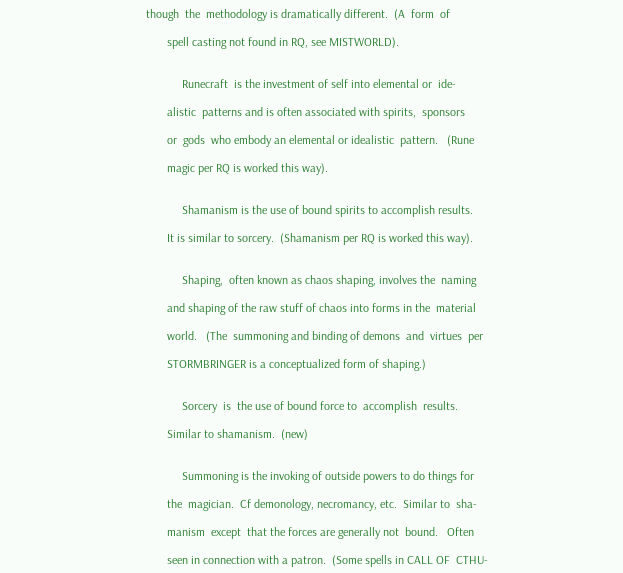though  the  methodology is dramatically different.  (A  form  of

       spell casting not found in RQ, see MISTWORLD).


            Runecraft  is the investment of self into elemental or  ide-

       alistic  patterns and is often associated with spirits,  sponsors

       or  gods  who embody an elemental or idealistic  pattern.   (Rune

       magic per RQ is worked this way).


            Shamanism is the use of bound spirits to accomplish results.

       It is similar to sorcery.  (Shamanism per RQ is worked this way).


            Shaping,  often known as chaos shaping, involves the  naming

       and shaping of the raw stuff of chaos into forms in the  material

       world.   (The  summoning and binding of demons  and  virtues  per

       STORMBRINGER is a conceptualized form of shaping.)


            Sorcery  is  the use of bound force to  accomplish  results.

       Similar to shamanism.  (new)


            Summoning is the invoking of outside powers to do things for

       the  magician.  Cf demonology, necromancy, etc.  Similar to  sha-

       manism  except  that the forces are generally not  bound.   Often

       seen in connection with a patron.  (Some spells in CALL OF  CTHU-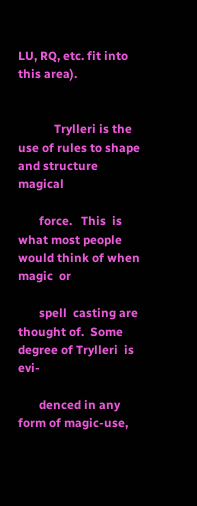LU, RQ, etc. fit into this area).


            Trylleri is the use of rules to shape and structure  magical

       force.   This  is what most people would think of when  magic  or

       spell  casting are thought of.  Some degree of Trylleri  is  evi-

       denced in any form of magic-use,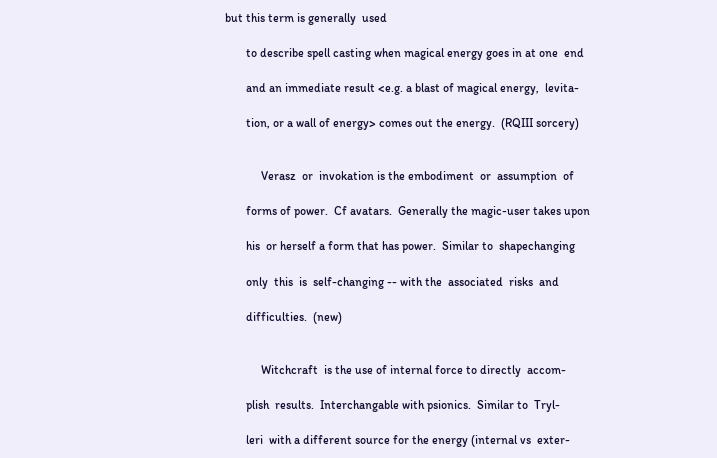but this term is generally  used

       to describe spell casting when magical energy goes in at one  end

       and an immediate result <e.g. a blast of magical energy,  levita-

       tion, or a wall of energy> comes out the energy.  (RQIII sorcery)


            Verasz  or  invokation is the embodiment  or  assumption  of

       forms of power.  Cf avatars.  Generally the magic-user takes upon

       his  or herself a form that has power.  Similar to  shapechanging

       only  this  is  self-changing -- with the  associated  risks  and

       difficulties.  (new)


            Witchcraft  is the use of internal force to directly  accom-

       plish  results.  Interchangable with psionics.  Similar to  Tryl-

       leri  with a different source for the energy (internal vs  exter-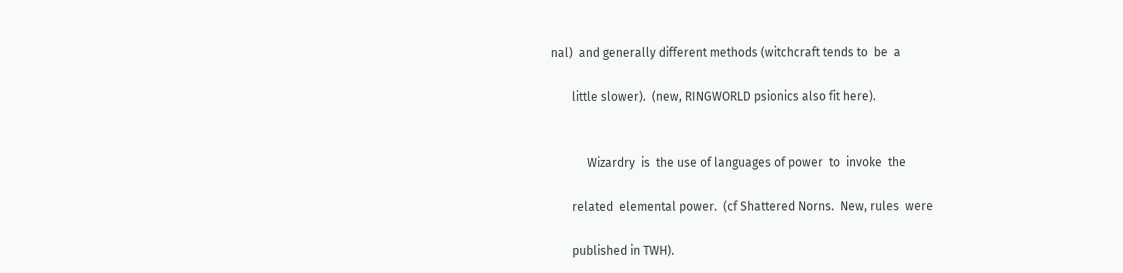nal)  and generally different methods (witchcraft tends to  be  a

       little slower).  (new, RINGWORLD psionics also fit here).


            Wizardry  is  the use of languages of power  to  invoke  the

       related  elemental power.  (cf Shattered Norns.  New, rules  were

       published in TWH).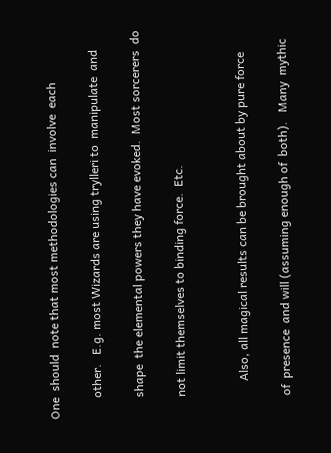One  should  note that most methodologies can  involve  each

       other.   E.g. most Wizards are using trylleri to  manipulate  and

       shape  the elemental powers they have evoked.  Most sorcerers  do

       not limit themselves to binding force.  Etc.


            Also, all magical results can be brought about by pure force

       of  presence  and will (assuming enough of  both).   Many  mythic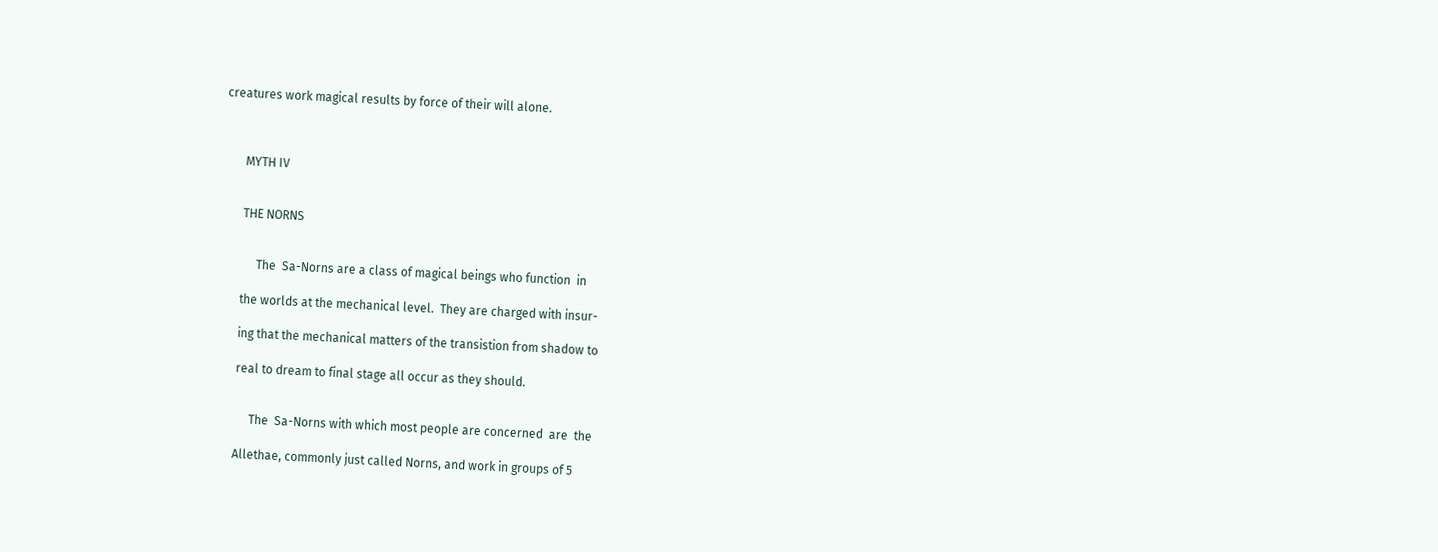creatures work magical results by force of their will alone.



       MYTH IV


       THE NORNS


            The  Sa-Norns are a class of magical beings who function  in

       the worlds at the mechanical level.  They are charged with insur-

       ing that the mechanical matters of the transistion from shadow to

       real to dream to final stage all occur as they should.


            The  Sa-Norns with which most people are concerned  are  the

       Allethae, commonly just called Norns, and work in groups of 5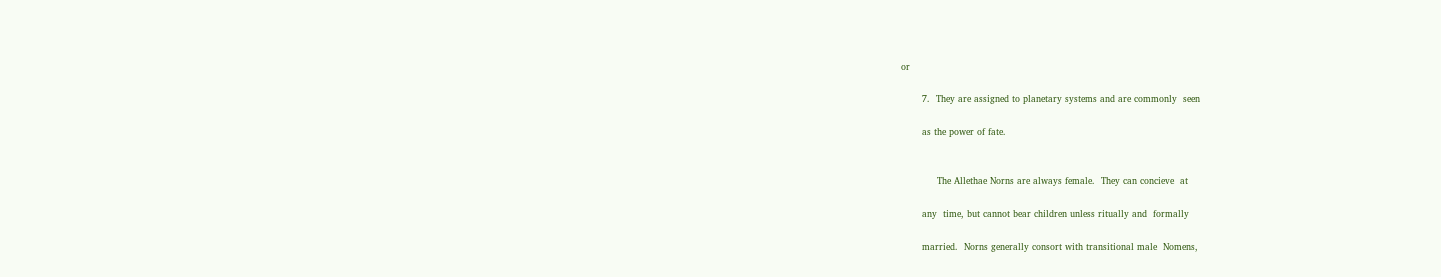or

       7.  They are assigned to planetary systems and are commonly  seen

       as the power of fate.


            The Allethae Norns are always female.  They can concieve  at

       any  time, but cannot bear children unless ritually and  formally

       married.  Norns generally consort with transitional male  Nomens,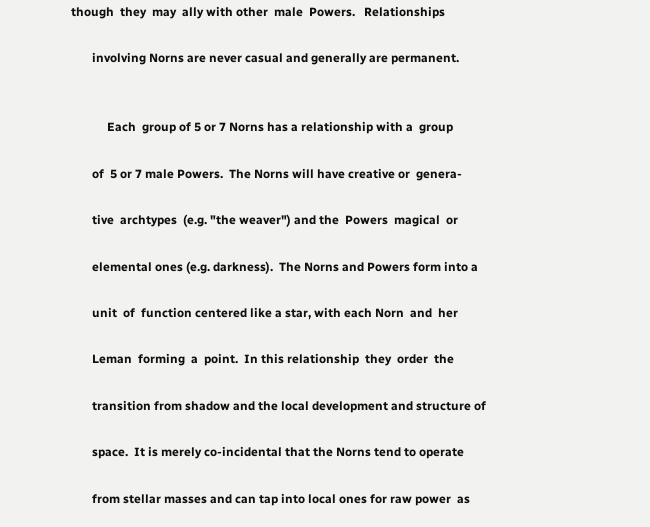though  they  may  ally with other  male  Powers.   Relationships

       involving Norns are never casual and generally are permanent.


            Each  group of 5 or 7 Norns has a relationship with a  group

       of  5 or 7 male Powers.  The Norns will have creative or  genera-

       tive  archtypes  (e.g. "the weaver") and the  Powers  magical  or

       elemental ones (e.g. darkness).  The Norns and Powers form into a

       unit  of  function centered like a star, with each Norn  and  her

       Leman  forming  a  point.  In this relationship  they  order  the

       transition from shadow and the local development and structure of

       space.  It is merely co-incidental that the Norns tend to operate

       from stellar masses and can tap into local ones for raw power  as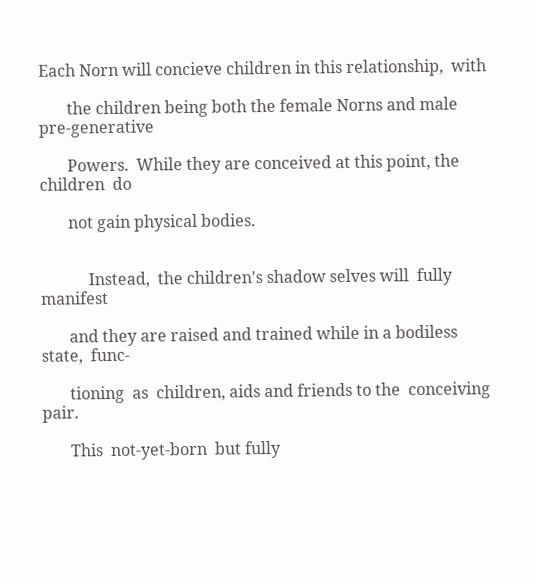Each Norn will concieve children in this relationship,  with

       the children being both the female Norns and male  pre-generative

       Powers.  While they are conceived at this point, the children  do

       not gain physical bodies.


            Instead,  the children's shadow selves will  fully  manifest

       and they are raised and trained while in a bodiless state,  func-

       tioning  as  children, aids and friends to the  conceiving  pair.

       This  not-yet-born  but fully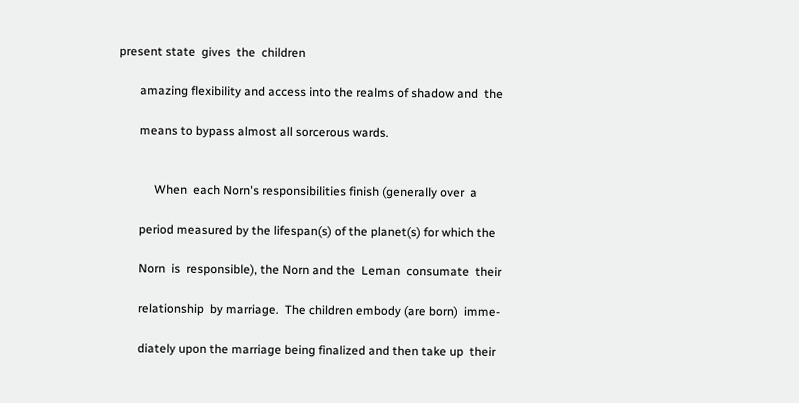present state  gives  the  children

       amazing flexibility and access into the realms of shadow and  the

       means to bypass almost all sorcerous wards.


            When  each Norn's responsibilities finish (generally over  a

       period measured by the lifespan(s) of the planet(s) for which the

       Norn  is  responsible), the Norn and the  Leman  consumate  their

       relationship  by marriage.  The children embody (are born)  imme-

       diately upon the marriage being finalized and then take up  their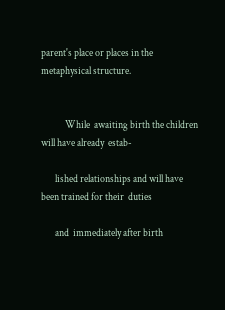parent's place or places in the metaphysical structure.


            While  awaiting birth the children will have already  estab-

       lished relationships and will have been trained for their  duties

       and  immediately after birth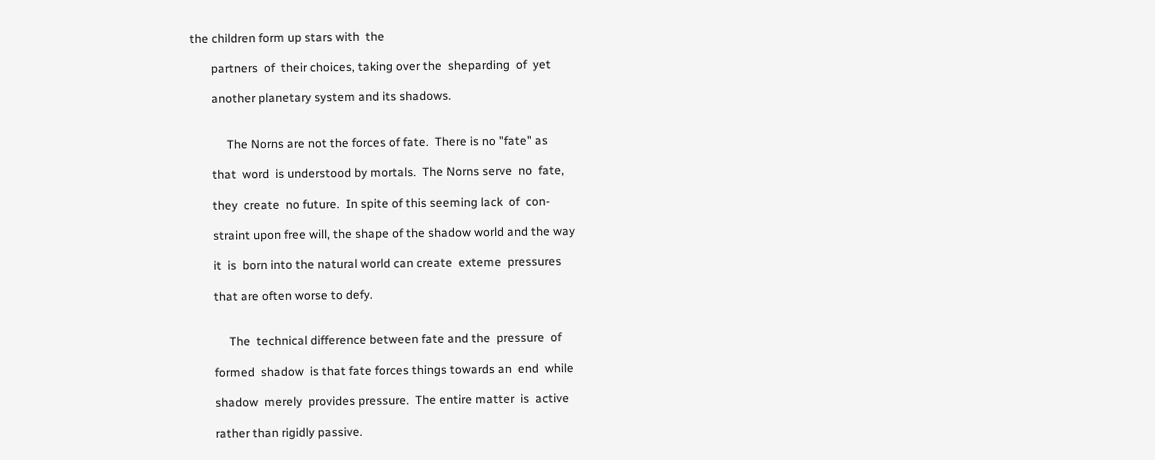the children form up stars with  the

       partners  of  their choices, taking over the  sheparding  of  yet

       another planetary system and its shadows.


            The Norns are not the forces of fate.  There is no "fate" as

       that  word  is understood by mortals.  The Norns serve  no  fate,

       they  create  no future.  In spite of this seeming lack  of  con-

       straint upon free will, the shape of the shadow world and the way

       it  is  born into the natural world can create  exteme  pressures

       that are often worse to defy.


            The  technical difference between fate and the  pressure  of

       formed  shadow  is that fate forces things towards an  end  while

       shadow  merely  provides pressure.  The entire matter  is  active

       rather than rigidly passive.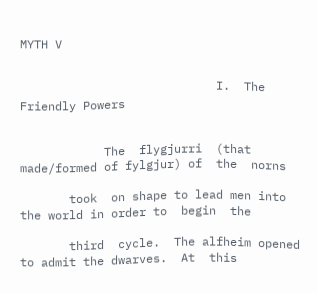MYTH V


                            I.  The Friendly Powers


            The  flygjurri  (that made/formed of fylgjur) of  the  norns

       took  on shape to lead men into the world in order to  begin  the

       third  cycle.  The alfheim opened to admit the dwarves.  At  this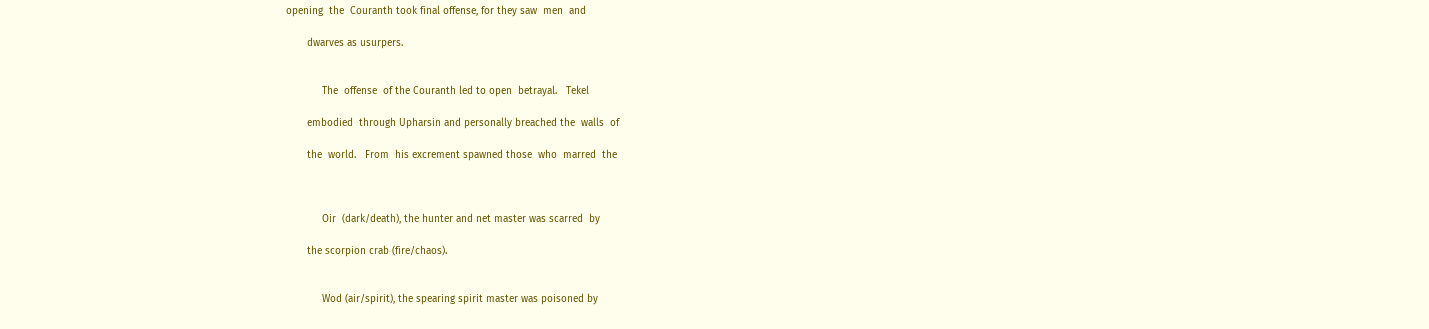opening  the  Couranth took final offense, for they saw  men  and

       dwarves as usurpers.


            The  offense  of the Couranth led to open  betrayal.   Tekel

       embodied  through Upharsin and personally breached the  walls  of

       the  world.   From  his excrement spawned those  who  marred  the



            Oir  (dark/death), the hunter and net master was scarred  by

       the scorpion crab (fire/chaos).


            Wod (air/spirit), the spearing spirit master was poisoned by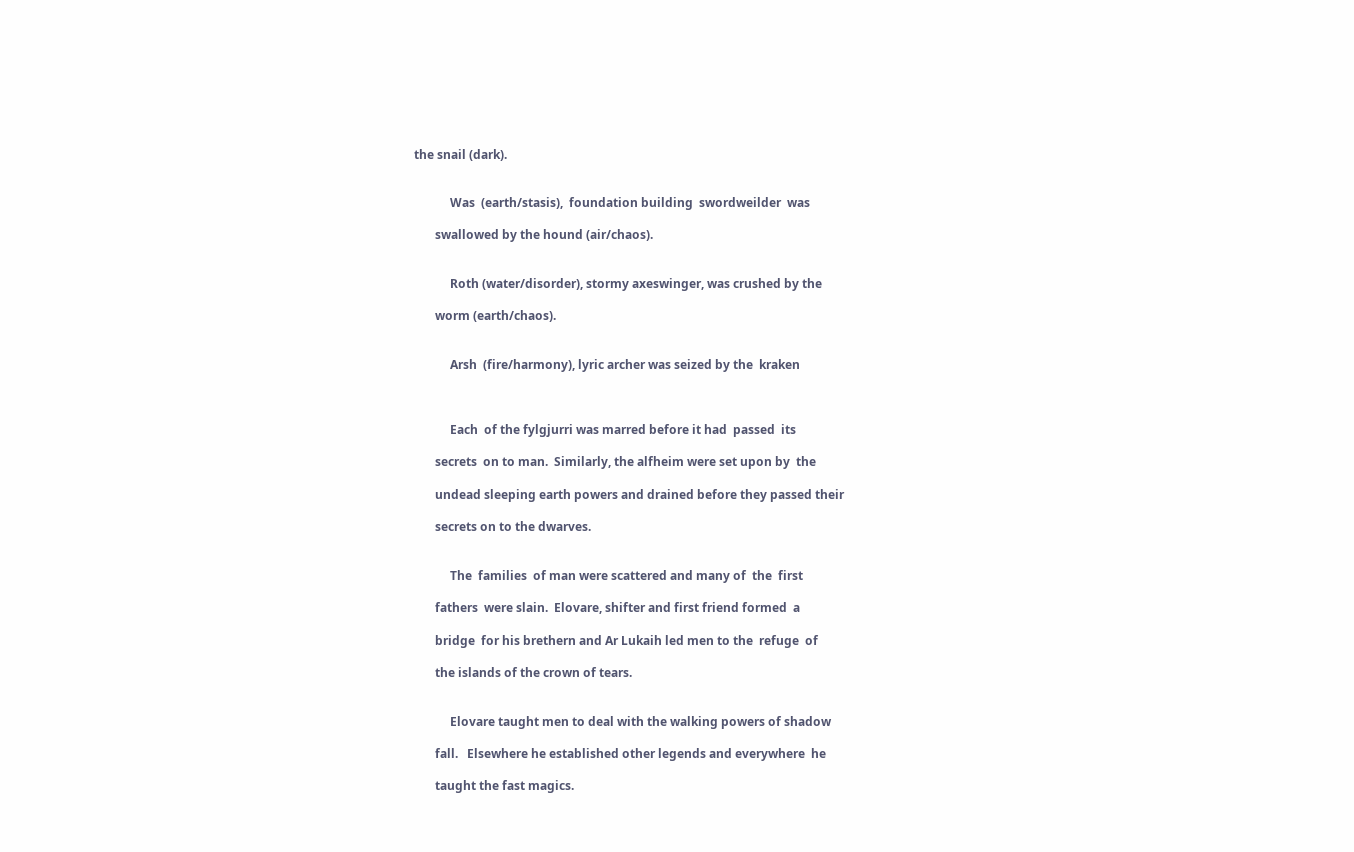the snail (dark).


            Was  (earth/stasis),  foundation building  swordweilder  was

       swallowed by the hound (air/chaos).


            Roth (water/disorder), stormy axeswinger, was crushed by the

       worm (earth/chaos).


            Arsh  (fire/harmony), lyric archer was seized by the  kraken



            Each  of the fylgjurri was marred before it had  passed  its

       secrets  on to man.  Similarly, the alfheim were set upon by  the

       undead sleeping earth powers and drained before they passed their

       secrets on to the dwarves.


            The  families  of man were scattered and many of  the  first

       fathers  were slain.  Elovare, shifter and first friend formed  a

       bridge  for his brethern and Ar Lukaih led men to the  refuge  of

       the islands of the crown of tears.


            Elovare taught men to deal with the walking powers of shadow

       fall.   Elsewhere he established other legends and everywhere  he

       taught the fast magics.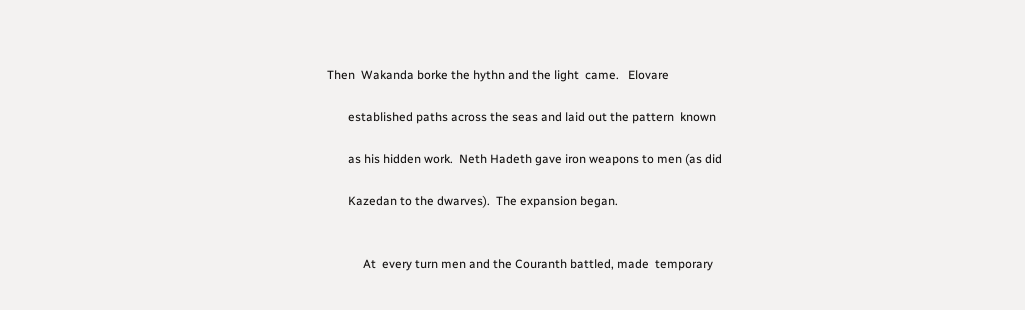Then  Wakanda borke the hythn and the light  came.   Elovare

       established paths across the seas and laid out the pattern  known

       as his hidden work.  Neth Hadeth gave iron weapons to men (as did

       Kazedan to the dwarves).  The expansion began.


            At  every turn men and the Couranth battled, made  temporary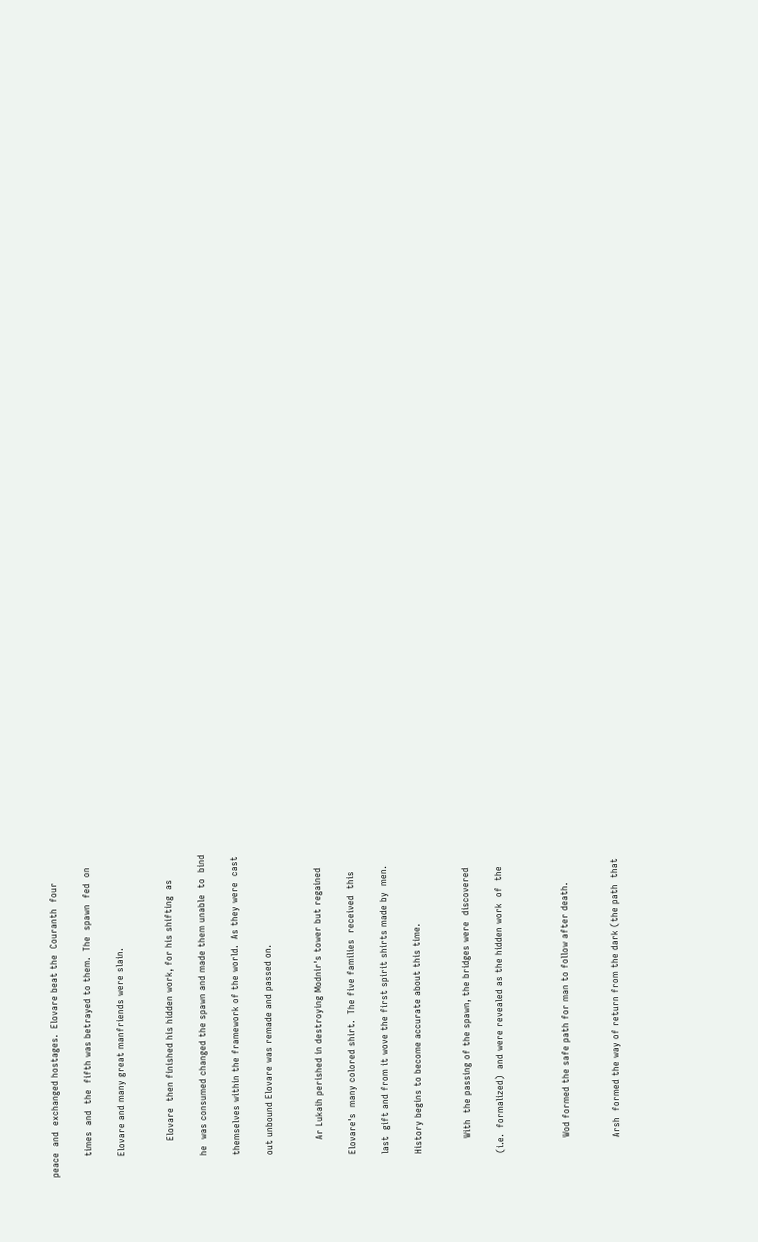peace  and  exchanged hostages.  Elovare beat the  Couranth  four

       times  and  the  fifth was betrayed to them.  The  spawn  fed  on

       Elovare and many great manfriends were slain.


            Elovare  then finished his hidden work, for his shifting  as

       he  was consumed changed the spawn and made them unable  to  bind

       themselves within the framework of the world.  As they were  cast

       out unbound Elovare was remade and passed on.


            Ar Lukaih perished in destroying Modnir's tower but regained

       Elovare's  many colored shirt.  The five families  received  this

       last  gift and from it wove the first spirit shirts made by  men.

       History begins to become accurate about this time.


            With  the passing of the spawn, the bridges were  discovered

       (i.e.  formalized)  and were revealed as the hidden work  of  the



            Wod formed the safe path for man to follow after death.


            Arsh  formed the way of return from the dark (the path  that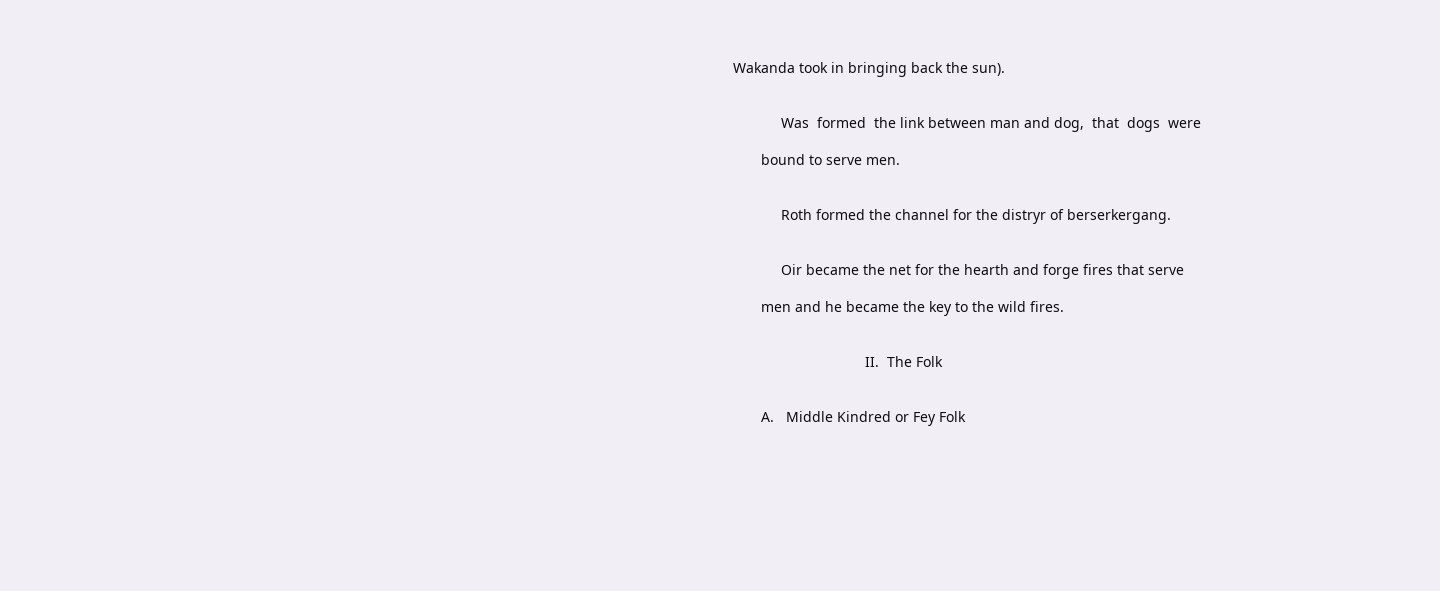Wakanda took in bringing back the sun).


            Was  formed  the link between man and dog,  that  dogs  were

       bound to serve men.


            Roth formed the channel for the distryr of berserkergang.


            Oir became the net for the hearth and forge fires that serve

       men and he became the key to the wild fires.


                                 II.  The Folk


       A.   Middle Kindred or Fey Folk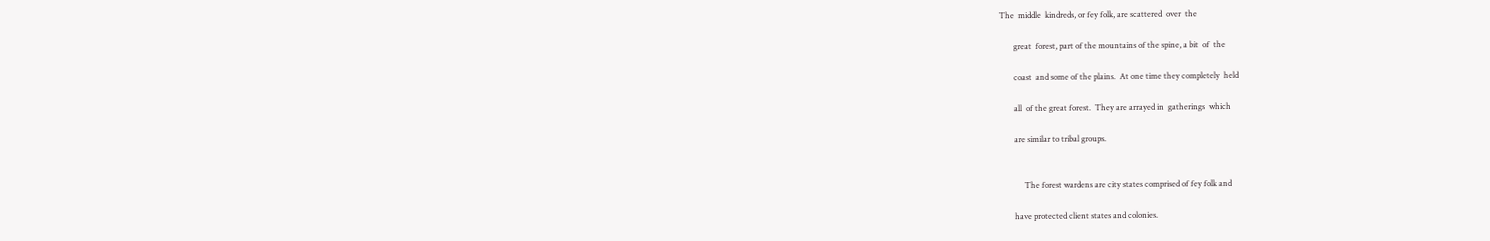The  middle  kindreds, or fey folk, are scattered  over  the

       great  forest, part of the mountains of the spine, a bit  of  the

       coast  and some of the plains.  At one time they completely  held

       all  of the great forest.  They are arrayed in  gatherings  which

       are similar to tribal groups.


            The forest wardens are city states comprised of fey folk and

       have protected client states and colonies.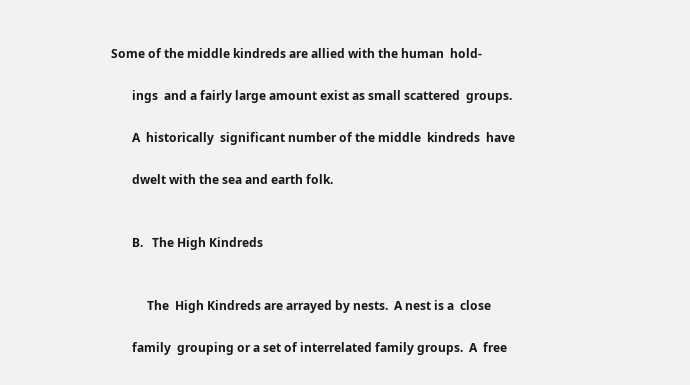Some of the middle kindreds are allied with the human  hold-

       ings  and a fairly large amount exist as small scattered  groups.

       A  historically  significant number of the middle  kindreds  have

       dwelt with the sea and earth folk.


       B.   The High Kindreds


            The  High Kindreds are arrayed by nests.  A nest is a  close

       family  grouping or a set of interrelated family groups.  A  free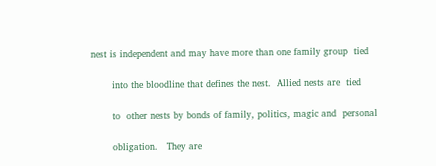nest is independent and may have more than one family group  tied

       into the bloodline that defines the nest.  Allied nests are  tied

       to  other nests by bonds of family, politics, magic and  personal

       obligation.   They are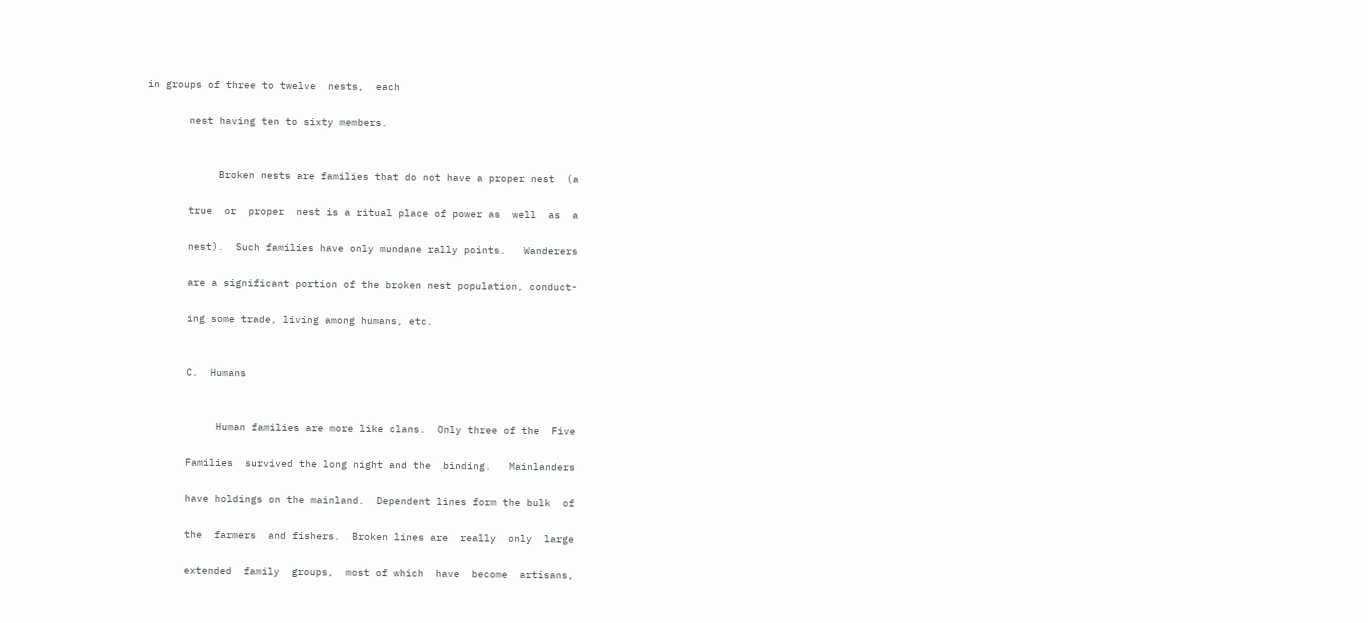in groups of three to twelve  nests,  each

       nest having ten to sixty members.


            Broken nests are families that do not have a proper nest  (a

       true  or  proper  nest is a ritual place of power as  well  as  a

       nest).  Such families have only mundane rally points.   Wanderers

       are a significant portion of the broken nest population, conduct-

       ing some trade, living among humans, etc.


       C.  Humans


            Human families are more like clans.  Only three of the  Five

       Families  survived the long night and the  binding.   Mainlanders

       have holdings on the mainland.  Dependent lines form the bulk  of

       the  farmers  and fishers.  Broken lines are  really  only  large

       extended  family  groups,  most of which  have  become  artisans,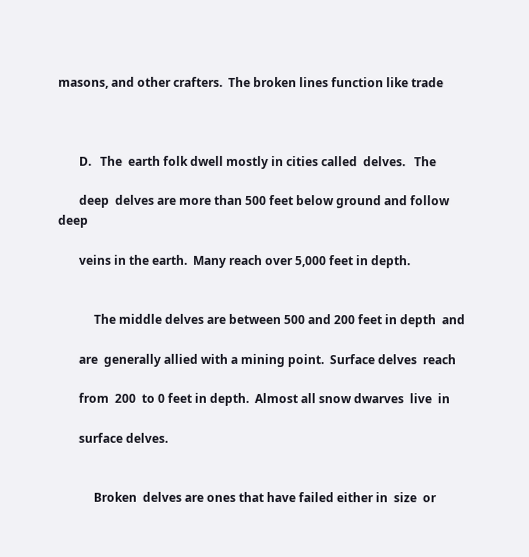masons, and other crafters.  The broken lines function like trade



       D.   The  earth folk dwell mostly in cities called  delves.   The

       deep  delves are more than 500 feet below ground and follow  deep

       veins in the earth.  Many reach over 5,000 feet in depth.


            The middle delves are between 500 and 200 feet in depth  and

       are  generally allied with a mining point.  Surface delves  reach

       from  200  to 0 feet in depth.  Almost all snow dwarves  live  in

       surface delves.


            Broken  delves are ones that have failed either in  size  or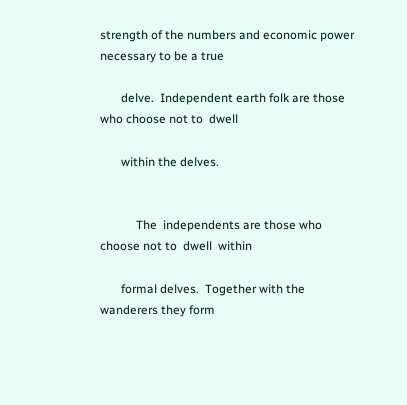strength of the numbers and economic power necessary to be a true

       delve.  Independent earth folk are those who choose not to  dwell

       within the delves.


            The  independents are those who choose not to  dwell  within

       formal delves.  Together with the wanderers they form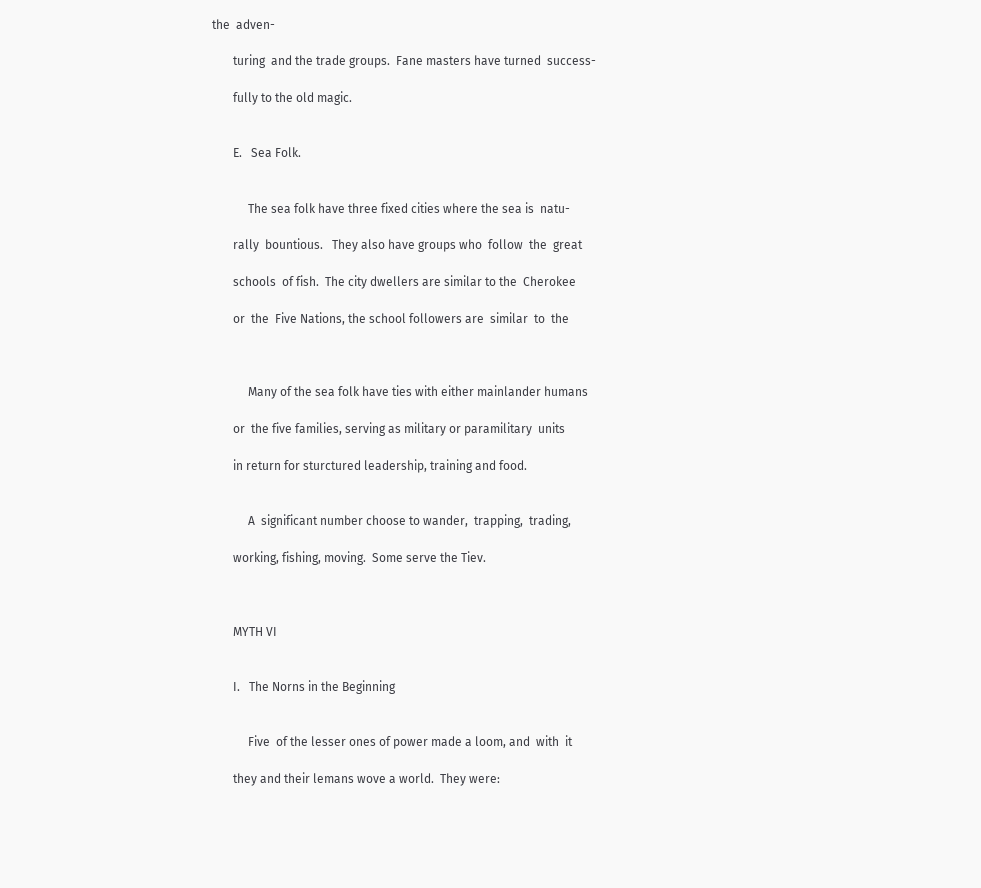the  adven-

       turing  and the trade groups.  Fane masters have turned  success-

       fully to the old magic.


       E.   Sea Folk.


            The sea folk have three fixed cities where the sea is  natu-

       rally  bountious.   They also have groups who  follow  the  great

       schools  of fish.  The city dwellers are similar to the  Cherokee

       or  the  Five Nations, the school followers are  similar  to  the



            Many of the sea folk have ties with either mainlander humans

       or  the five families, serving as military or paramilitary  units

       in return for sturctured leadership, training and food.


            A  significant number choose to wander,  trapping,  trading,

       working, fishing, moving.  Some serve the Tiev.



       MYTH VI


       I.   The Norns in the Beginning


            Five  of the lesser ones of power made a loom, and  with  it

       they and their lemans wove a world.  They were: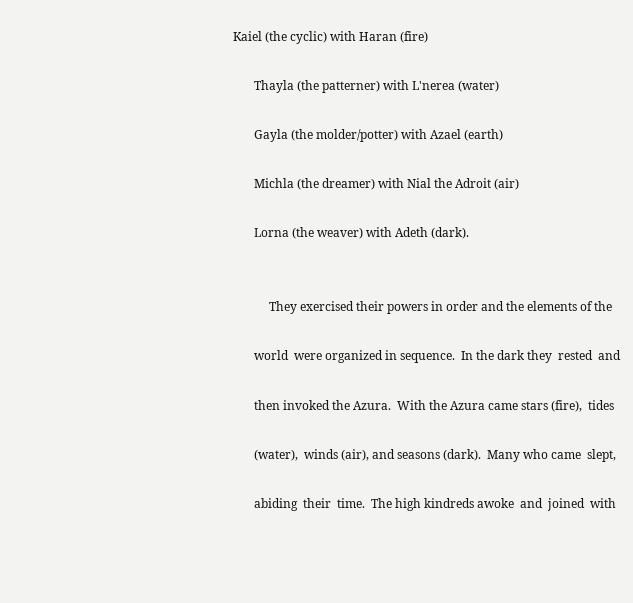Kaiel (the cyclic) with Haran (fire)

       Thayla (the patterner) with L'nerea (water)

       Gayla (the molder/potter) with Azael (earth)

       Michla (the dreamer) with Nial the Adroit (air)

       Lorna (the weaver) with Adeth (dark).


            They exercised their powers in order and the elements of the

       world  were organized in sequence.  In the dark they  rested  and

       then invoked the Azura.  With the Azura came stars (fire),  tides

       (water),  winds (air), and seasons (dark).  Many who came  slept,

       abiding  their  time.  The high kindreds awoke  and  joined  with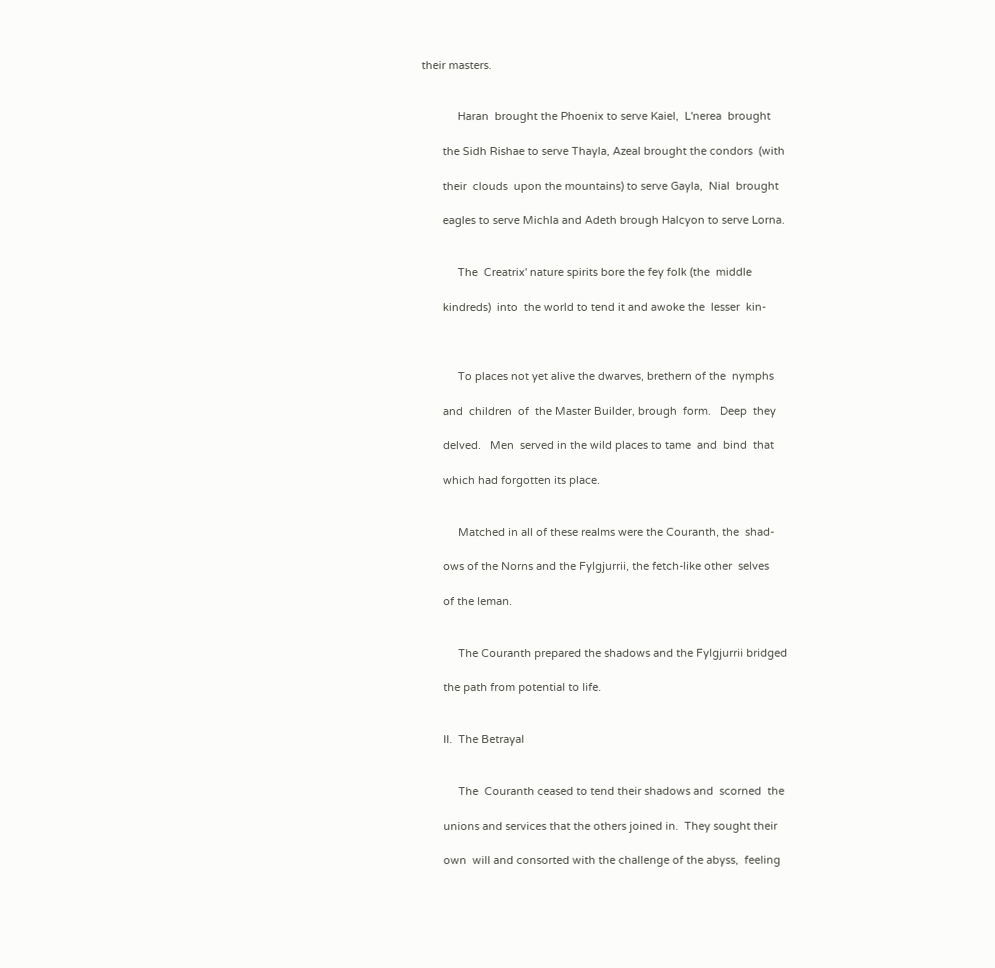their masters.


            Haran  brought the Phoenix to serve Kaiel,  L'nerea  brought

       the Sidh Rishae to serve Thayla, Azeal brought the condors  (with

       their  clouds  upon the mountains) to serve Gayla,  Nial  brought

       eagles to serve Michla and Adeth brough Halcyon to serve Lorna.


            The  Creatrix' nature spirits bore the fey folk (the  middle

       kindreds)  into  the world to tend it and awoke the  lesser  kin-



            To places not yet alive the dwarves, brethern of the  nymphs

       and  children  of  the Master Builder, brough  form.   Deep  they

       delved.   Men  served in the wild places to tame  and  bind  that

       which had forgotten its place.


            Matched in all of these realms were the Couranth, the  shad-

       ows of the Norns and the Fylgjurrii, the fetch-like other  selves

       of the leman.


            The Couranth prepared the shadows and the Fylgjurrii bridged

       the path from potential to life.


       II.  The Betrayal


            The  Couranth ceased to tend their shadows and  scorned  the

       unions and services that the others joined in.  They sought their

       own  will and consorted with the challenge of the abyss,  feeling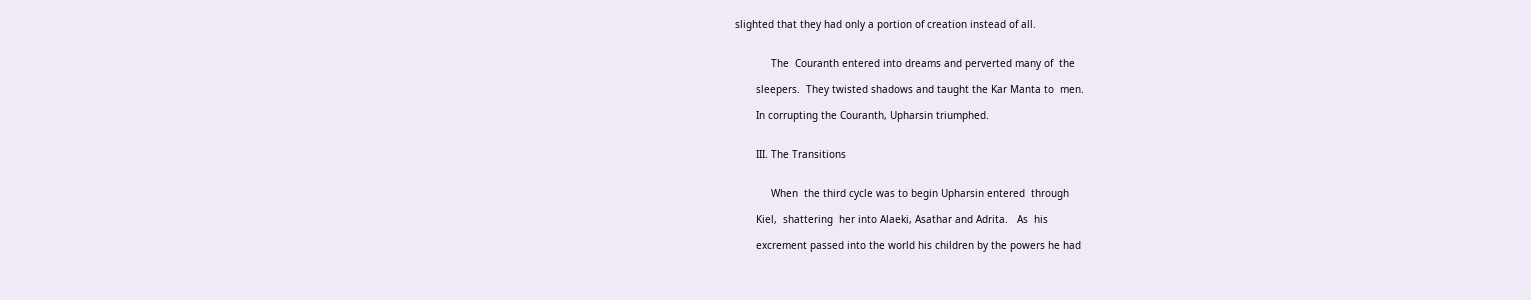slighted that they had only a portion of creation instead of all.


            The  Couranth entered into dreams and perverted many of  the

       sleepers.  They twisted shadows and taught the Kar Manta to  men.

       In corrupting the Couranth, Upharsin triumphed.


       III. The Transitions


            When  the third cycle was to begin Upharsin entered  through

       Kiel,  shattering  her into Alaeki, Asathar and Adrita.   As  his

       excrement passed into the world his children by the powers he had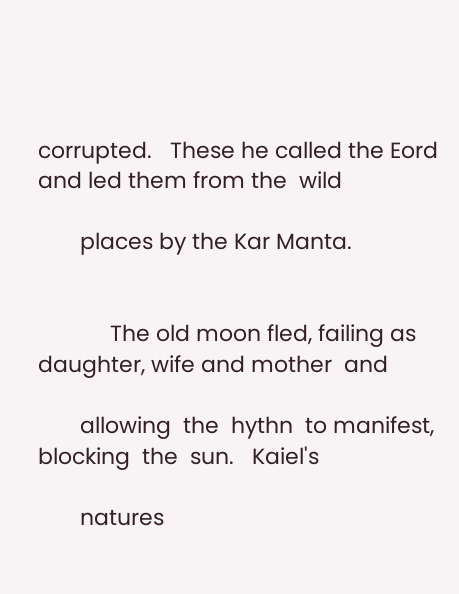corrupted.   These he called the Eord and led them from the  wild

       places by the Kar Manta.


            The old moon fled, failing as daughter, wife and mother  and

       allowing  the  hythn  to manifest,  blocking  the  sun.   Kaiel's

       natures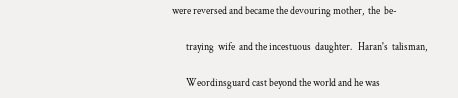were reversed and became the devouring mother,  the  be-

       traying  wife  and the incestuous  daughter.   Haran's  talisman,

       Weordinsguard cast beyond the world and he was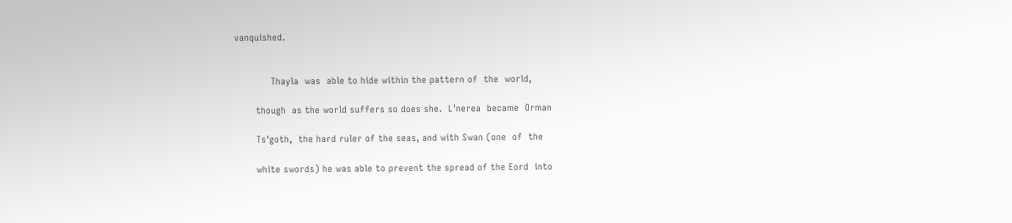vanquished.


            Thayla  was  able to hide within the pattern of  the  world,

       though  as the world suffers so does she.  L'nerea  became  Orman

       Ts'goth,  the hard ruler of the seas, and with Swan (one  of  the

       white swords) he was able to prevent the spread of the Eord  into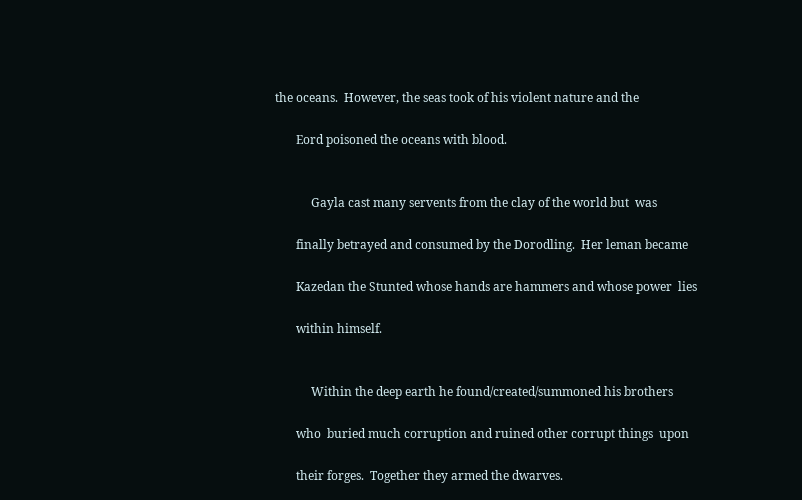the oceans.  However, the seas took of his violent nature and the

       Eord poisoned the oceans with blood.


            Gayla cast many servents from the clay of the world but  was

       finally betrayed and consumed by the Dorodling.  Her leman became

       Kazedan the Stunted whose hands are hammers and whose power  lies

       within himself.


            Within the deep earth he found/created/summoned his brothers

       who  buried much corruption and ruined other corrupt things  upon

       their forges.  Together they armed the dwarves.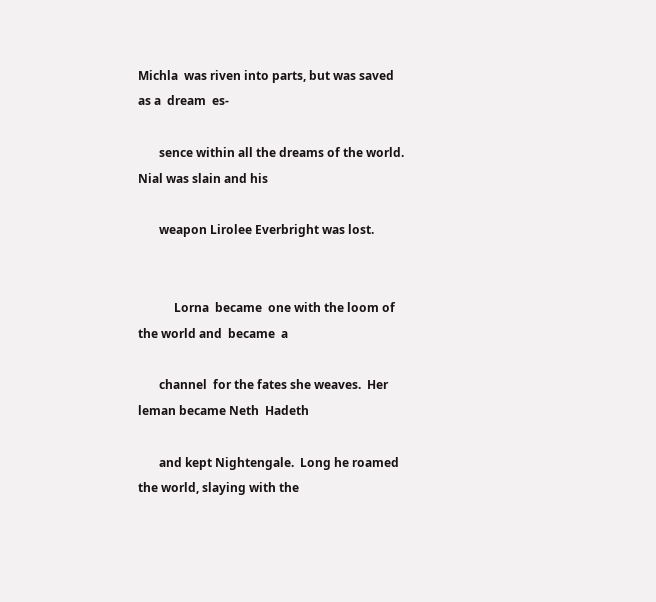Michla  was riven into parts, but was saved as a  dream  es-

       sence within all the dreams of the world.  Nial was slain and his

       weapon Lirolee Everbright was lost.


            Lorna  became  one with the loom of the world and  became  a

       channel  for the fates she weaves.  Her leman became Neth  Hadeth

       and kept Nightengale.  Long he roamed the world, slaying with the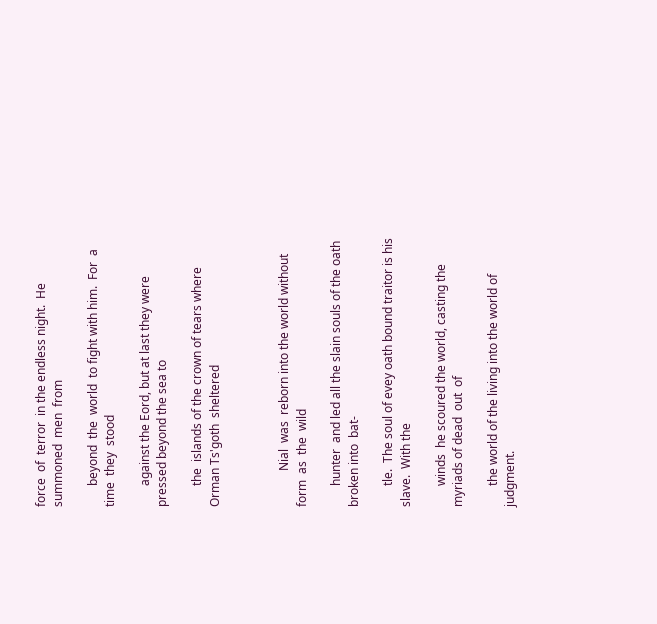force  of  terror  in the endless night.  He  summoned  men  from

       beyond  the  world  to fight with him.  For  a  time  they  stood

       against the Eord, but at last they were pressed beyond the sea to

       the  islands of the crown of tears where Orman Ts'goth  sheltered



            Nial  was  reborn into the world without form  as  the  wild

       hunter  and led all the slain souls of the oath broken into  bat-

       tle.  The soul of evey oath bound traitor is his slave.  With the

       winds  he scoured the world, casting the myriads of dead  out  of

       the world of the living into the world of judgment.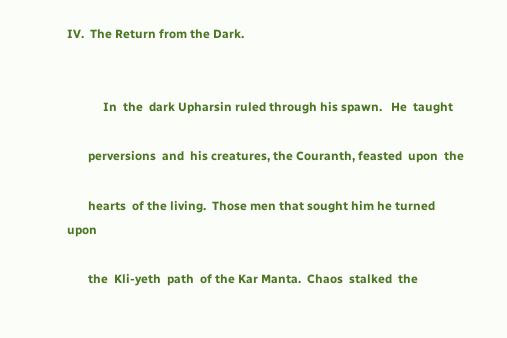IV.  The Return from the Dark.


            In  the  dark Upharsin ruled through his spawn.   He  taught

       perversions  and  his creatures, the Couranth, feasted  upon  the

       hearts  of the living.  Those men that sought him he turned  upon

       the  Kli-yeth  path  of the Kar Manta.  Chaos  stalked  the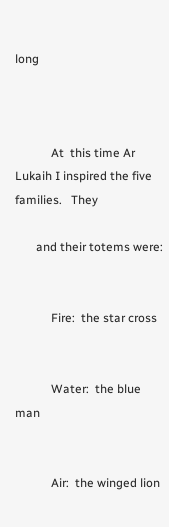long



            At  this time Ar Lukaih I inspired the five families.   They

       and their totems were:


            Fire:  the star cross


            Water:  the blue man


            Air:  the winged lion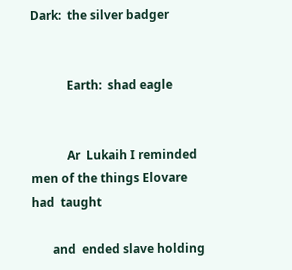Dark:  the silver badger


            Earth:  shad eagle


            Ar  Lukaih I reminded men of the things Elovare  had  taught

       and  ended slave holding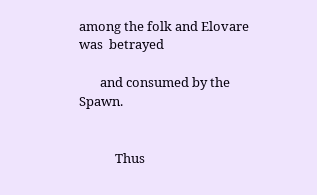among the folk and Elovare was  betrayed

       and consumed by the Spawn.


            Thus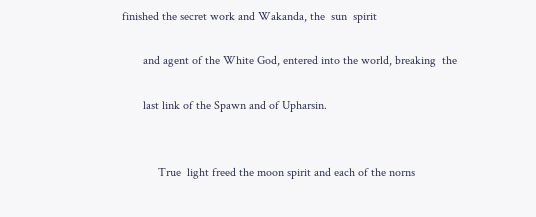finished the secret work and Wakanda, the  sun  spirit

       and agent of the White God, entered into the world, breaking  the

       last link of the Spawn and of Upharsin.


            True  light freed the moon spirit and each of the norns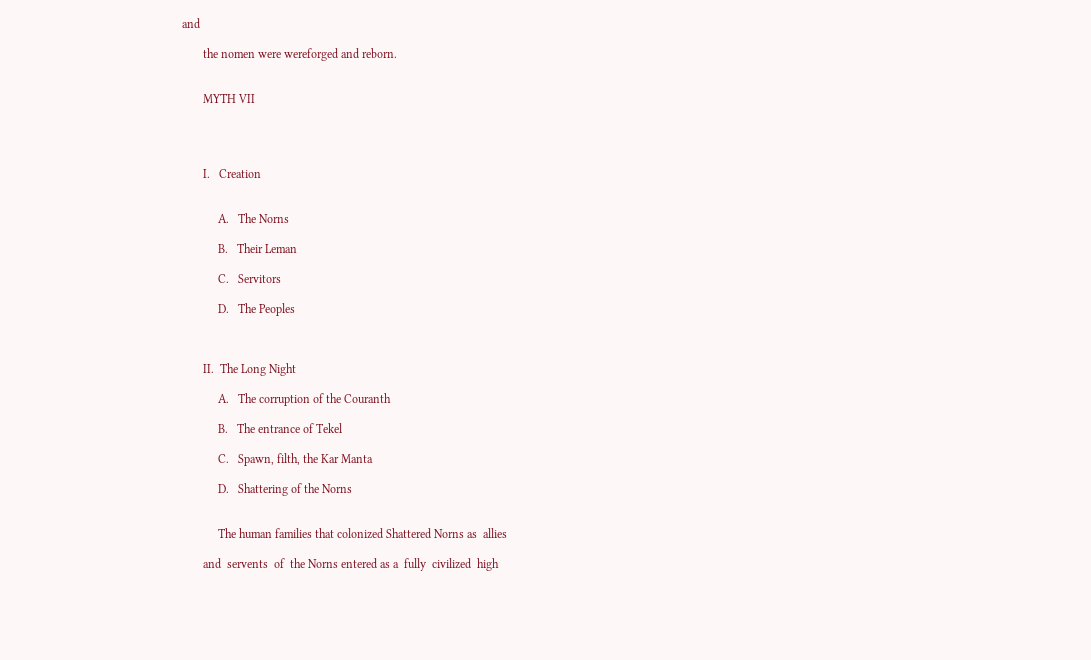and

       the nomen were wereforged and reborn.


       MYTH VII




       I.   Creation


            A.   The Norns

            B.   Their Leman

            C.   Servitors

            D.   The Peoples



       II.  The Long Night

            A.   The corruption of the Couranth

            B.   The entrance of Tekel

            C.   Spawn, filth, the Kar Manta

            D.   Shattering of the Norns


            The human families that colonized Shattered Norns as  allies

       and  servents  of  the Norns entered as a  fully  civilized  high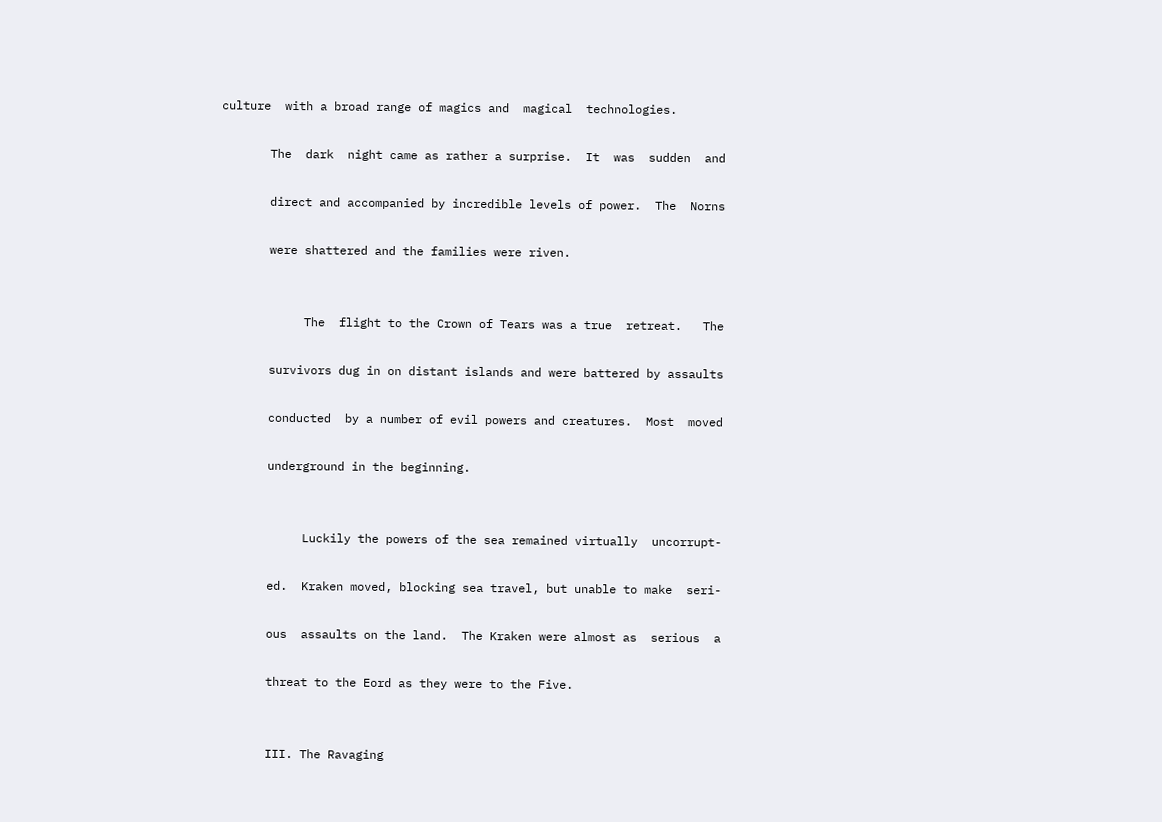culture  with a broad range of magics and  magical  technologies.

       The  dark  night came as rather a surprise.  It  was  sudden  and

       direct and accompanied by incredible levels of power.  The  Norns

       were shattered and the families were riven.


            The  flight to the Crown of Tears was a true  retreat.   The

       survivors dug in on distant islands and were battered by assaults

       conducted  by a number of evil powers and creatures.  Most  moved

       underground in the beginning.


            Luckily the powers of the sea remained virtually  uncorrupt-

       ed.  Kraken moved, blocking sea travel, but unable to make  seri-

       ous  assaults on the land.  The Kraken were almost as  serious  a

       threat to the Eord as they were to the Five.


       III. The Ravaging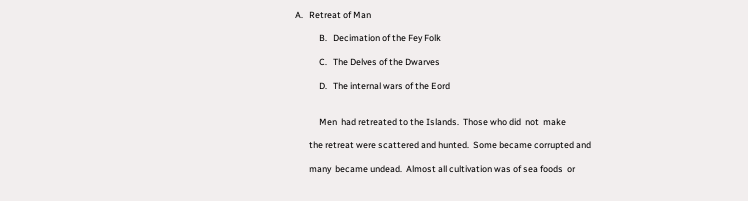A.   Retreat of Man

            B.   Decimation of the Fey Folk

            C.   The Delves of the Dwarves

            D.   The internal wars of the Eord


            Men  had retreated to the Islands.  Those who did  not  make

       the retreat were scattered and hunted.  Some became corrupted and

       many  became undead.  Almost all cultivation was of sea foods  or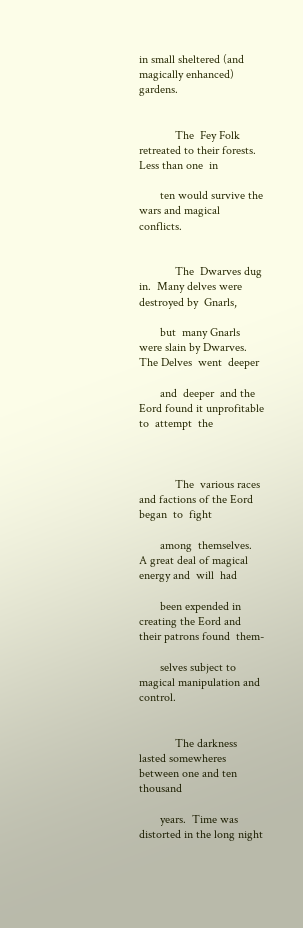in small sheltered (and magically enhanced) gardens.


            The  Fey Folk retreated to their forests.  Less than one  in

       ten would survive the wars and magical conflicts.


            The  Dwarves dug in.  Many delves were destroyed by  Gnarls,

       but  many Gnarls were slain by Dwarves.  The Delves  went  deeper

       and  deeper  and the Eord found it unprofitable  to  attempt  the



            The  various races and factions of the Eord began  to  fight

       among  themselves.  A great deal of magical energy and  will  had

       been expended in creating the Eord and their patrons found  them-

       selves subject to magical manipulation and control.


            The darkness lasted somewheres between one and ten  thousand

       years.  Time was distorted in the long night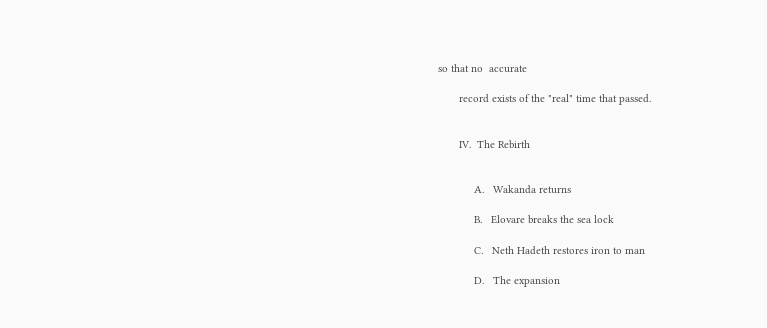so that no  accurate

       record exists of the "real" time that passed.


       IV.  The Rebirth


            A.   Wakanda returns

            B.   Elovare breaks the sea lock

            C.   Neth Hadeth restores iron to man

            D.   The expansion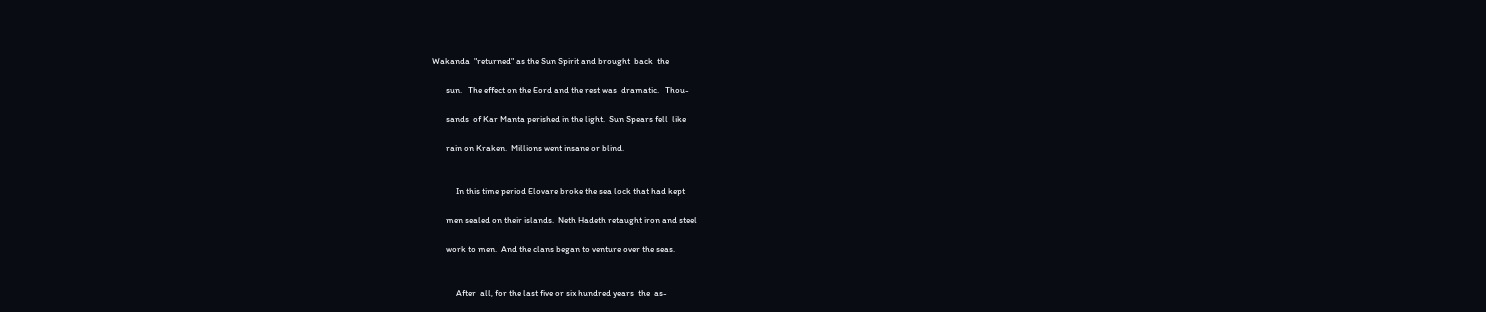Wakanda  "returned" as the Sun Spirit and brought  back  the

       sun.   The effect on the Eord and the rest was  dramatic.   Thou-

       sands  of Kar Manta perished in the light.  Sun Spears fell  like

       rain on Kraken.  Millions went insane or blind.


            In this time period Elovare broke the sea lock that had kept

       men sealed on their islands.  Neth Hadeth retaught iron and steel

       work to men.  And the clans began to venture over the seas.


            After  all, for the last five or six hundred years  the  as-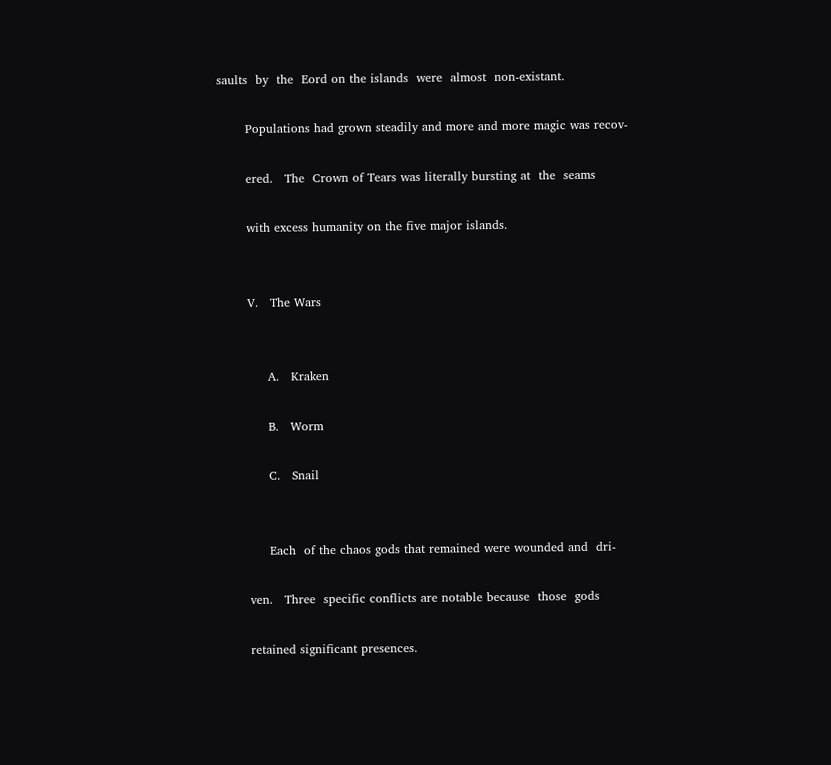saults  by  the  Eord on the islands  were  almost  non-existant.

       Populations had grown steadily and more and more magic was recov-

       ered.   The  Crown of Tears was literally bursting at  the  seams

       with excess humanity on the five major islands.


       V.   The Wars


            A.   Kraken

            B.   Worm

            C.   Snail


            Each  of the chaos gods that remained were wounded and  dri-

       ven.   Three  specific conflicts are notable because  those  gods

       retained significant presences.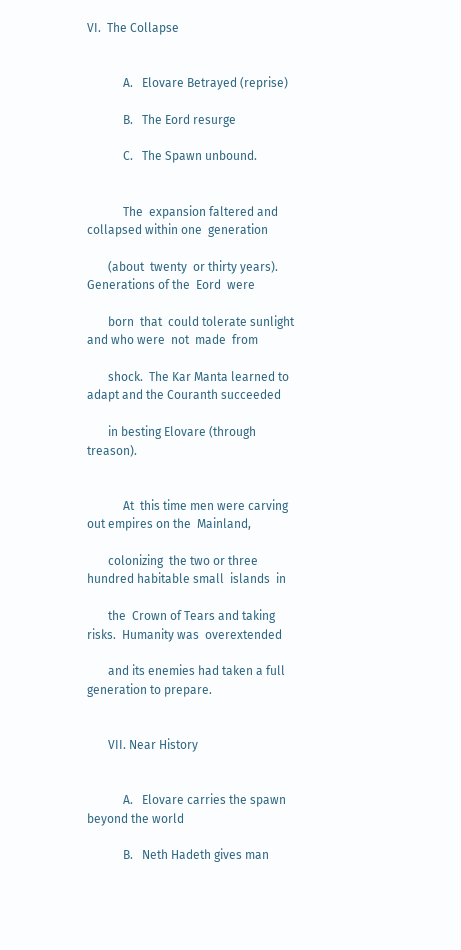VI.  The Collapse


            A.   Elovare Betrayed (reprise)

            B.   The Eord resurge

            C.   The Spawn unbound.


            The  expansion faltered and collapsed within one  generation

       (about  twenty  or thirty years).  Generations of the  Eord  were

       born  that  could tolerate sunlight and who were  not  made  from

       shock.  The Kar Manta learned to adapt and the Couranth succeeded

       in besting Elovare (through treason).


            At  this time men were carving out empires on the  Mainland,

       colonizing  the two or three hundred habitable small  islands  in

       the  Crown of Tears and taking risks.  Humanity was  overextended

       and its enemies had taken a full generation to prepare.


       VII. Near History


            A.   Elovare carries the spawn beyond the world

            B.   Neth Hadeth gives man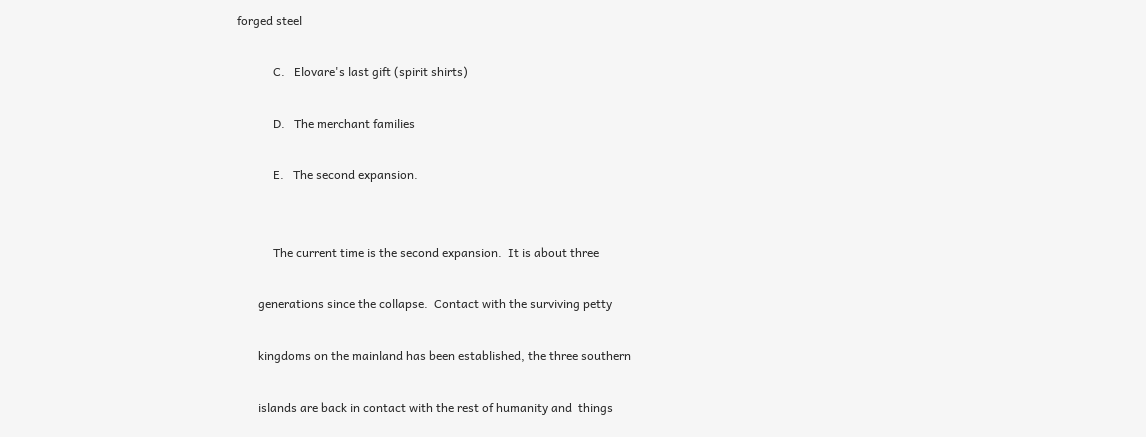forged steel

            C.   Elovare's last gift (spirit shirts)

            D.   The merchant families

            E.   The second expansion.


            The current time is the second expansion.  It is about three

       generations since the collapse.  Contact with the surviving petty

       kingdoms on the mainland has been established, the three southern

       islands are back in contact with the rest of humanity and  things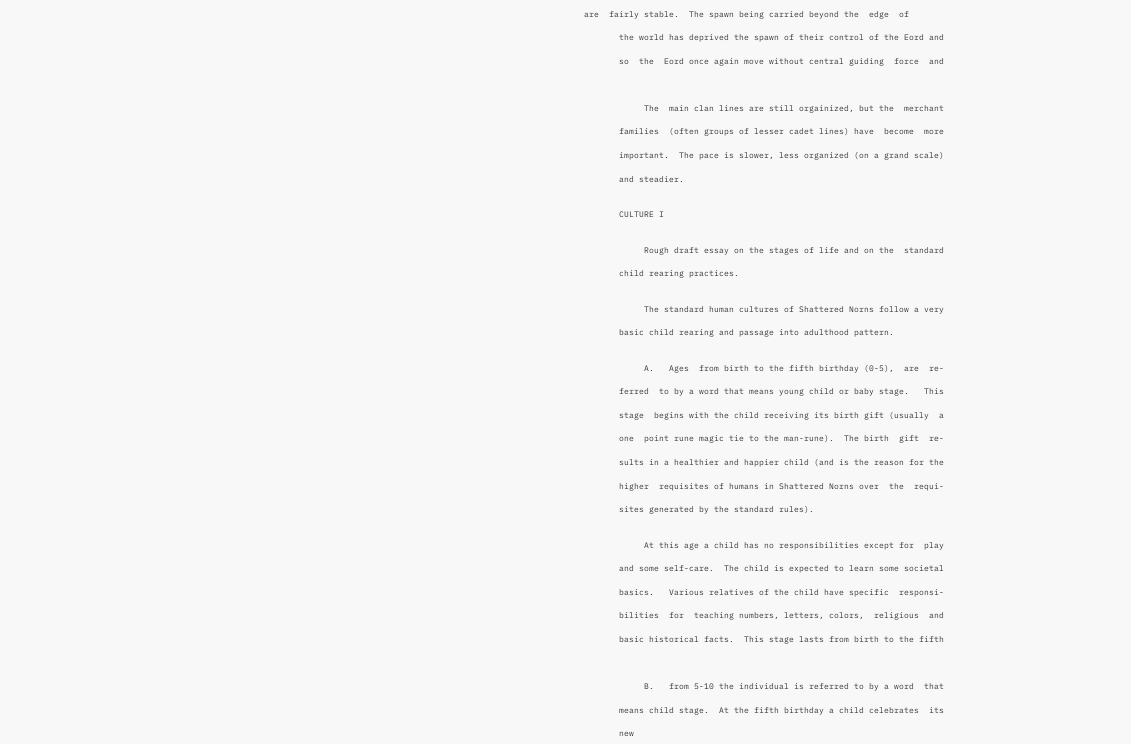are  fairly stable.  The spawn being carried beyond the  edge  of

       the world has deprived the spawn of their control of the Eord and

       so  the  Eord once again move without central guiding  force  and



            The  main clan lines are still orgainized, but the  merchant

       families  (often groups of lesser cadet lines) have  become  more

       important.  The pace is slower, less organized (on a grand scale)

       and steadier.


       CULTURE I


            Rough draft essay on the stages of life and on the  standard

       child rearing practices.


            The standard human cultures of Shattered Norns follow a very

       basic child rearing and passage into adulthood pattern.


            A.   Ages  from birth to the fifth birthday (0-5),  are  re-

       ferred  to by a word that means young child or baby stage.   This

       stage  begins with the child receiving its birth gift (usually  a

       one  point rune magic tie to the man-rune).  The birth  gift  re-

       sults in a healthier and happier child (and is the reason for the

       higher  requisites of humans in Shattered Norns over  the  requi-

       sites generated by the standard rules).


            At this age a child has no responsibilities except for  play

       and some self-care.  The child is expected to learn some societal

       basics.   Various relatives of the child have specific  responsi-

       bilities  for  teaching numbers, letters, colors,  religious  and

       basic historical facts.  This stage lasts from birth to the fifth



            B.   from 5-10 the individual is referred to by a word  that

       means child stage.  At the fifth birthday a child celebrates  its

       new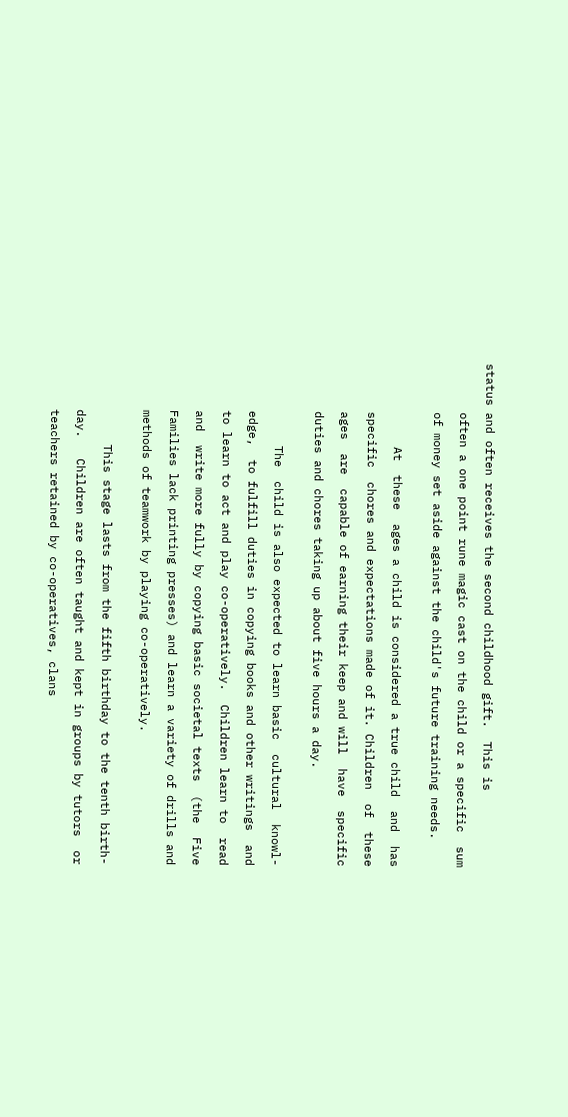status and often receives the second childhood gift.  This is

       often a one point rune magic cast on the child or a specific  sum

       of money set aside against the child's future training needs.


            At  these  ages a child is considered a true child  and  has

       specific  chores and expectations made of it. Children  of  these

       ages  are  capable of earning their keep and will  have  specific

       duties and chores taking up about five hours a day.


            The  child is also expected to learn basic  cultural  knowl-

       edge,  to fulfill duties in copying books and other writings  and

       to learn to act and play co-operatively.  Children learn to  read

       and  write more fully by copying basic societal texts  (the  Five

       Families lack printing presses) and learn a variety of drills and

       methods of teamwork by playing co-operatively.


            This stage lasts from the fifth birthday to the tenth birth-

       day.   Children are often taught and kept in groups by tutors  or

       teachers retained by co-operatives, clans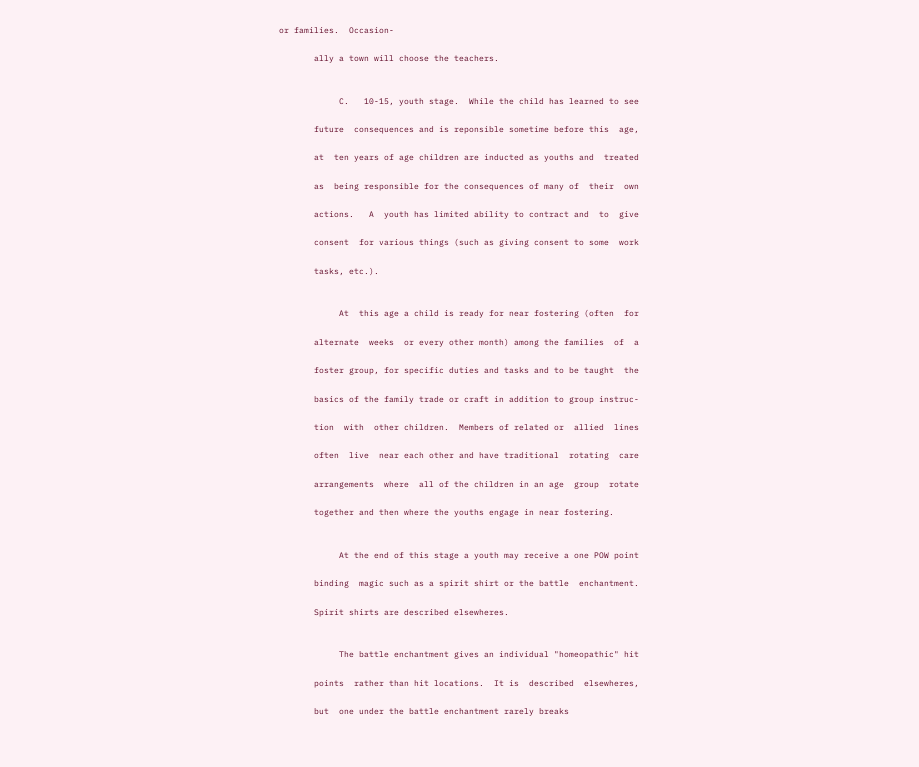or families.  Occasion-

       ally a town will choose the teachers.


            C.   10-15, youth stage.  While the child has learned to see

       future  consequences and is reponsible sometime before this  age,

       at  ten years of age children are inducted as youths and  treated

       as  being responsible for the consequences of many of  their  own

       actions.   A  youth has limited ability to contract and  to  give

       consent  for various things (such as giving consent to some  work

       tasks, etc.).


            At  this age a child is ready for near fostering (often  for

       alternate  weeks  or every other month) among the families  of  a

       foster group, for specific duties and tasks and to be taught  the

       basics of the family trade or craft in addition to group instruc-

       tion  with  other children.  Members of related or  allied  lines

       often  live  near each other and have traditional  rotating  care

       arrangements  where  all of the children in an age  group  rotate

       together and then where the youths engage in near fostering.


            At the end of this stage a youth may receive a one POW point

       binding  magic such as a spirit shirt or the battle  enchantment.

       Spirit shirts are described elsewheres.


            The battle enchantment gives an individual "homeopathic" hit

       points  rather than hit locations.  It is  described  elsewheres,

       but  one under the battle enchantment rarely breaks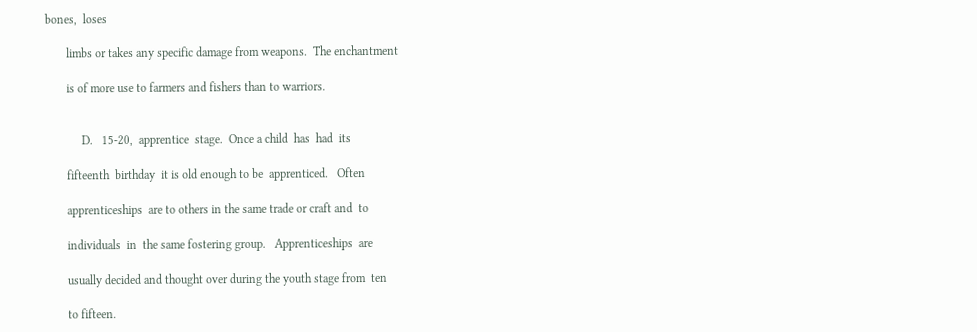bones,  loses

       limbs or takes any specific damage from weapons.  The enchantment

       is of more use to farmers and fishers than to warriors.


            D.   15-20,  apprentice  stage.  Once a child  has  had  its

       fifteenth  birthday  it is old enough to be  apprenticed.   Often

       apprenticeships  are to others in the same trade or craft and  to

       individuals  in  the same fostering group.   Apprenticeships  are

       usually decided and thought over during the youth stage from  ten

       to fifteen.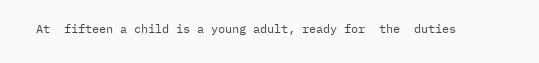At  fifteen a child is a young adult, ready for  the  duties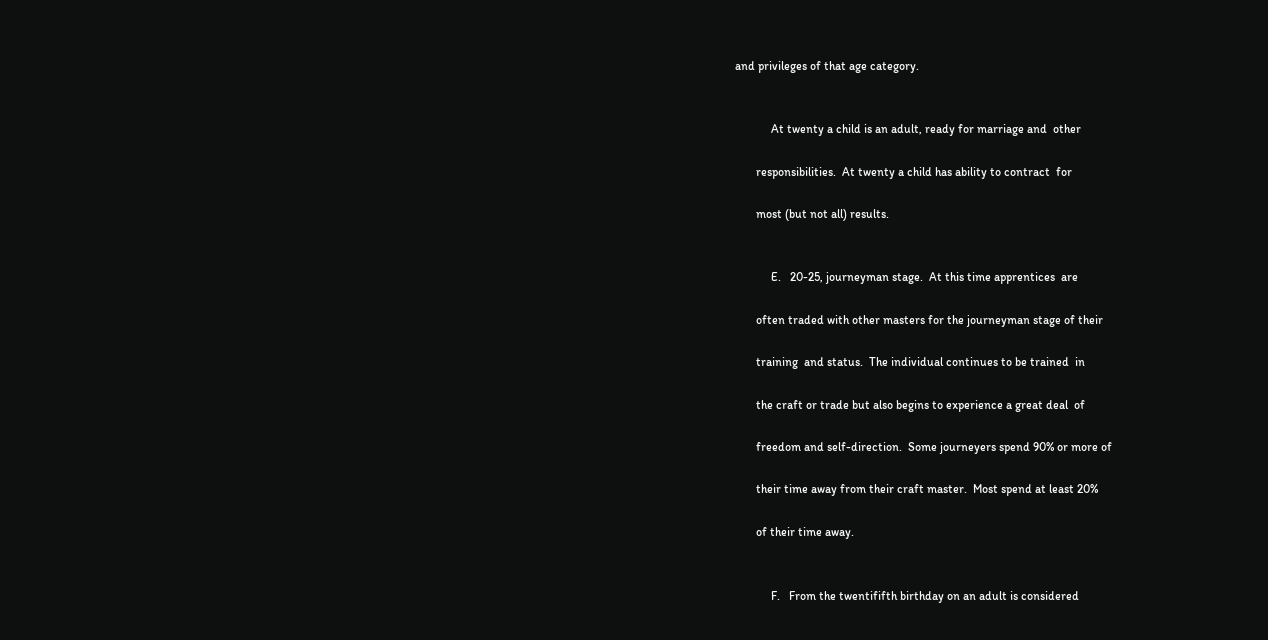and privileges of that age category.


            At twenty a child is an adult, ready for marriage and  other

       responsibilities.  At twenty a child has ability to contract  for

       most (but not all) results.


            E.   20-25, journeyman stage.  At this time apprentices  are

       often traded with other masters for the journeyman stage of their

       training  and status.  The individual continues to be trained  in

       the craft or trade but also begins to experience a great deal  of

       freedom and self-direction.  Some journeyers spend 90% or more of

       their time away from their craft master.  Most spend at least 20%

       of their time away.


            F.   From the twentififth birthday on an adult is considered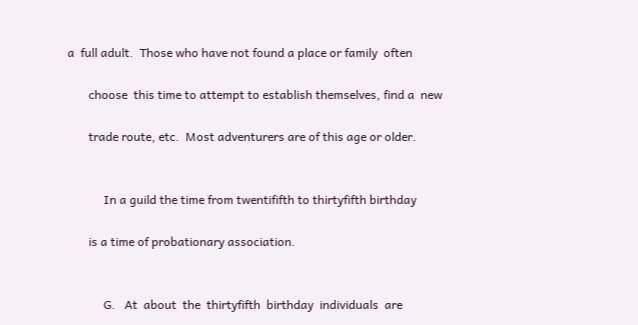a  full adult.  Those who have not found a place or family  often

       choose  this time to attempt to establish themselves, find a  new

       trade route, etc.  Most adventurers are of this age or older.


            In a guild the time from twentififth to thirtyfifth birthday

       is a time of probationary association.


            G.   At  about  the  thirtyfifth  birthday  individuals  are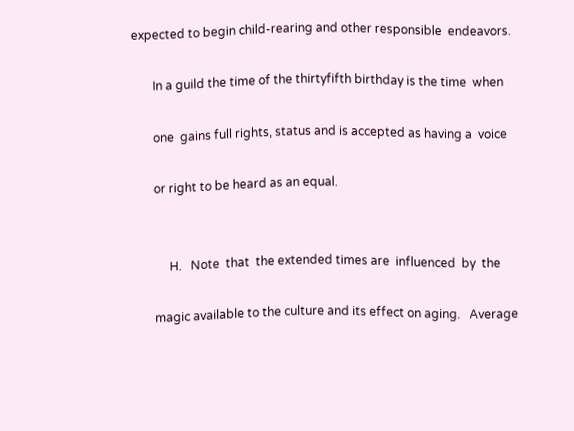expected to begin child-rearing and other responsible  endeavors.

       In a guild the time of the thirtyfifth birthday is the time  when

       one  gains full rights, status and is accepted as having a  voice

       or right to be heard as an equal.


            H.   Note  that  the extended times are  influenced  by  the

       magic available to the culture and its effect on aging.   Average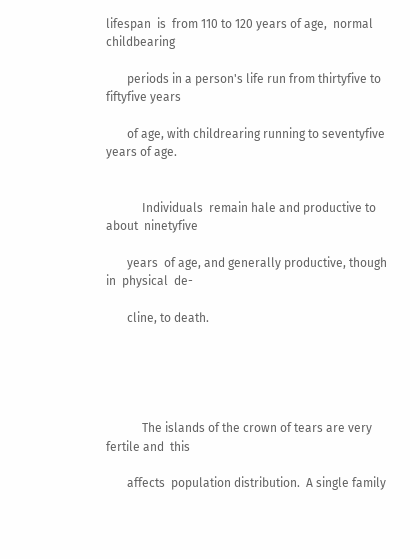lifespan  is  from 110 to 120 years of age,  normal  childbearing

       periods in a person's life run from thirtyfive to fiftyfive years

       of age, with childrearing running to seventyfive years of age.


            Individuals  remain hale and productive to about  ninetyfive

       years  of age, and generally productive, though in  physical  de-

       cline, to death.





            The islands of the crown of tears are very fertile and  this

       affects  population distribution.  A single family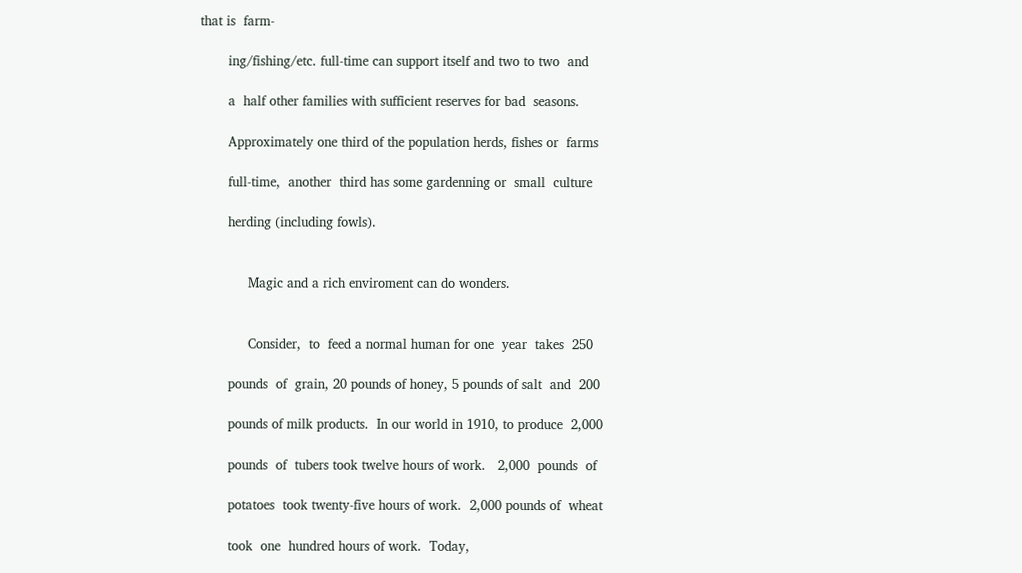that is  farm-

       ing/fishing/etc. full-time can support itself and two to two  and

       a  half other families with sufficient reserves for bad  seasons.

       Approximately one third of the population herds, fishes or  farms

       full-time,  another  third has some gardenning or  small  culture

       herding (including fowls).


            Magic and a rich enviroment can do wonders.


            Consider,  to  feed a normal human for one  year  takes  250

       pounds  of  grain, 20 pounds of honey, 5 pounds of salt  and  200

       pounds of milk products.  In our world in 1910, to produce  2,000

       pounds  of  tubers took twelve hours of work.   2,000  pounds  of

       potatoes  took twenty-five hours of work.  2,000 pounds of  wheat

       took  one  hundred hours of work.  Today,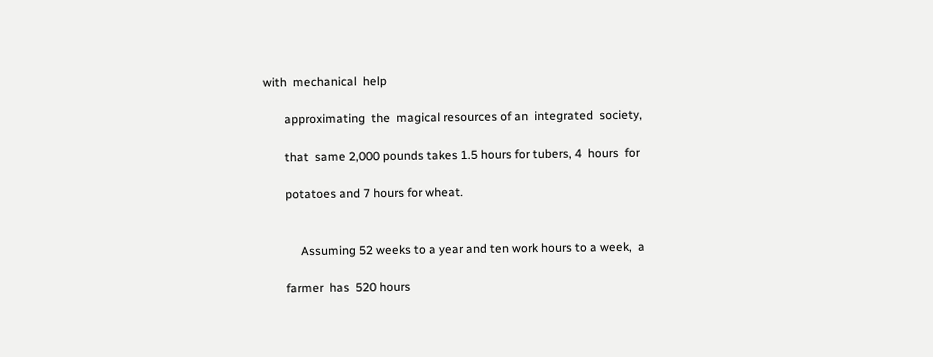with  mechanical  help

       approximating  the  magical resources of an  integrated  society,

       that  same 2,000 pounds takes 1.5 hours for tubers, 4  hours  for

       potatoes and 7 hours for wheat.


            Assuming 52 weeks to a year and ten work hours to a week,  a

       farmer  has  520 hours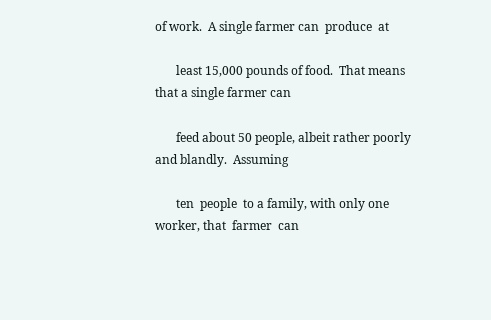of work.  A single farmer can  produce  at

       least 15,000 pounds of food.  That means that a single farmer can

       feed about 50 people, albeit rather poorly and blandly.  Assuming

       ten  people  to a family, with only one worker, that  farmer  can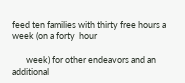feed ten families with thirty free hours a week (on a forty  hour

       week) for other endeavors and an additional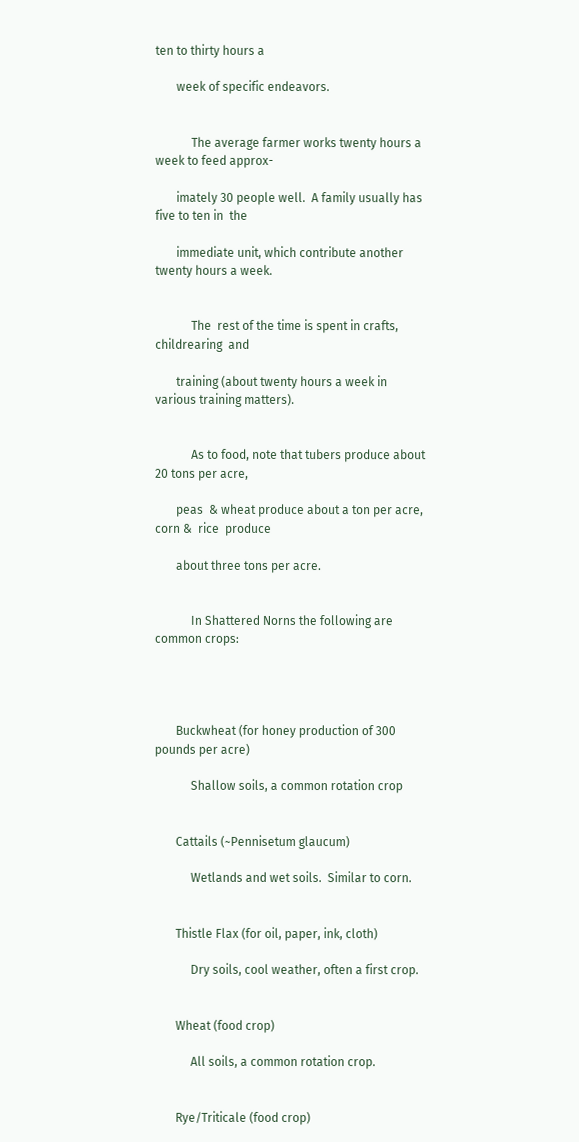ten to thirty hours a

       week of specific endeavors.


            The average farmer works twenty hours a week to feed approx-

       imately 30 people well.  A family usually has five to ten in  the

       immediate unit, which contribute another twenty hours a week.


            The  rest of the time is spent in crafts,  childrearing  and

       training (about twenty hours a week in various training matters).


            As to food, note that tubers produce about 20 tons per acre,

       peas  & wheat produce about a ton per acre, corn &  rice  produce

       about three tons per acre.


            In Shattered Norns the following are common crops:




       Buckwheat (for honey production of 300 pounds per acre)

            Shallow soils, a common rotation crop


       Cattails (~Pennisetum glaucum)

            Wetlands and wet soils.  Similar to corn.


       Thistle Flax (for oil, paper, ink, cloth)

            Dry soils, cool weather, often a first crop.


       Wheat (food crop)

            All soils, a common rotation crop.


       Rye/Triticale (food crop)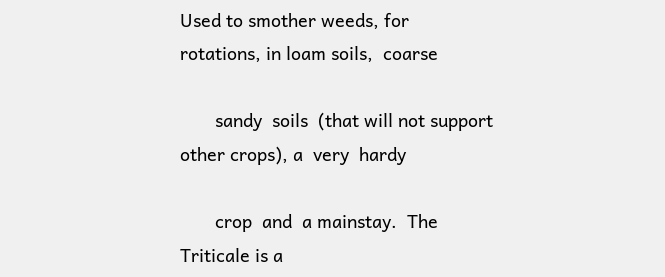Used to smother weeds, for rotations, in loam soils,  coarse

       sandy  soils  (that will not support other crops), a  very  hardy

       crop  and  a mainstay.  The Triticale is a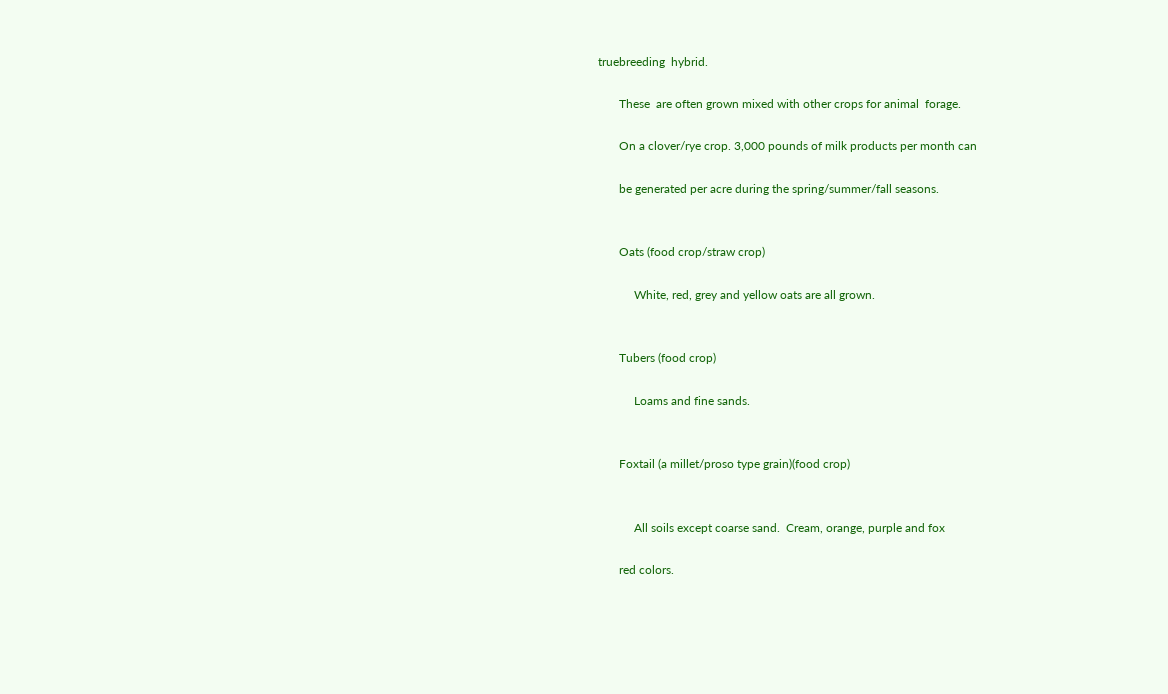truebreeding  hybrid.

       These  are often grown mixed with other crops for animal  forage.

       On a clover/rye crop. 3,000 pounds of milk products per month can

       be generated per acre during the spring/summer/fall seasons.


       Oats (food crop/straw crop)

            White, red, grey and yellow oats are all grown.


       Tubers (food crop)

            Loams and fine sands.


       Foxtail (a millet/proso type grain)(food crop)


            All soils except coarse sand.  Cream, orange, purple and fox

       red colors.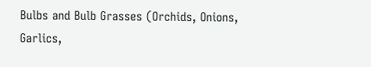Bulbs and Bulb Grasses (Orchids, Onions, Garlics,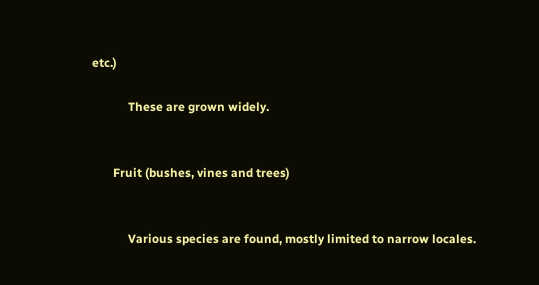etc.)

            These are grown widely.


       Fruit (bushes, vines and trees)


            Various species are found, mostly limited to narrow locales.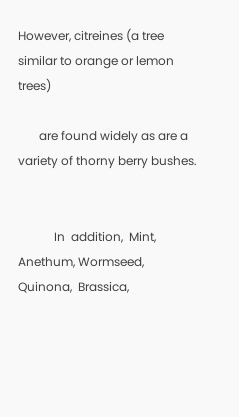However, citreines (a tree similar to orange or lemon trees)

       are found widely as are a variety of thorny berry bushes.


            In  addition,  Mint, Anethum, Wormseed,  Quinona,  Brassica,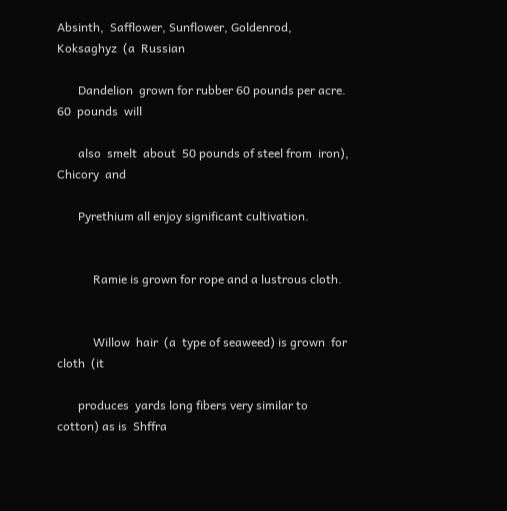Absinth,  Safflower, Sunflower, Goldenrod, Koksaghyz  (a  Russian

       Dandelion  grown for rubber 60 pounds per acre.  60  pounds  will

       also  smelt  about  50 pounds of steel from  iron),  Chicory  and

       Pyrethium all enjoy significant cultivation.


            Ramie is grown for rope and a lustrous cloth.


            Willow  hair  (a  type of seaweed) is grown  for  cloth  (it

       produces  yards long fibers very similar to cotton) as is  Shffra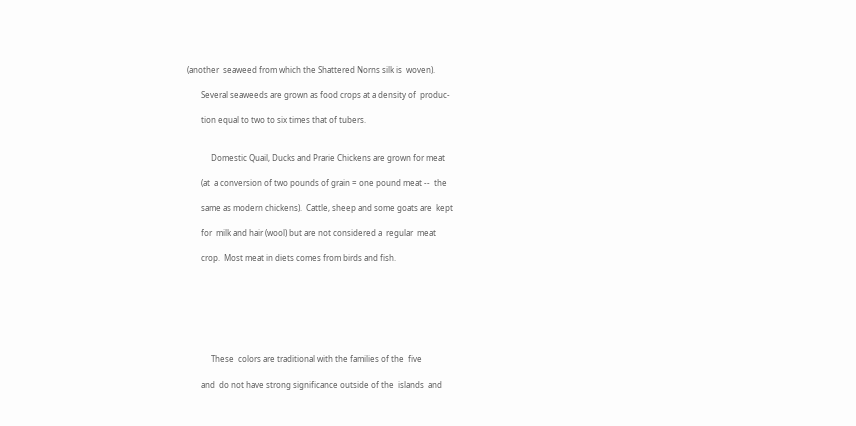(another  seaweed from which the Shattered Norns silk is  woven).

       Several seaweeds are grown as food crops at a density of  produc-

       tion equal to two to six times that of tubers.


            Domestic Quail, Ducks and Prarie Chickens are grown for meat

       (at  a conversion of two pounds of grain = one pound meat --  the

       same as modern chickens).  Cattle, sheep and some goats are  kept

       for  milk and hair (wool) but are not considered a  regular  meat

       crop.  Most meat in diets comes from birds and fish.







            These  colors are traditional with the families of the  five

       and  do not have strong significance outside of the  islands  and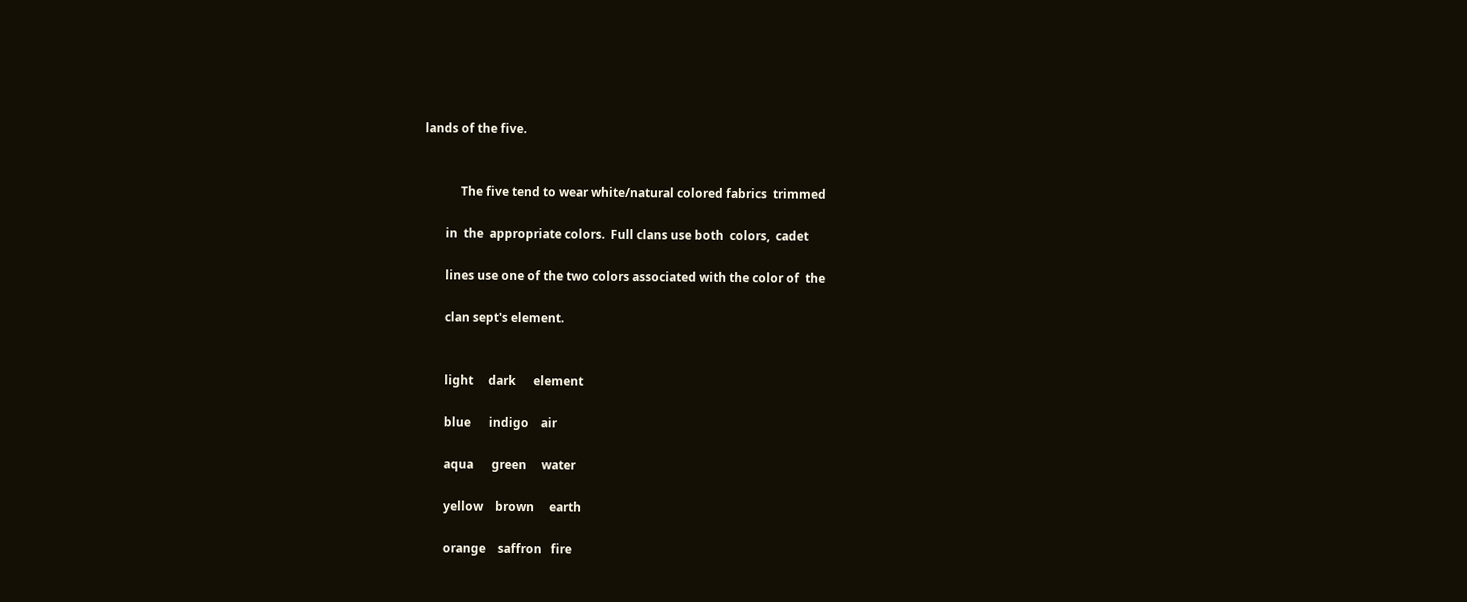lands of the five.


            The five tend to wear white/natural colored fabrics  trimmed

       in  the  appropriate colors.  Full clans use both  colors,  cadet

       lines use one of the two colors associated with the color of  the

       clan sept's element.


       light     dark      element

       blue      indigo    air

       aqua      green     water

       yellow    brown     earth

       orange    saffron   fire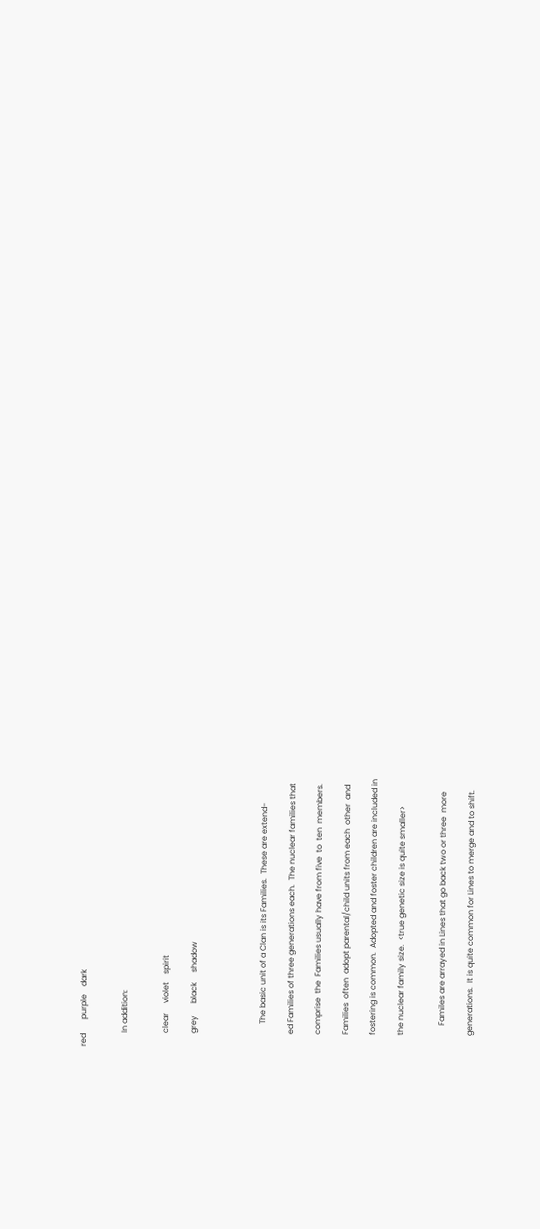red       purple    dark


       In addition:


       clear     violet    spirit

       grey      black     shadow




            The basic unit of a Clan is its Families.  These are extend-

       ed Families of three generations each.  The nuclear families that

       comprise  the  Families usually have from five  to  ten  members.

       Families  often  adopt parental/child units from each  other  and

       fostering is common.  Adopted and foster children are included in

       the nuclear family size.  <true genetic size is quite smaller>


            Familes are arrayed in Lines that go back two or three  more

       generations.  It is quite common for Lines to merge and to shift.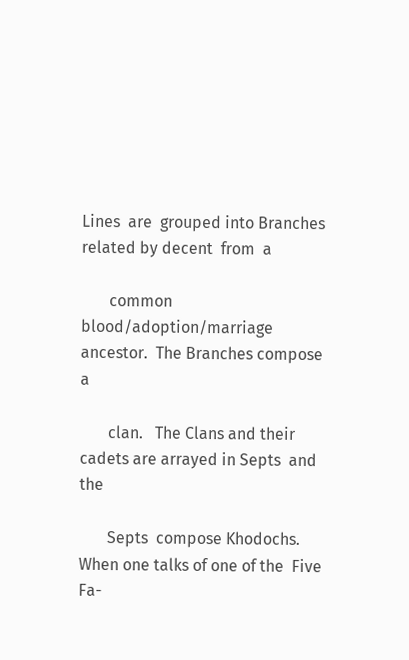Lines  are  grouped into Branches related by decent  from  a

       common blood/adoption/marriage ancestor.  The Branches compose  a

       clan.   The Clans and their cadets are arrayed in Septs  and  the

       Septs  compose Khodochs.  When one talks of one of the  Five  Fa-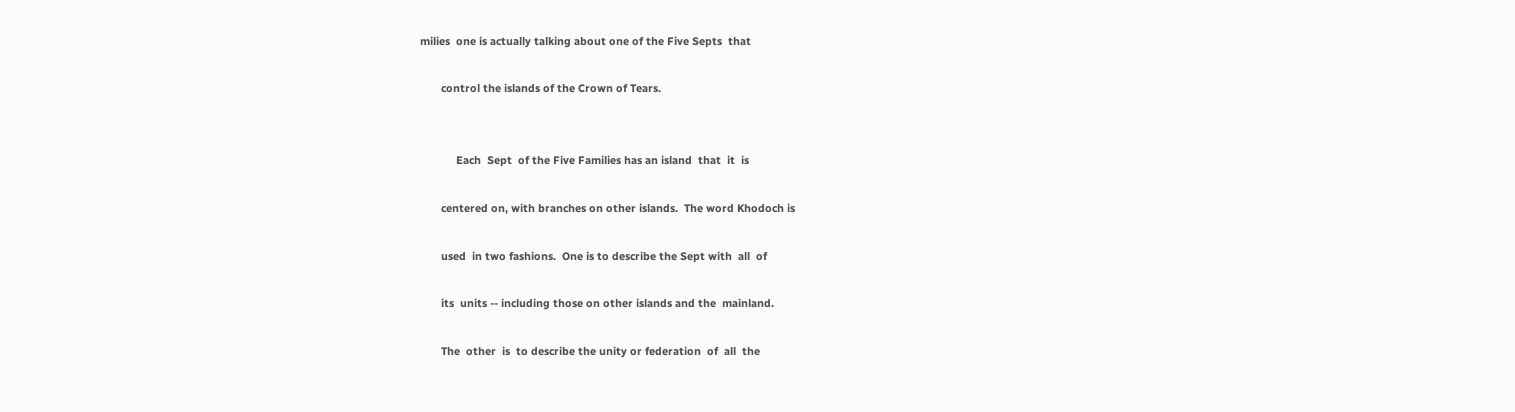milies  one is actually talking about one of the Five Septs  that

       control the islands of the Crown of Tears.


            Each  Sept  of the Five Families has an island  that  it  is

       centered on, with branches on other islands.  The word Khodoch is

       used  in two fashions.  One is to describe the Sept with  all  of

       its  units -- including those on other islands and the  mainland.

       The  other  is  to describe the unity or federation  of  all  the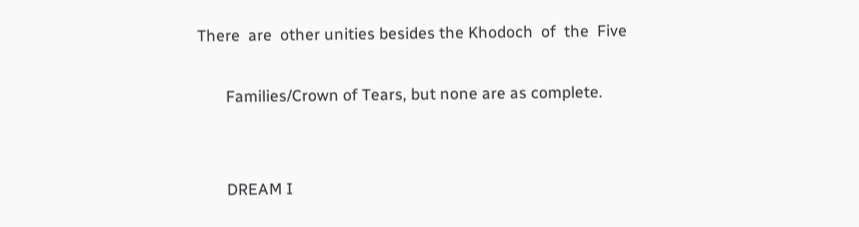There  are  other unities besides the Khodoch  of  the  Five

       Families/Crown of Tears, but none are as complete.


       DREAM I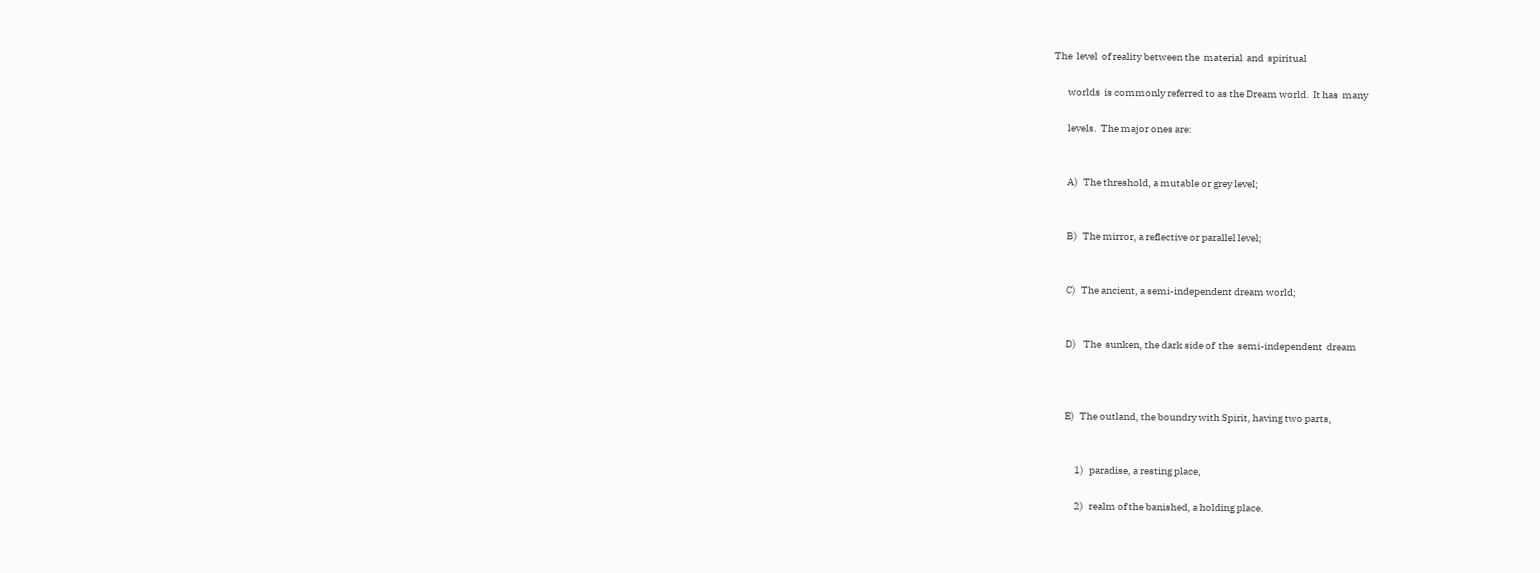The  level  of reality between the  material  and  spiritual

       worlds  is commonly referred to as the Dream world.  It has  many

       levels.  The major ones are:


       A)   The threshold, a mutable or grey level;


       B)   The mirror, a reflective or parallel level;


       C)   The ancient, a semi-independent dream world;


       D)    The  sunken, the dark side of  the  semi-independent  dream



       E)   The outland, the boundry with Spirit, having two parts,


            1)   paradise, a resting place,

            2)   realm of the banished, a holding place.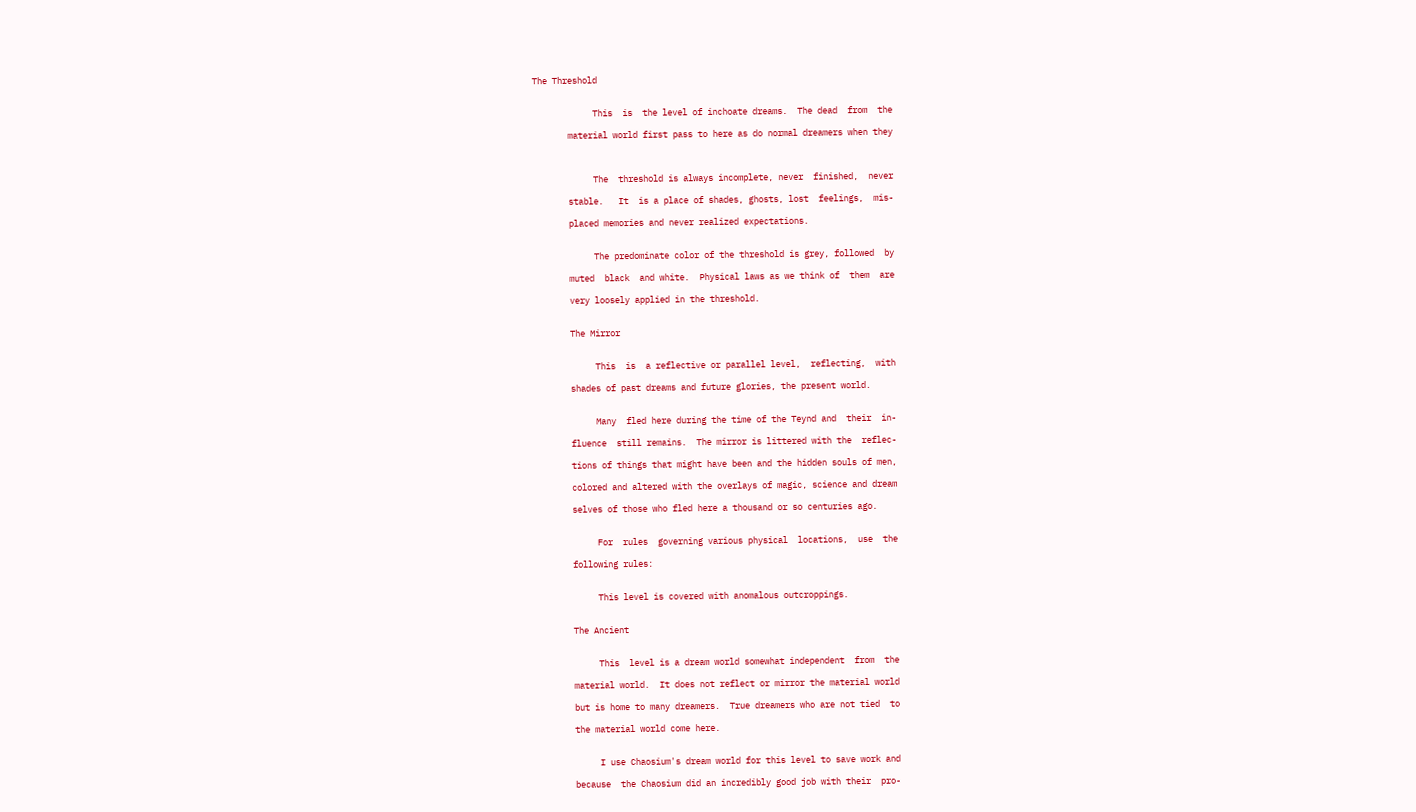The Threshold


            This  is  the level of inchoate dreams.  The dead  from  the

       material world first pass to here as do normal dreamers when they



            The  threshold is always incomplete, never  finished,  never

       stable.   It  is a place of shades, ghosts, lost  feelings,  mis-

       placed memories and never realized expectations.


            The predominate color of the threshold is grey, followed  by

       muted  black  and white.  Physical laws as we think of  them  are

       very loosely applied in the threshold.


       The Mirror


            This  is  a reflective or parallel level,  reflecting,  with

       shades of past dreams and future glories, the present world.


            Many  fled here during the time of the Teynd and  their  in-

       fluence  still remains.  The mirror is littered with the  reflec-

       tions of things that might have been and the hidden souls of men,

       colored and altered with the overlays of magic, science and dream

       selves of those who fled here a thousand or so centuries ago.


            For  rules  governing various physical  locations,  use  the

       following rules:


            This level is covered with anomalous outcroppings.


       The Ancient


            This  level is a dream world somewhat independent  from  the

       material world.  It does not reflect or mirror the material world

       but is home to many dreamers.  True dreamers who are not tied  to

       the material world come here.


            I use Chaosium's dream world for this level to save work and

       because  the Chaosium did an incredibly good job with their  pro-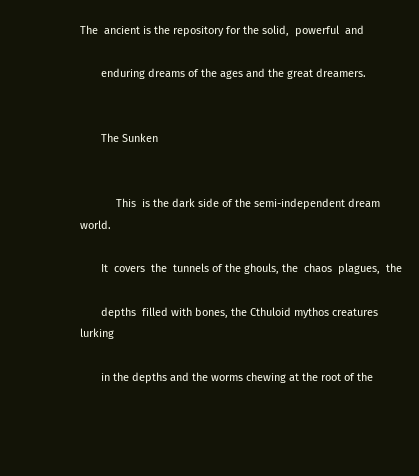The  ancient is the repository for the solid,  powerful  and

       enduring dreams of the ages and the great dreamers.


       The Sunken


            This  is the dark side of the semi-independent dream  world.

       It  covers  the  tunnels of the ghouls, the  chaos  plagues,  the

       depths  filled with bones, the Cthuloid mythos creatures  lurking

       in the depths and the worms chewing at the root of the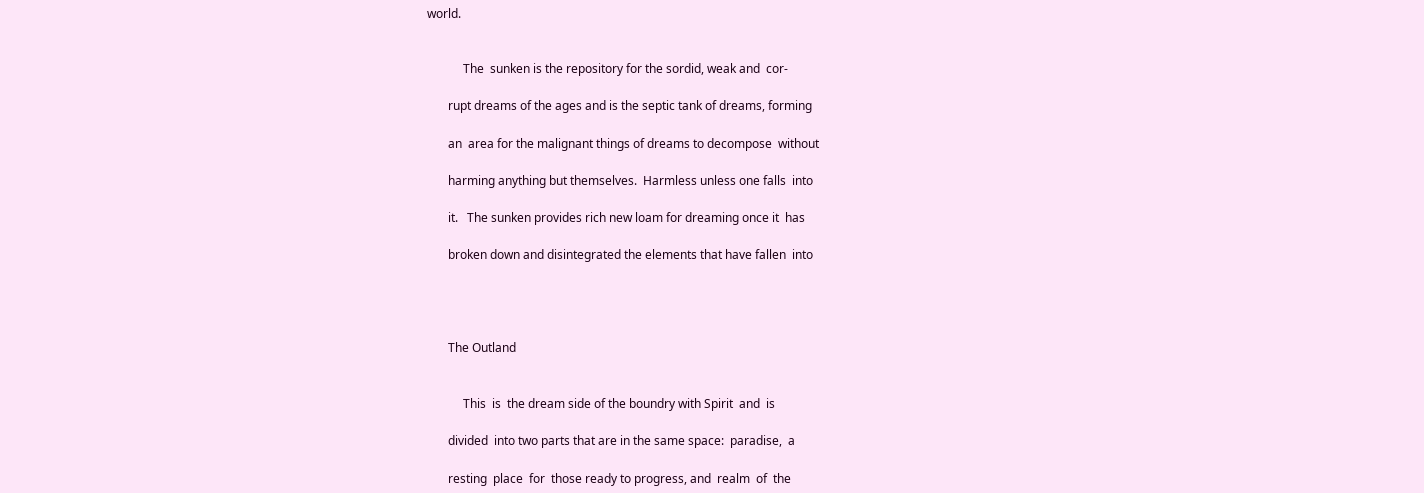world.


            The  sunken is the repository for the sordid, weak and  cor-

       rupt dreams of the ages and is the septic tank of dreams, forming

       an  area for the malignant things of dreams to decompose  without

       harming anything but themselves.  Harmless unless one falls  into

       it.   The sunken provides rich new loam for dreaming once it  has

       broken down and disintegrated the elements that have fallen  into




       The Outland


            This  is  the dream side of the boundry with Spirit  and  is

       divided  into two parts that are in the same space:  paradise,  a

       resting  place  for  those ready to progress, and  realm  of  the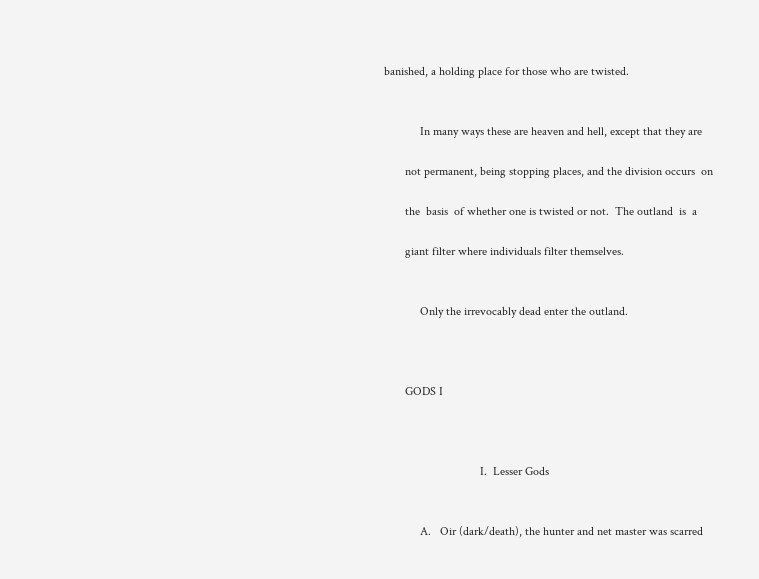banished, a holding place for those who are twisted.


            In many ways these are heaven and hell, except that they are

       not permanent, being stopping places, and the division occurs  on

       the  basis  of whether one is twisted or not.  The outland  is  a

       giant filter where individuals filter themselves.


            Only the irrevocably dead enter the outland.



       GODS I



                                I.  Lesser Gods


            A.   Oir (dark/death), the hunter and net master was scarred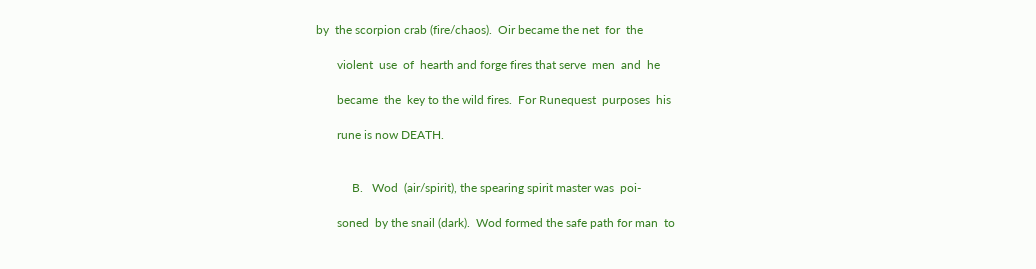by  the scorpion crab (fire/chaos).  Oir became the net  for  the

       violent  use  of  hearth and forge fires that serve  men  and  he

       became  the  key to the wild fires.  For Runequest  purposes  his

       rune is now DEATH.


            B.   Wod  (air/spirit), the spearing spirit master was  poi-

       soned  by the snail (dark).  Wod formed the safe path for man  to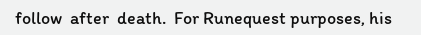follow  after  death.  For Runequest purposes, his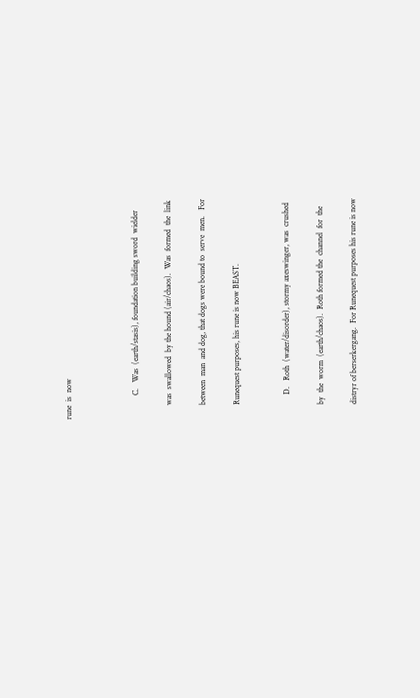rune  is  now



            C.   Was  (earth/stasis), foundation building sword  wielder

       was  swallowed  by the hound (air/chaos).  Was  formed  the  link

       between  man  and dog, that dogs were bound to  serve  men.   For

       Runequest purposes, his rune is now BEAST.


            D.   Roth  (water/disorder), stormy axeswinger, was  crushed

       by  the  worm  (earth/chaos).  Roth formed the  channel  for  the

       distryr of berserkergang.  For Runequest purposes his rune is now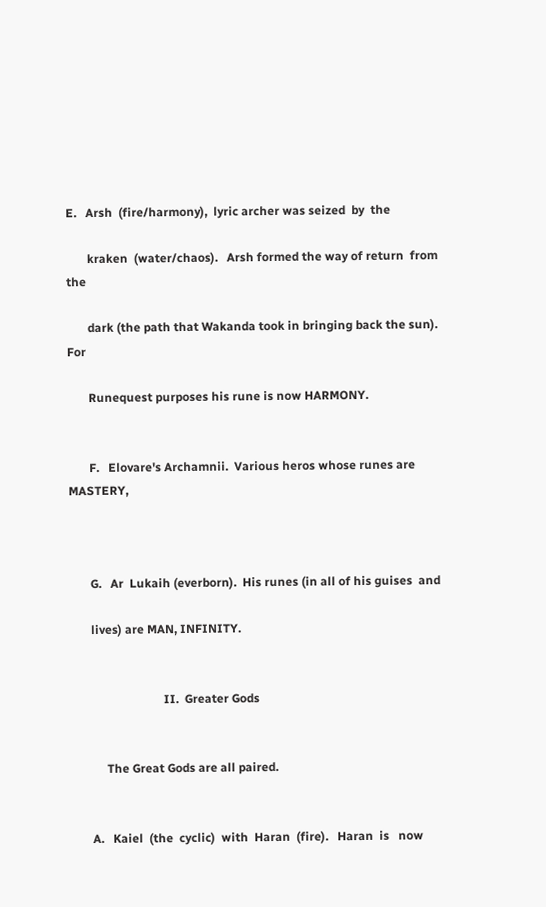E.   Arsh  (fire/harmony),  lyric archer was seized  by  the

       kraken  (water/chaos).   Arsh formed the way of return  from  the

       dark (the path that Wakanda took in bringing back the sun).   For

       Runequest purposes his rune is now HARMONY.


       F.   Elovare's Archamnii.  Various heros whose runes are MASTERY,



       G.   Ar  Lukaih (everborn).  His runes (in all of his guises  and

       lives) are MAN, INFINITY.


                               II.  Greater Gods


            The Great Gods are all paired.


       A.   Kaiel  (the  cyclic)  with  Haran  (fire).   Haran  is   now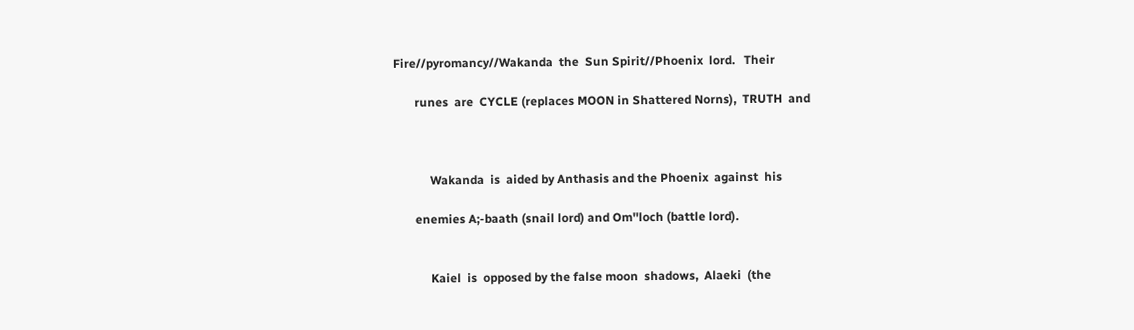Fire//pyromancy//Wakanda  the  Sun Spirit//Phoenix  lord.   Their

       runes  are  CYCLE (replaces MOON in Shattered Norns),  TRUTH  and



            Wakanda  is  aided by Anthasis and the Phoenix  against  his

       enemies A;-baath (snail lord) and Om''loch (battle lord).


            Kaiel  is  opposed by the false moon  shadows,  Alaeki  (the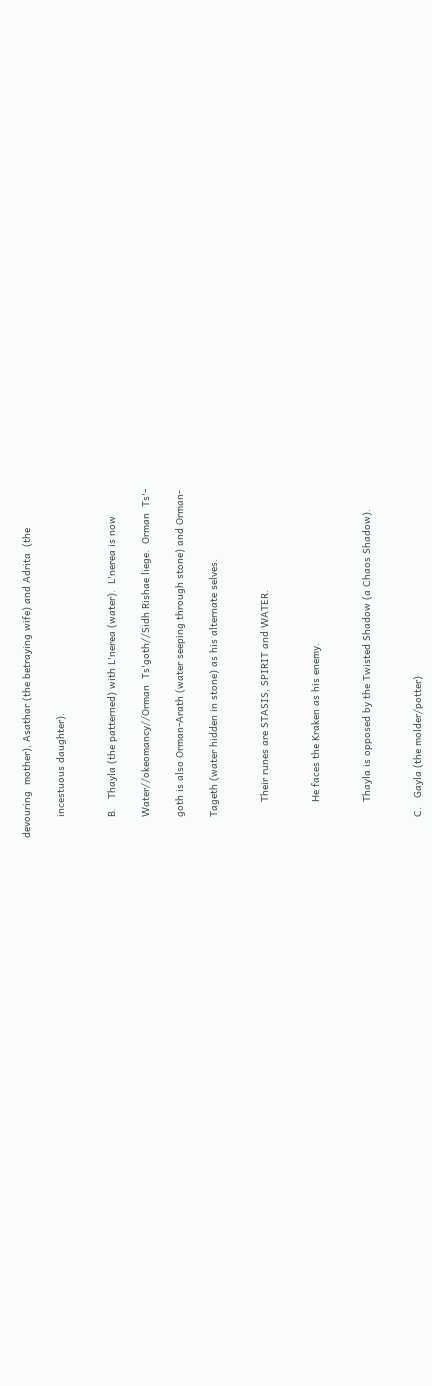devouring  mother), Asathar (the betraying wife) and Adrita  (the

       incestuous daughter).


       B.   Thayla (the patterned) with L'nerea (water).  L'nerea is now

       Water//okeomancy//Orman  Ts'goth//Sidh Rishae liege.  Orman  Ts'-

       goth is also Orman-Arath (water seeping through stone) and Orman-

       Tageth (water hidden in stone) as his alternate selves.


            Their runes are STASIS, SPIRIT and WATER.


            He faces the Kraken as his enemy.


            Thayla is opposed by the Twisted Shadow (a Chaos Shadow).


       C.   Gayla (the molder/potter)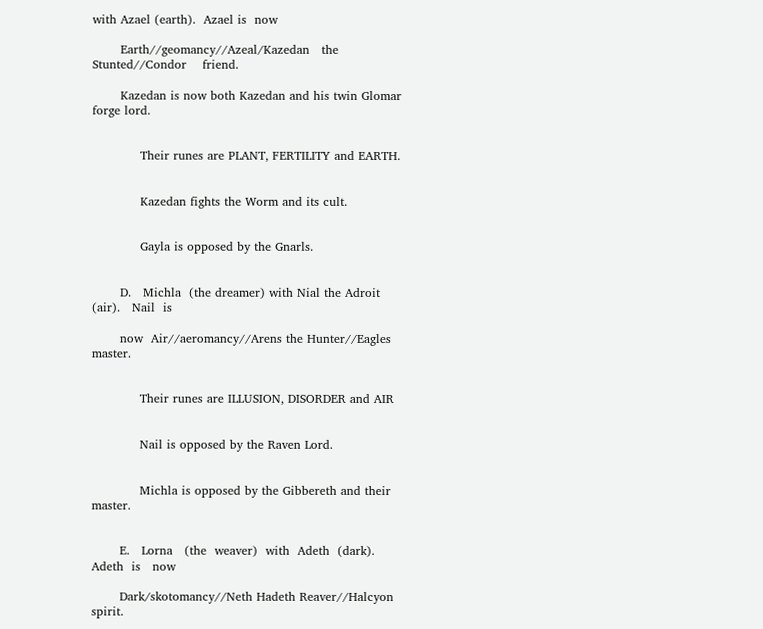with Azael (earth).  Azael is  now

       Earth//geomancy//Azeal/Kazedan   the   Stunted//Condor    friend.

       Kazedan is now both Kazedan and his twin Glomar forge lord.


            Their runes are PLANT, FERTILITY and EARTH.


            Kazedan fights the Worm and its cult.


            Gayla is opposed by the Gnarls.


       D.   Michla  (the dreamer) with Nial the Adroit (air).   Nail  is

       now  Air//aeromancy//Arens the Hunter//Eagles master.


            Their runes are ILLUSION, DISORDER and AIR


            Nail is opposed by the Raven Lord.


            Michla is opposed by the Gibbereth and their master.


       E.   Lorna   (the  weaver)  with  Adeth  (dark).  Adeth  is   now

       Dark/skotomancy//Neth Hadeth Reaver//Halcyon spirit.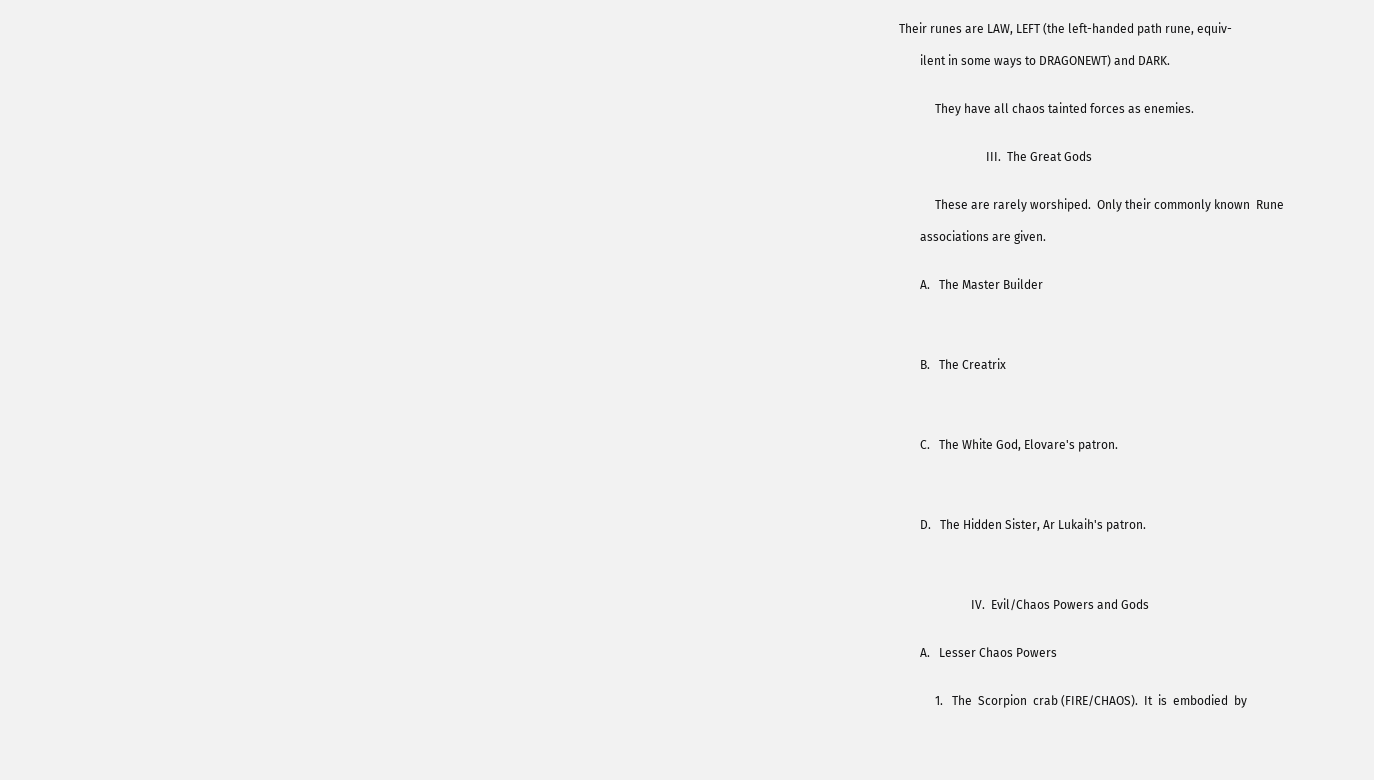Their runes are LAW, LEFT (the left-handed path rune, equiv-

       ilent in some ways to DRAGONEWT) and DARK.


            They have all chaos tainted forces as enemies.


                             III.  The Great Gods


            These are rarely worshiped.  Only their commonly known  Rune

       associations are given.


       A.   The Master Builder




       B.   The Creatrix




       C.   The White God, Elovare's patron.




       D.   The Hidden Sister, Ar Lukaih's patron.




                        IV.  Evil/Chaos Powers and Gods


       A.   Lesser Chaos Powers


            1.   The  Scorpion  crab (FIRE/CHAOS).  It  is  embodied  by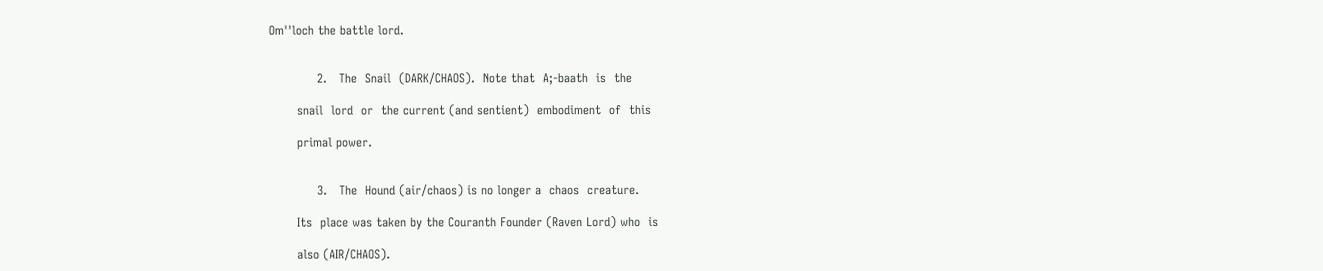Om''loch the battle lord.


            2.   The  Snail  (DARK/CHAOS).  Note that  A;-baath  is  the

       snail  lord  or  the current (and sentient)  embodiment  of  this

       primal power.


            3.   The  Hound (air/chaos) is no longer a  chaos  creature.

       Its  place was taken by the Couranth Founder (Raven Lord) who  is

       also (AIR/CHAOS).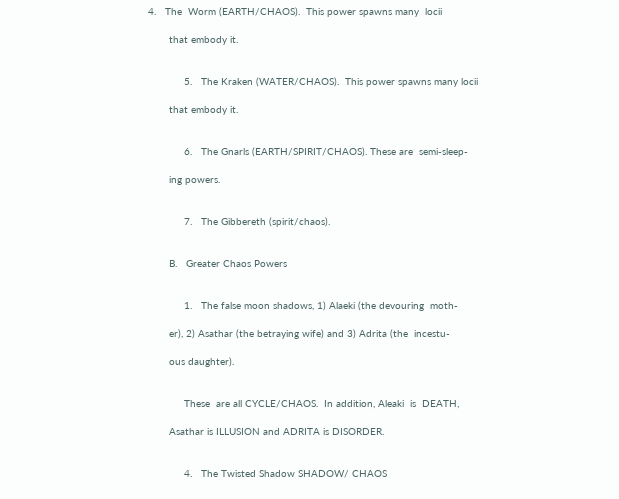4.   The  Worm (EARTH/CHAOS).  This power spawns many  locii

       that embody it.


            5.   The Kraken (WATER/CHAOS).  This power spawns many locii

       that embody it.


            6.   The Gnarls (EARTH/SPIRIT/CHAOS). These are  semi-sleep-

       ing powers.


            7.   The Gibbereth (spirit/chaos).


       B.   Greater Chaos Powers


            1.   The false moon shadows, 1) Alaeki (the devouring  moth-

       er), 2) Asathar (the betraying wife) and 3) Adrita (the  incestu-

       ous daughter).


            These  are all CYCLE/CHAOS.  In addition, Aleaki  is  DEATH,

       Asathar is ILLUSION and ADRITA is DISORDER.


            4.   The Twisted Shadow SHADOW/ CHAOS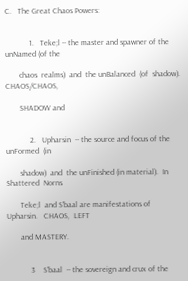C.   The Great Chaos Powers:


            1.   Teke;l -- the master and spawner of the unNamed (of the

       chaos  realms)  and  the unBalanced  (of  shadow).   CHAOS/CHAOS,

       SHADOW and


            2.   Upharsin  -- the source and focus of the  unFormed  (in

       shadow)  and  the unFinished (in material).  In  Shattered  Norns

       Teke;l  and S'baal are manifestations of Upharsin.   CHAOS,  LEFT

       and MASTERY.


            3    S'baal  -- the sovereign and crux of the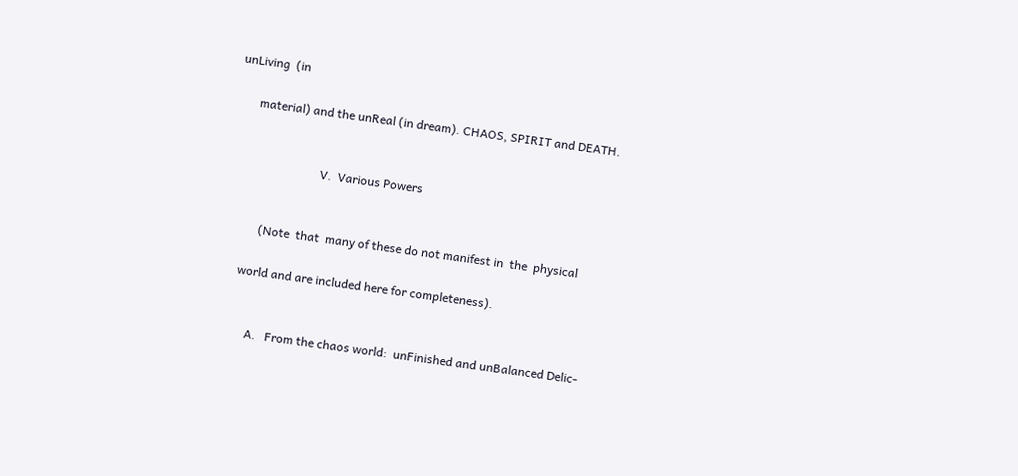unLiving  (in

       material) and the unReal (in dream). CHAOS, SPIRIT and DEATH.


                              V.  Various Powers


            (Note  that  many of these do not manifest in  the  physical

       world and are included here for completeness).


            A.   From the chaos world:  unFinished and unBalanced Delic-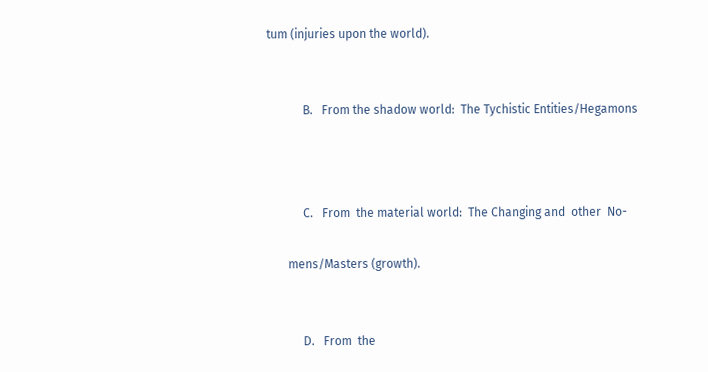tum (injuries upon the world).


            B.   From the shadow world:  The Tychistic Entities/Hegamons



            C.   From  the material world:  The Changing and  other  No-

       mens/Masters (growth).


            D.   From  the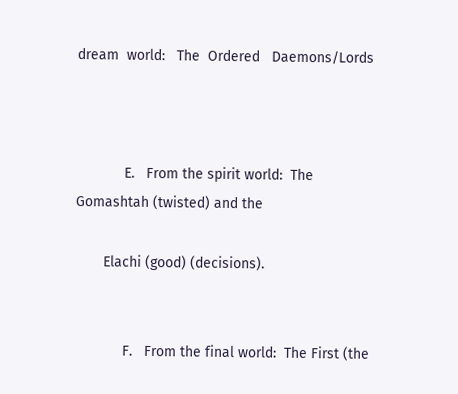dream  world:   The  Ordered   Daemons/Lords



            E.   From the spirit world:  The Gomashtah (twisted) and the

       Elachi (good) (decisions).


            F.   From the final world:  The First (the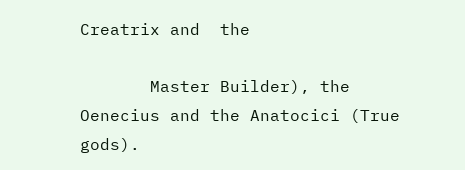Creatrix and  the

       Master Builder), the Oenecius and the Anatocici (True gods).